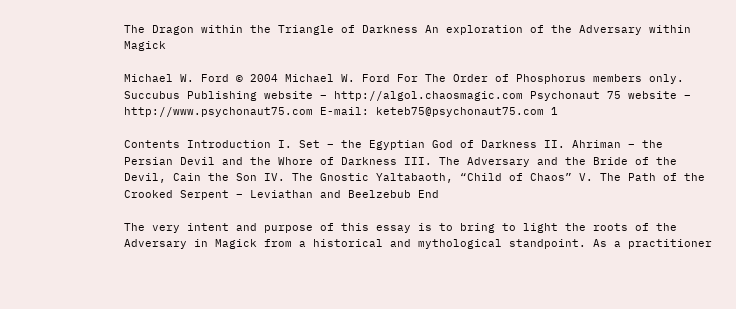The Dragon within the Triangle of Darkness An exploration of the Adversary within Magick

Michael W. Ford © 2004 Michael W. Ford For The Order of Phosphorus members only.
Succubus Publishing website – http://algol.chaosmagic.com Psychonaut 75 website – http://www.psychonaut75.com E-mail: keteb75@psychonaut75.com 1

Contents Introduction I. Set – the Egyptian God of Darkness II. Ahriman – the Persian Devil and the Whore of Darkness III. The Adversary and the Bride of the Devil, Cain the Son IV. The Gnostic Yaltabaoth, “Child of Chaos” V. The Path of the Crooked Serpent – Leviathan and Beelzebub End

The very intent and purpose of this essay is to bring to light the roots of the Adversary in Magick from a historical and mythological standpoint. As a practitioner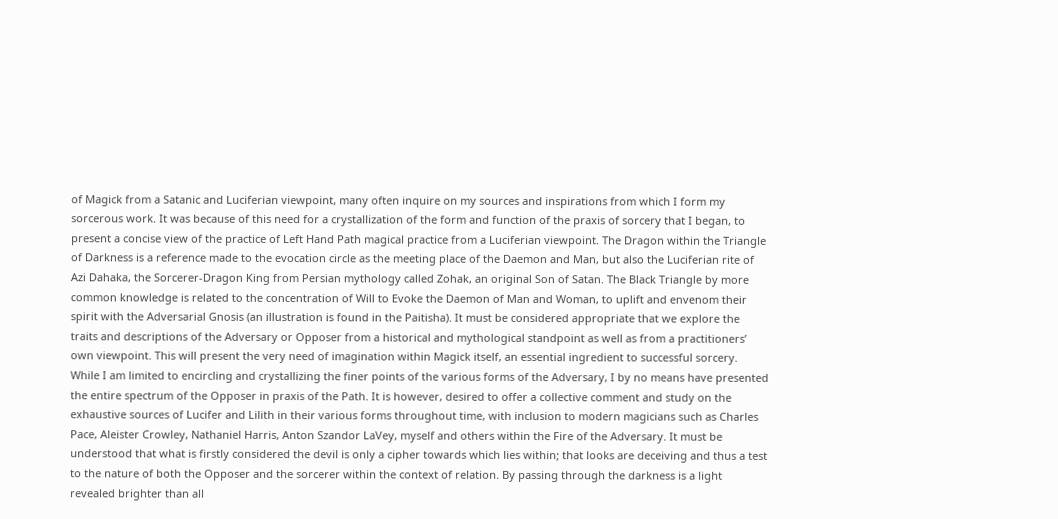of Magick from a Satanic and Luciferian viewpoint, many often inquire on my sources and inspirations from which I form my sorcerous work. It was because of this need for a crystallization of the form and function of the praxis of sorcery that I began, to present a concise view of the practice of Left Hand Path magical practice from a Luciferian viewpoint. The Dragon within the Triangle of Darkness is a reference made to the evocation circle as the meeting place of the Daemon and Man, but also the Luciferian rite of Azi Dahaka, the Sorcerer-Dragon King from Persian mythology called Zohak, an original Son of Satan. The Black Triangle by more common knowledge is related to the concentration of Will to Evoke the Daemon of Man and Woman, to uplift and envenom their spirit with the Adversarial Gnosis (an illustration is found in the Paitisha). It must be considered appropriate that we explore the traits and descriptions of the Adversary or Opposer from a historical and mythological standpoint as well as from a practitioners’ own viewpoint. This will present the very need of imagination within Magick itself, an essential ingredient to successful sorcery. While I am limited to encircling and crystallizing the finer points of the various forms of the Adversary, I by no means have presented the entire spectrum of the Opposer in praxis of the Path. It is however, desired to offer a collective comment and study on the exhaustive sources of Lucifer and Lilith in their various forms throughout time, with inclusion to modern magicians such as Charles Pace, Aleister Crowley, Nathaniel Harris, Anton Szandor LaVey, myself and others within the Fire of the Adversary. It must be understood that what is firstly considered the devil is only a cipher towards which lies within; that looks are deceiving and thus a test to the nature of both the Opposer and the sorcerer within the context of relation. By passing through the darkness is a light revealed brighter than all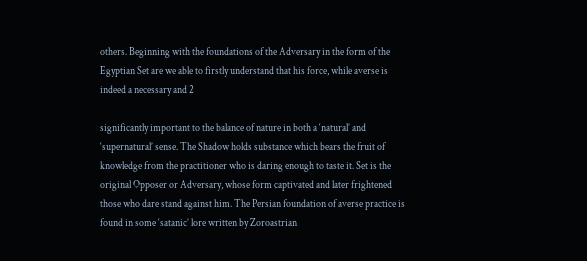others. Beginning with the foundations of the Adversary in the form of the Egyptian Set are we able to firstly understand that his force, while averse is indeed a necessary and 2

significantly important to the balance of nature in both a ‘natural’ and ‘supernatural’ sense. The Shadow holds substance which bears the fruit of knowledge from the practitioner who is daring enough to taste it. Set is the original Opposer or Adversary, whose form captivated and later frightened those who dare stand against him. The Persian foundation of averse practice is found in some ‘satanic’ lore written by Zoroastrian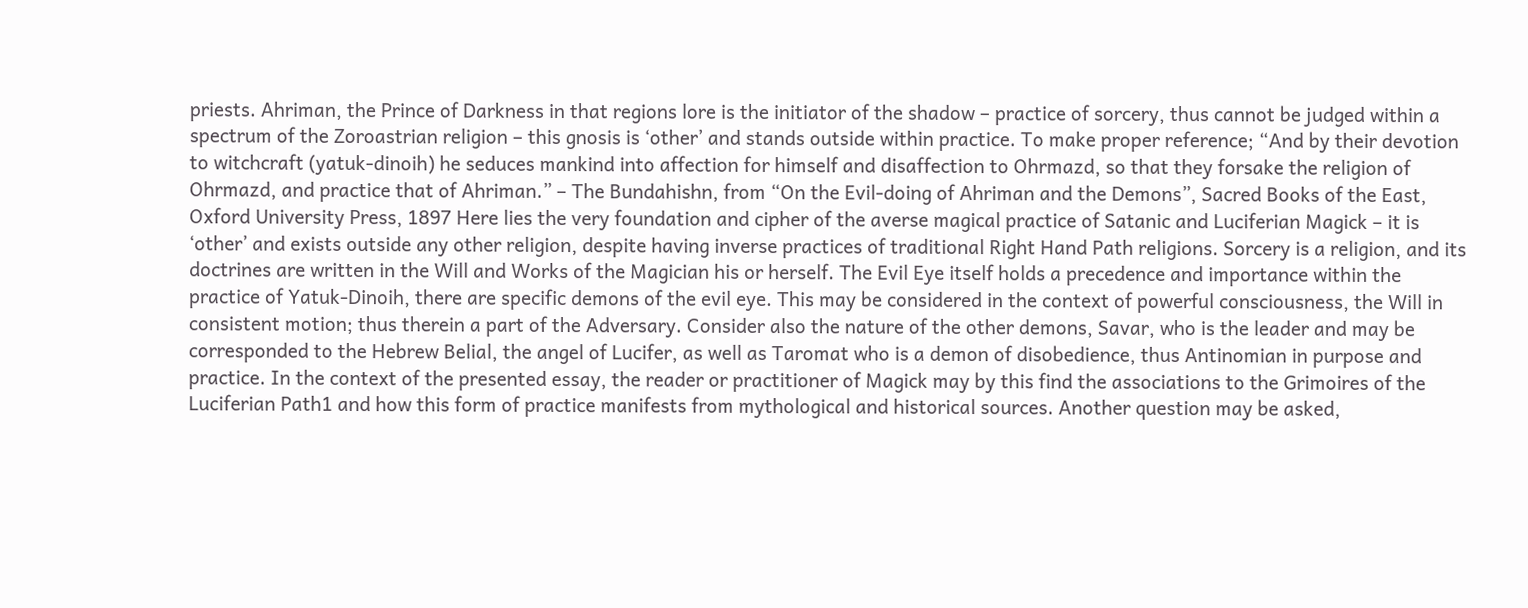priests. Ahriman, the Prince of Darkness in that regions lore is the initiator of the shadow – practice of sorcery, thus cannot be judged within a spectrum of the Zoroastrian religion – this gnosis is ‘other’ and stands outside within practice. To make proper reference; “And by their devotion to witchcraft (yatuk-dinoih) he seduces mankind into affection for himself and disaffection to Ohrmazd, so that they forsake the religion of Ohrmazd, and practice that of Ahriman.” – The Bundahishn, from “On the Evil-doing of Ahriman and the Demons”, Sacred Books of the East, Oxford University Press, 1897 Here lies the very foundation and cipher of the averse magical practice of Satanic and Luciferian Magick – it is ‘other’ and exists outside any other religion, despite having inverse practices of traditional Right Hand Path religions. Sorcery is a religion, and its doctrines are written in the Will and Works of the Magician his or herself. The Evil Eye itself holds a precedence and importance within the practice of Yatuk-Dinoih, there are specific demons of the evil eye. This may be considered in the context of powerful consciousness, the Will in consistent motion; thus therein a part of the Adversary. Consider also the nature of the other demons, Savar, who is the leader and may be corresponded to the Hebrew Belial, the angel of Lucifer, as well as Taromat who is a demon of disobedience, thus Antinomian in purpose and practice. In the context of the presented essay, the reader or practitioner of Magick may by this find the associations to the Grimoires of the Luciferian Path1 and how this form of practice manifests from mythological and historical sources. Another question may be asked,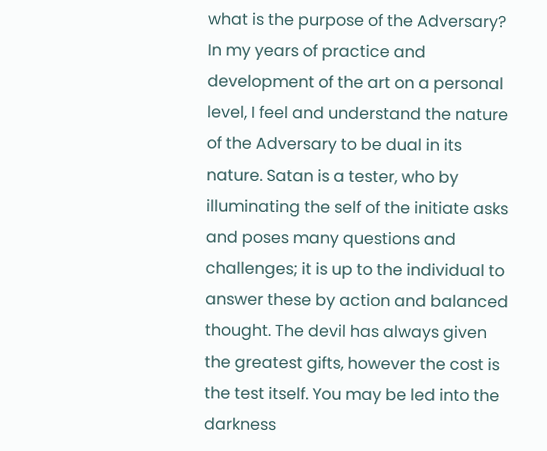what is the purpose of the Adversary? In my years of practice and development of the art on a personal level, I feel and understand the nature of the Adversary to be dual in its nature. Satan is a tester, who by illuminating the self of the initiate asks and poses many questions and challenges; it is up to the individual to answer these by action and balanced thought. The devil has always given the greatest gifts, however the cost is the test itself. You may be led into the darkness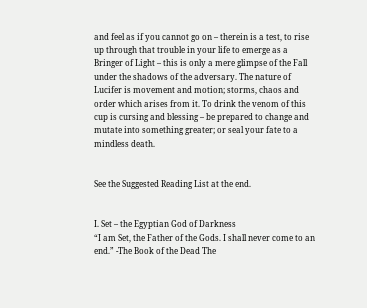and feel as if you cannot go on – therein is a test, to rise up through that trouble in your life to emerge as a Bringer of Light – this is only a mere glimpse of the Fall under the shadows of the adversary. The nature of Lucifer is movement and motion; storms, chaos and order which arises from it. To drink the venom of this cup is cursing and blessing – be prepared to change and mutate into something greater; or seal your fate to a mindless death.


See the Suggested Reading List at the end.


I. Set – the Egyptian God of Darkness
“I am Set, the Father of the Gods. I shall never come to an end.” -The Book of the Dead The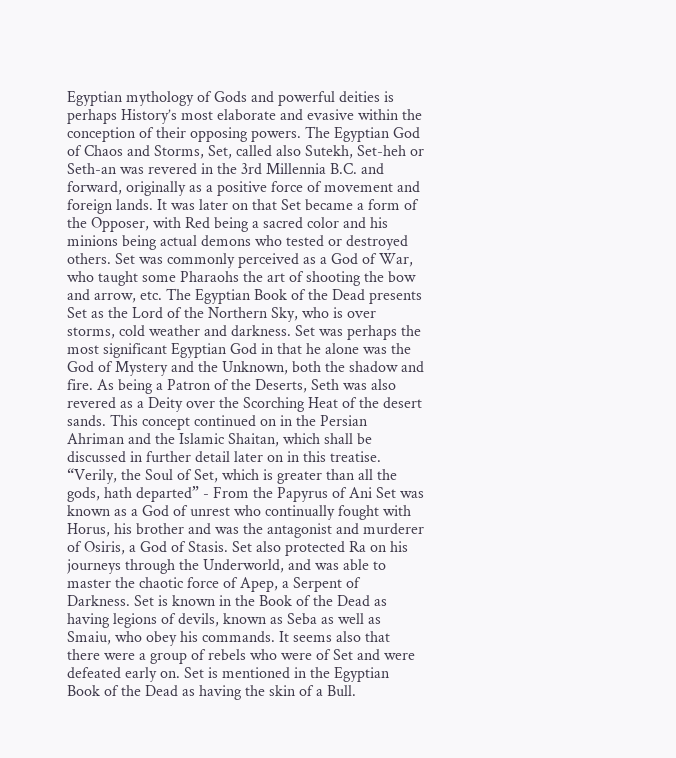Egyptian mythology of Gods and powerful deities is perhaps History’s most elaborate and evasive within the conception of their opposing powers. The Egyptian God of Chaos and Storms, Set, called also Sutekh, Set-heh or Seth-an was revered in the 3rd Millennia B.C. and forward, originally as a positive force of movement and foreign lands. It was later on that Set became a form of the Opposer, with Red being a sacred color and his minions being actual demons who tested or destroyed others. Set was commonly perceived as a God of War, who taught some Pharaohs the art of shooting the bow and arrow, etc. The Egyptian Book of the Dead presents Set as the Lord of the Northern Sky, who is over storms, cold weather and darkness. Set was perhaps the most significant Egyptian God in that he alone was the God of Mystery and the Unknown, both the shadow and fire. As being a Patron of the Deserts, Seth was also revered as a Deity over the Scorching Heat of the desert sands. This concept continued on in the Persian Ahriman and the Islamic Shaitan, which shall be discussed in further detail later on in this treatise. “Verily, the Soul of Set, which is greater than all the gods, hath departed” - From the Papyrus of Ani Set was known as a God of unrest who continually fought with Horus, his brother and was the antagonist and murderer of Osiris, a God of Stasis. Set also protected Ra on his journeys through the Underworld, and was able to master the chaotic force of Apep, a Serpent of Darkness. Set is known in the Book of the Dead as having legions of devils, known as Seba as well as Smaiu, who obey his commands. It seems also that there were a group of rebels who were of Set and were defeated early on. Set is mentioned in the Egyptian Book of the Dead as having the skin of a Bull.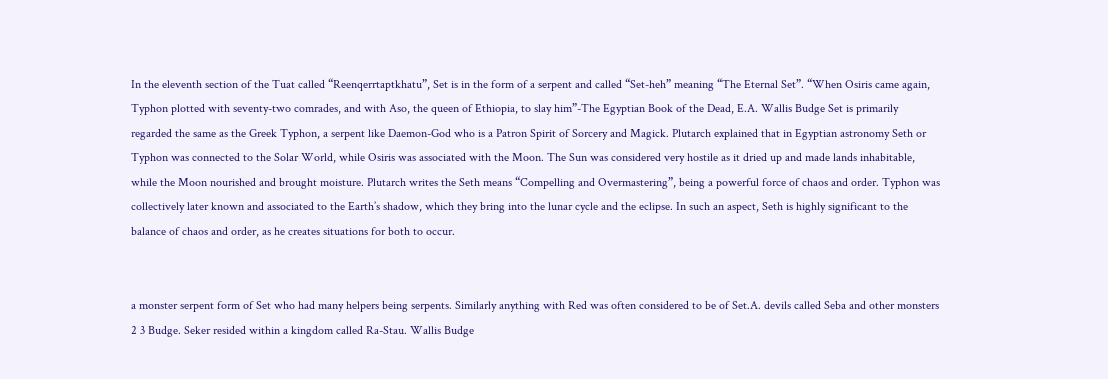In the eleventh section of the Tuat called “Reenqerrtaptkhatu”, Set is in the form of a serpent and called “Set-heh” meaning “The Eternal Set”. “When Osiris came again, Typhon plotted with seventy-two comrades, and with Aso, the queen of Ethiopia, to slay him”-The Egyptian Book of the Dead, E.A. Wallis Budge Set is primarily regarded the same as the Greek Typhon, a serpent like Daemon-God who is a Patron Spirit of Sorcery and Magick. Plutarch explained that in Egyptian astronomy Seth or Typhon was connected to the Solar World, while Osiris was associated with the Moon. The Sun was considered very hostile as it dried up and made lands inhabitable, while the Moon nourished and brought moisture. Plutarch writes the Seth means “Compelling and Overmastering”, being a powerful force of chaos and order. Typhon was collectively later known and associated to the Earth’s shadow, which they bring into the lunar cycle and the eclipse. In such an aspect, Seth is highly significant to the balance of chaos and order, as he creates situations for both to occur.


a monster serpent form of Set who had many helpers being serpents. Similarly anything with Red was often considered to be of Set.A. devils called Seba and other monsters 2 3 Budge. Seker resided within a kingdom called Ra-Stau. Wallis Budge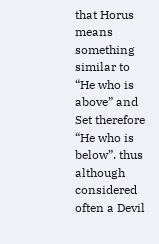that Horus means something similar to “He who is above” and Set therefore “He who is below”. thus although considered often a Devil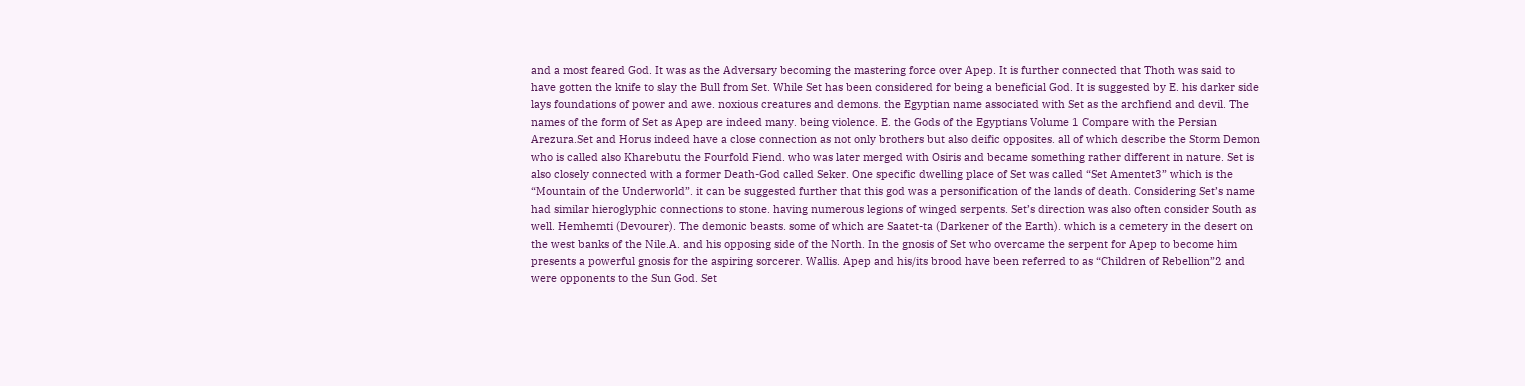and a most feared God. It was as the Adversary becoming the mastering force over Apep. It is further connected that Thoth was said to have gotten the knife to slay the Bull from Set. While Set has been considered for being a beneficial God. It is suggested by E. his darker side lays foundations of power and awe. noxious creatures and demons. the Egyptian name associated with Set as the archfiend and devil. The names of the form of Set as Apep are indeed many. being violence. E. the Gods of the Egyptians Volume 1 Compare with the Persian Arezura.Set and Horus indeed have a close connection as not only brothers but also deific opposites. all of which describe the Storm Demon who is called also Kharebutu the Fourfold Fiend. who was later merged with Osiris and became something rather different in nature. Set is also closely connected with a former Death-God called Seker. One specific dwelling place of Set was called “Set Amentet3” which is the “Mountain of the Underworld”. it can be suggested further that this god was a personification of the lands of death. Considering Set’s name had similar hieroglyphic connections to stone. having numerous legions of winged serpents. Set’s direction was also often consider South as well. Hemhemti (Devourer). The demonic beasts. some of which are Saatet-ta (Darkener of the Earth). which is a cemetery in the desert on the west banks of the Nile.A. and his opposing side of the North. In the gnosis of Set who overcame the serpent for Apep to become him presents a powerful gnosis for the aspiring sorcerer. Wallis. Apep and his/its brood have been referred to as “Children of Rebellion”2 and were opponents to the Sun God. Set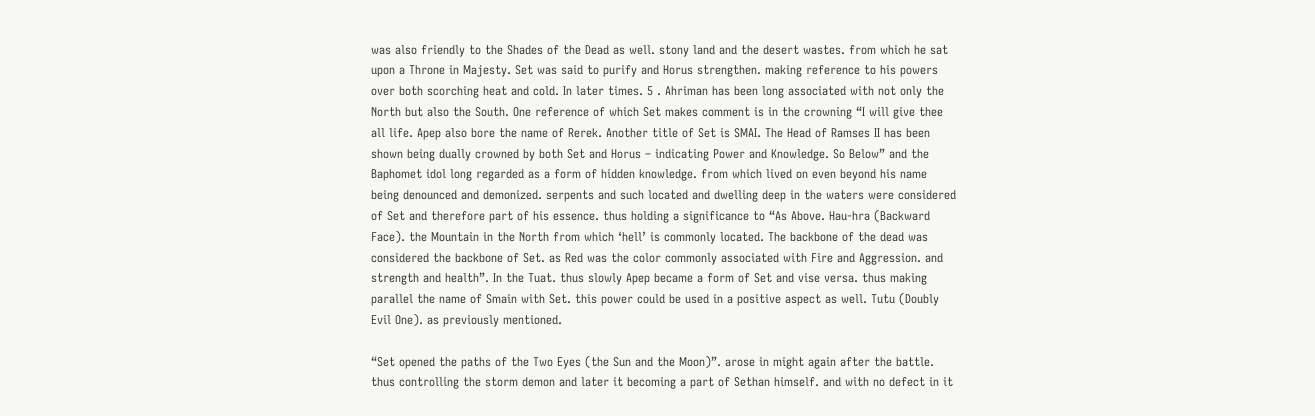was also friendly to the Shades of the Dead as well. stony land and the desert wastes. from which he sat upon a Throne in Majesty. Set was said to purify and Horus strengthen. making reference to his powers over both scorching heat and cold. In later times. 5 . Ahriman has been long associated with not only the North but also the South. One reference of which Set makes comment is in the crowning “I will give thee all life. Apep also bore the name of Rerek. Another title of Set is SMAI. The Head of Ramses II has been shown being dually crowned by both Set and Horus – indicating Power and Knowledge. So Below” and the Baphomet idol long regarded as a form of hidden knowledge. from which lived on even beyond his name being denounced and demonized. serpents and such located and dwelling deep in the waters were considered of Set and therefore part of his essence. thus holding a significance to “As Above. Hau-hra (Backward Face). the Mountain in the North from which ‘hell’ is commonly located. The backbone of the dead was considered the backbone of Set. as Red was the color commonly associated with Fire and Aggression. and strength and health”. In the Tuat. thus slowly Apep became a form of Set and vise versa. thus making parallel the name of Smain with Set. this power could be used in a positive aspect as well. Tutu (Doubly Evil One). as previously mentioned.

“Set opened the paths of the Two Eyes (the Sun and the Moon)”. arose in might again after the battle. thus controlling the storm demon and later it becoming a part of Sethan himself. and with no defect in it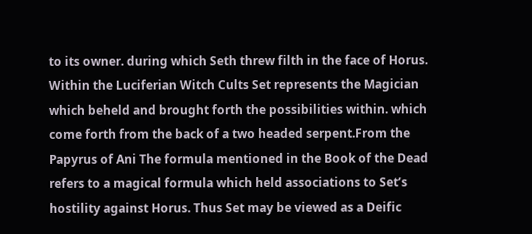to its owner. during which Seth threw filth in the face of Horus. Within the Luciferian Witch Cults Set represents the Magician which beheld and brought forth the possibilities within. which come forth from the back of a two headed serpent.From the Papyrus of Ani The formula mentioned in the Book of the Dead refers to a magical formula which held associations to Set’s hostility against Horus. Thus Set may be viewed as a Deific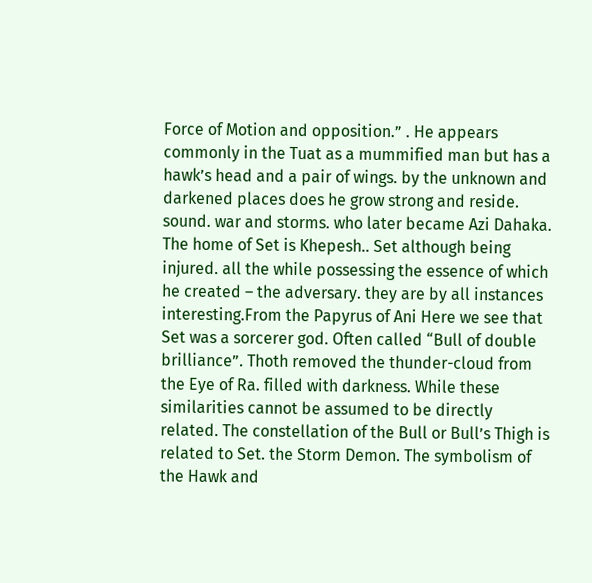Force of Motion and opposition.” . He appears commonly in the Tuat as a mummified man but has a hawk’s head and a pair of wings. by the unknown and darkened places does he grow strong and reside. sound. war and storms. who later became Azi Dahaka. The home of Set is Khepesh.. Set although being injured. all the while possessing the essence of which he created – the adversary. they are by all instances interesting.From the Papyrus of Ani Here we see that Set was a sorcerer god. Often called “Bull of double brilliance”. Thoth removed the thunder-cloud from the Eye of Ra. filled with darkness. While these similarities cannot be assumed to be directly related. The constellation of the Bull or Bull’s Thigh is related to Set. the Storm Demon. The symbolism of the Hawk and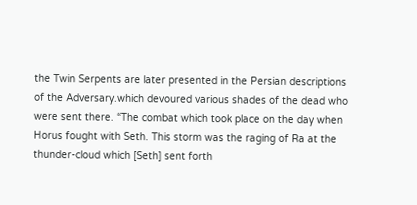the Twin Serpents are later presented in the Persian descriptions of the Adversary.which devoured various shades of the dead who were sent there. “The combat which took place on the day when Horus fought with Seth. This storm was the raging of Ra at the thunder-cloud which [Seth] sent forth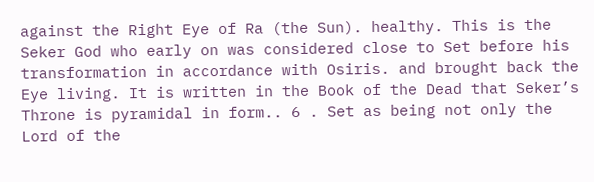against the Right Eye of Ra (the Sun). healthy. This is the Seker God who early on was considered close to Set before his transformation in accordance with Osiris. and brought back the Eye living. It is written in the Book of the Dead that Seker’s Throne is pyramidal in form.. 6 . Set as being not only the Lord of the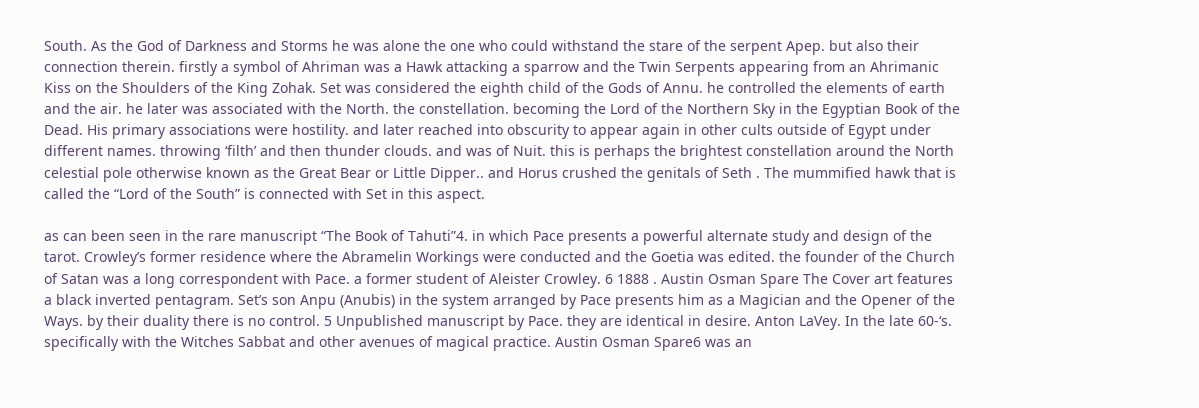South. As the God of Darkness and Storms he was alone the one who could withstand the stare of the serpent Apep. but also their connection therein. firstly a symbol of Ahriman was a Hawk attacking a sparrow and the Twin Serpents appearing from an Ahrimanic Kiss on the Shoulders of the King Zohak. Set was considered the eighth child of the Gods of Annu. he controlled the elements of earth and the air. he later was associated with the North. the constellation. becoming the Lord of the Northern Sky in the Egyptian Book of the Dead. His primary associations were hostility. and later reached into obscurity to appear again in other cults outside of Egypt under different names. throwing ‘filth’ and then thunder clouds. and was of Nuit. this is perhaps the brightest constellation around the North celestial pole otherwise known as the Great Bear or Little Dipper.. and Horus crushed the genitals of Seth . The mummified hawk that is called the “Lord of the South” is connected with Set in this aspect.

as can been seen in the rare manuscript “The Book of Tahuti”4. in which Pace presents a powerful alternate study and design of the tarot. Crowley’s former residence where the Abramelin Workings were conducted and the Goetia was edited. the founder of the Church of Satan was a long correspondent with Pace. a former student of Aleister Crowley. 6 1888 . Austin Osman Spare The Cover art features a black inverted pentagram. Set’s son Anpu (Anubis) in the system arranged by Pace presents him as a Magician and the Opener of the Ways. by their duality there is no control. 5 Unpublished manuscript by Pace. they are identical in desire. Anton LaVey. In the late 60-‘s. specifically with the Witches Sabbat and other avenues of magical practice. Austin Osman Spare6 was an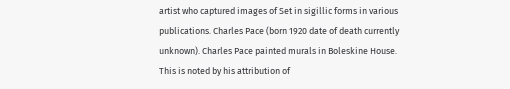artist who captured images of Set in sigillic forms in various publications. Charles Pace (born 1920 date of death currently unknown). Charles Pace painted murals in Boleskine House. This is noted by his attribution of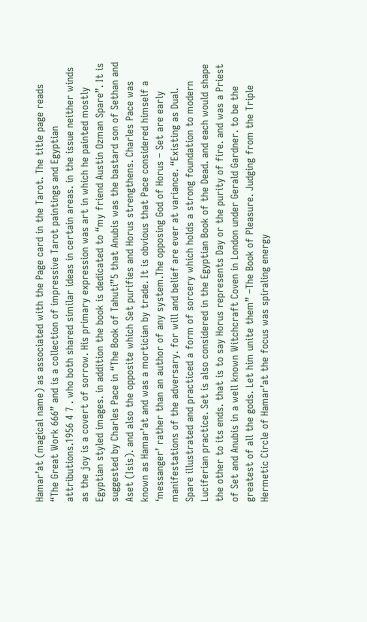Hamar’at (magical name) as associated with the Page card in the Tarot. The title page reads “The Great Work 666” and is a collection of impressive Tarot paintings and Egyptian attributions.1956 4 7 . who both shared similar ideas in certain areas. in the issue neither winds as the joy is a covert of sorrow. His primary expression was art in which he painted mostly Egyptian styled images. in addition the book is dedicated to “my friend Austin Ozman Spare”. It is suggested by Charles Pace in “The Book of Tahuti”5 that Anubis was the bastard son of Sethan and Aset (Isis). and also the opposite which Set purifies and Horus strengthens. Charles Pace was known as Hamar’at and was a mortician by trade. It is obvious that Pace considered himself a ‘messanger’ rather than an author of any system.The opposing God of Horus – Set are early manifestations of the adversary. for will and belief are ever at variance. “Existing as Dual. Spare illustrated and practiced a form of sorcery which holds a strong foundation to modern Luciferian practice. Set is also considered in the Egyptian Book of the Dead. and each would shape the other to its ends. that is to say Horus represents Day or the purity of fire. and was a Priest of Set and Anubis in a well known Witchcraft Coven in London under Gerald Gardner. to be the greatest of all the gods. Let him unite them” –The Book of Pleasure. Judging from the Triple Hermetic Circle of Hamar’at the focus was spiraling energy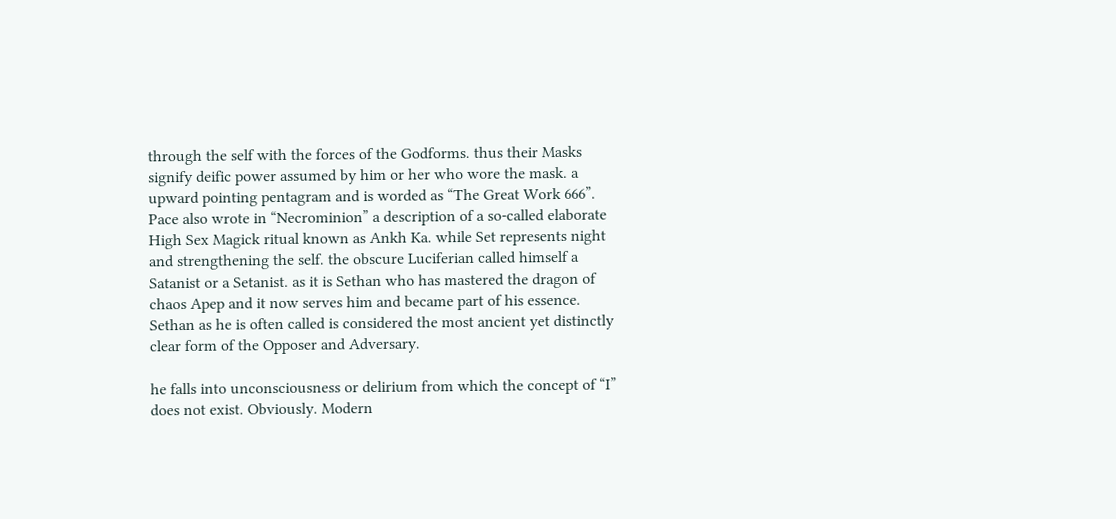through the self with the forces of the Godforms. thus their Masks signify deific power assumed by him or her who wore the mask. a upward pointing pentagram and is worded as “The Great Work 666”. Pace also wrote in “Necrominion” a description of a so-called elaborate High Sex Magick ritual known as Ankh Ka. while Set represents night and strengthening the self. the obscure Luciferian called himself a Satanist or a Setanist. as it is Sethan who has mastered the dragon of chaos Apep and it now serves him and became part of his essence. Sethan as he is often called is considered the most ancient yet distinctly clear form of the Opposer and Adversary.

he falls into unconsciousness or delirium from which the concept of “I” does not exist. Obviously. Modern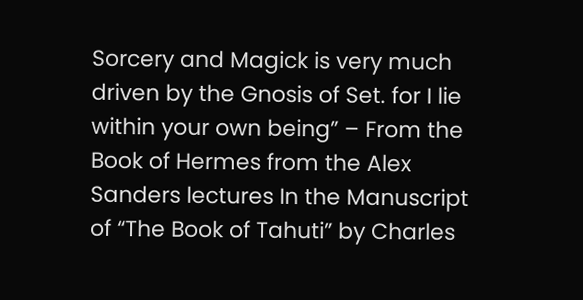Sorcery and Magick is very much driven by the Gnosis of Set. for I lie within your own being” – From the Book of Hermes from the Alex Sanders lectures In the Manuscript of “The Book of Tahuti” by Charles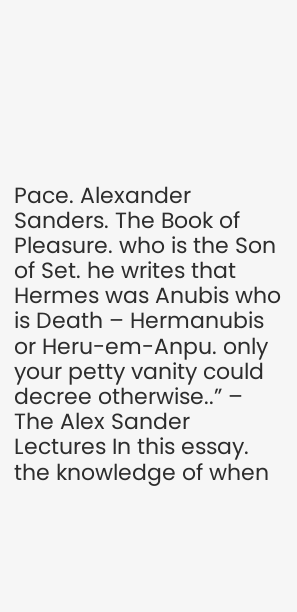Pace. Alexander Sanders. The Book of Pleasure. who is the Son of Set. he writes that Hermes was Anubis who is Death – Hermanubis or Heru-em-Anpu. only your petty vanity could decree otherwise..” – The Alex Sander Lectures In this essay. the knowledge of when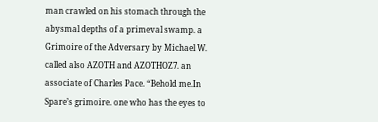man crawled on his stomach through the abysmal depths of a primeval swamp. a Grimoire of the Adversary by Michael W. called also AZOTH and AZOTHOZ7. an associate of Charles Pace. “Behold me.In Spare’s grimoire. one who has the eyes to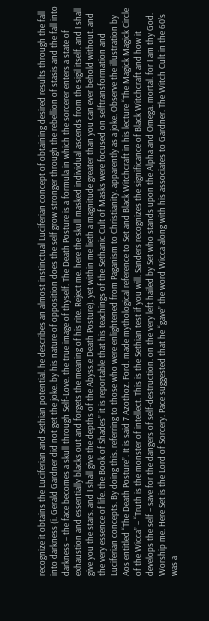recognize it obtains the Luciferian and Sethian potential. he describes an almost instinctual Luciferian concept of obtaining desired results through the fall into darkness (i. Gerald Gardner did not get the joke. by his nature of opposition does the self grow stronger through the rebellion of stasis and the fall into darkness – the face becomes a skull through Self-Love. the true image of thyself. The Death Posture is a formula in which the sorcerer enters a state of exhaustion and essentially blacks out and forgets the meaning of his rite. Reject me. here the skull masked individual ascends from the sigil itself. and I shall give you the stars. and I shall give the depths of the Abyss.e Death Posture). yet within me lieth a magnitude greater than you can ever behold without. and the very essence of life. the Book of Shades” it is reportable that his teachings of the Sethanic Cult of Masks were focused on selftransformation and Luciferian concepts. By doing this. referring to those who were enlightened from Paganism to Christianity. apparently as a joke. Observe the illustration by Aos entitled “The Death Posture”. It is said 7 Azothoz. Ford. made mythological reference to Set and Black Witchcraft in his lecture “The Magick Magick Circle of the Wicca” – “Truth is the monster of intellect. This is the Sethian test if you will. Sanders recognizes the significance of Black Witchcraft and how it develops the self – save for the dangers of self-destruction. on the very left hailed by Set who stands upon the Alpha and Omega. mortal. for I am thy God. Worship me. Here Set is the Lord of Sorcery. Pace suggested that he “gave” the word Wicca along with his associates to Gardner. The Witch Cult in the 60’s was a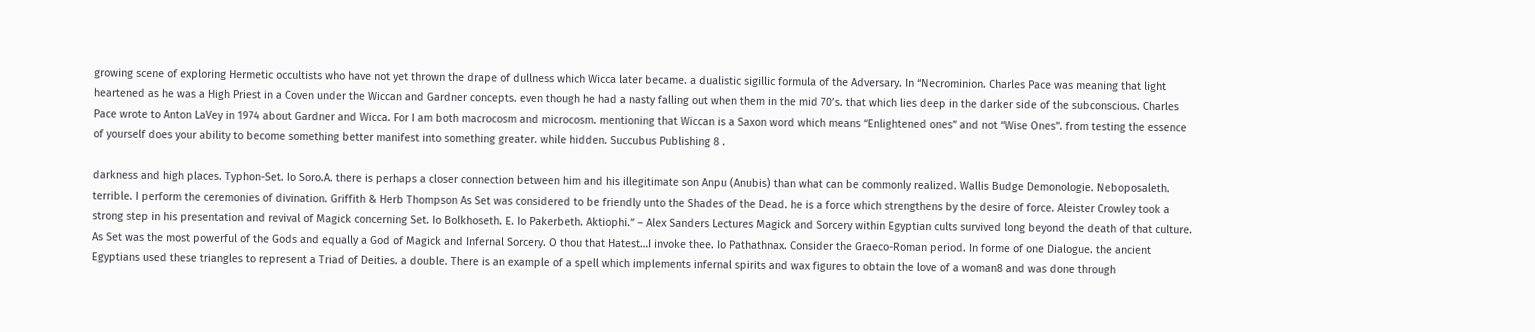growing scene of exploring Hermetic occultists who have not yet thrown the drape of dullness which Wicca later became. a dualistic sigillic formula of the Adversary. In “Necrominion. Charles Pace was meaning that light heartened as he was a High Priest in a Coven under the Wiccan and Gardner concepts. even though he had a nasty falling out when them in the mid 70’s. that which lies deep in the darker side of the subconscious. Charles Pace wrote to Anton LaVey in 1974 about Gardner and Wicca. For I am both macrocosm and microcosm. mentioning that Wiccan is a Saxon word which means “Enlightened ones” and not “Wise Ones”. from testing the essence of yourself does your ability to become something better manifest into something greater. while hidden. Succubus Publishing 8 .

darkness and high places. Typhon-Set. Io Soro.A. there is perhaps a closer connection between him and his illegitimate son Anpu (Anubis) than what can be commonly realized. Wallis Budge Demonologie. Neboposaleth. terrible. I perform the ceremonies of divination. Griffith & Herb Thompson As Set was considered to be friendly unto the Shades of the Dead. he is a force which strengthens by the desire of force. Aleister Crowley took a strong step in his presentation and revival of Magick concerning Set. Io Bolkhoseth. E. Io Pakerbeth. Aktiophi.” – Alex Sanders Lectures Magick and Sorcery within Egyptian cults survived long beyond the death of that culture. As Set was the most powerful of the Gods and equally a God of Magick and Infernal Sorcery. O thou that Hatest…I invoke thee. Io Pathathnax. Consider the Graeco-Roman period. In forme of one Dialogue. the ancient Egyptians used these triangles to represent a Triad of Deities. a double. There is an example of a spell which implements infernal spirits and wax figures to obtain the love of a woman8 and was done through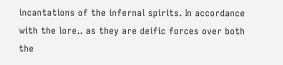incantations of the infernal spirits. In accordance with the lore.. as they are deific forces over both the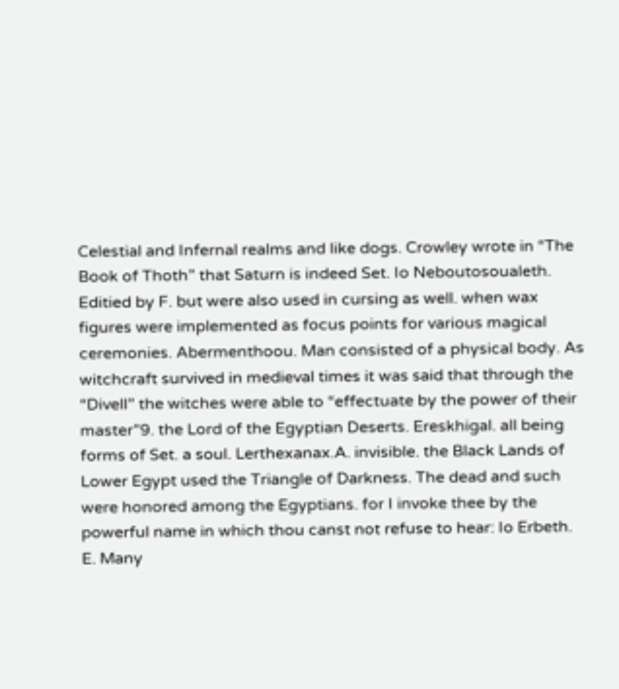Celestial and Infernal realms and like dogs. Crowley wrote in “The Book of Thoth” that Saturn is indeed Set. Io Neboutosoualeth. Editied by F. but were also used in cursing as well. when wax figures were implemented as focus points for various magical ceremonies. Abermenthoou. Man consisted of a physical body. As witchcraft survived in medieval times it was said that through the “Divell” the witches were able to “effectuate by the power of their master”9. the Lord of the Egyptian Deserts. Ereskhigal. all being forms of Set. a soul. Lerthexanax.A. invisible. the Black Lands of Lower Egypt used the Triangle of Darkness. The dead and such were honored among the Egyptians. for I invoke thee by the powerful name in which thou canst not refuse to hear: Io Erbeth. E. Many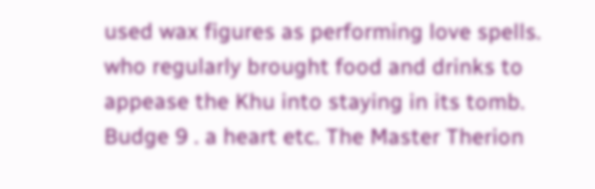used wax figures as performing love spells. who regularly brought food and drinks to appease the Khu into staying in its tomb. Budge 9 . a heart etc. The Master Therion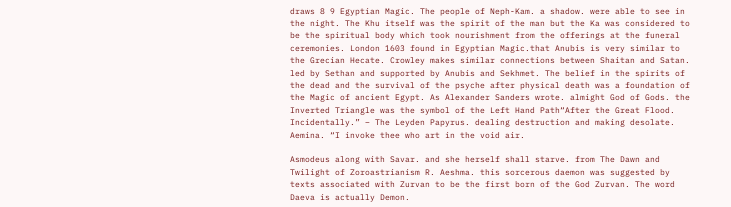draws 8 9 Egyptian Magic. The people of Neph-Kam. a shadow. were able to see in the night. The Khu itself was the spirit of the man but the Ka was considered to be the spiritual body which took nourishment from the offerings at the funeral ceremonies. London 1603 found in Egyptian Magic.that Anubis is very similar to the Grecian Hecate. Crowley makes similar connections between Shaitan and Satan. led by Sethan and supported by Anubis and Sekhmet. The belief in the spirits of the dead and the survival of the psyche after physical death was a foundation of the Magic of ancient Egypt. As Alexander Sanders wrote. almight God of Gods. the Inverted Triangle was the symbol of the Left Hand Path“After the Great Flood. Incidentally.” – The Leyden Papyrus. dealing destruction and making desolate. Aemina. “I invoke thee who art in the void air.

Asmodeus along with Savar. and she herself shall starve. from The Dawn and Twilight of Zoroastrianism R. Aeshma. this sorcerous daemon was suggested by texts associated with Zurvan to be the first born of the God Zurvan. The word Daeva is actually Demon.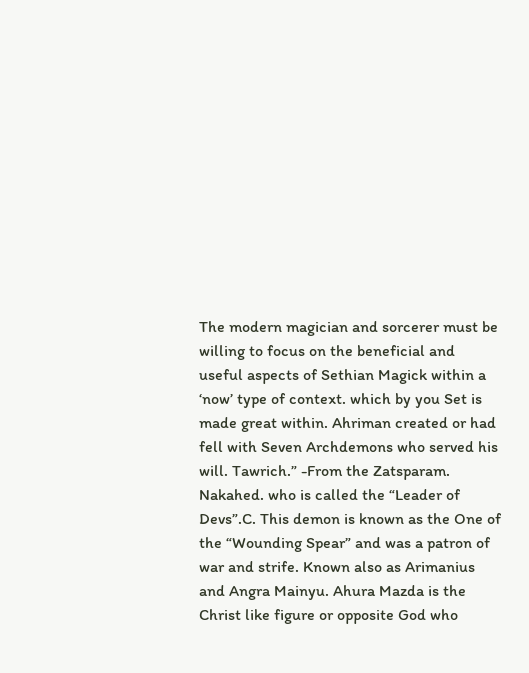The modern magician and sorcerer must be willing to focus on the beneficial and useful aspects of Sethian Magick within a ‘now’ type of context. which by you Set is made great within. Ahriman created or had fell with Seven Archdemons who served his will. Tawrich.” -From the Zatsparam. Nakahed. who is called the “Leader of Devs”.C. This demon is known as the One of the “Wounding Spear” and was a patron of war and strife. Known also as Arimanius and Angra Mainyu. Ahura Mazda is the Christ like figure or opposite God who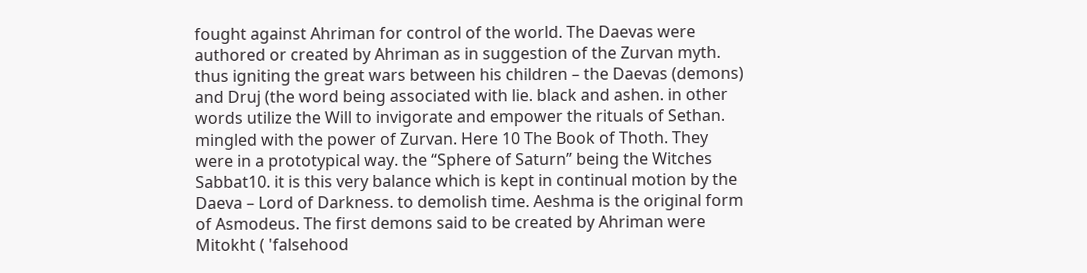fought against Ahriman for control of the world. The Daevas were authored or created by Ahriman as in suggestion of the Zurvan myth. thus igniting the great wars between his children – the Daevas (demons) and Druj (the word being associated with lie. black and ashen. in other words utilize the Will to invigorate and empower the rituals of Sethan. mingled with the power of Zurvan. Here 10 The Book of Thoth. They were in a prototypical way. the “Sphere of Saturn” being the Witches Sabbat10. it is this very balance which is kept in continual motion by the Daeva – Lord of Darkness. to demolish time. Aeshma is the original form of Asmodeus. The first demons said to be created by Ahriman were Mitokht ( 'falsehood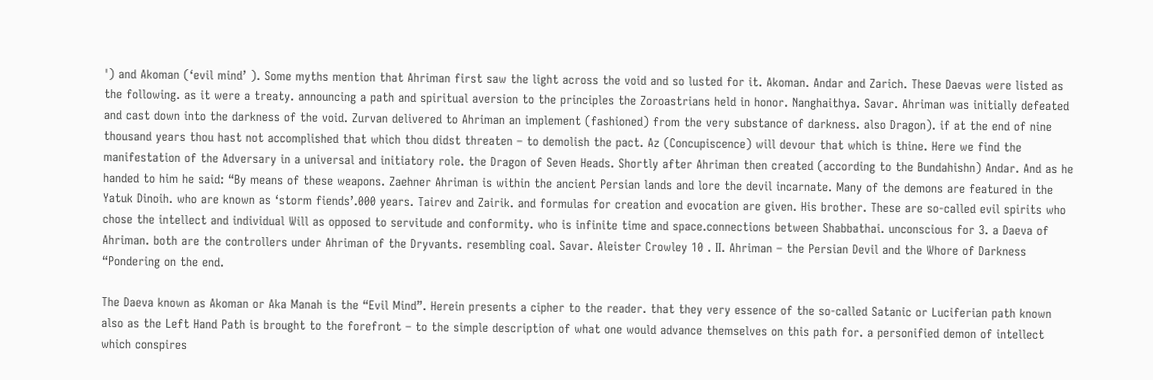') and Akoman (‘evil mind’ ). Some myths mention that Ahriman first saw the light across the void and so lusted for it. Akoman. Andar and Zarich. These Daevas were listed as the following. as it were a treaty. announcing a path and spiritual aversion to the principles the Zoroastrians held in honor. Nanghaithya. Savar. Ahriman was initially defeated and cast down into the darkness of the void. Zurvan delivered to Ahriman an implement (fashioned) from the very substance of darkness. also Dragon). if at the end of nine thousand years thou hast not accomplished that which thou didst threaten – to demolish the pact. Az (Concupiscence) will devour that which is thine. Here we find the manifestation of the Adversary in a universal and initiatory role. the Dragon of Seven Heads. Shortly after Ahriman then created (according to the Bundahishn) Andar. And as he handed to him he said: “By means of these weapons. Zaehner Ahriman is within the ancient Persian lands and lore the devil incarnate. Many of the demons are featured in the Yatuk Dinoih. who are known as ‘storm fiends’.000 years. Tairev and Zairik. and formulas for creation and evocation are given. His brother. These are so-called evil spirits who chose the intellect and individual Will as opposed to servitude and conformity. who is infinite time and space.connections between Shabbathai. unconscious for 3. a Daeva of Ahriman. both are the controllers under Ahriman of the Dryvants. resembling coal. Savar. Aleister Crowley 10 . II. Ahriman – the Persian Devil and the Whore of Darkness “Pondering on the end.

The Daeva known as Akoman or Aka Manah is the “Evil Mind”. Herein presents a cipher to the reader. that they very essence of the so-called Satanic or Luciferian path known also as the Left Hand Path is brought to the forefront – to the simple description of what one would advance themselves on this path for. a personified demon of intellect which conspires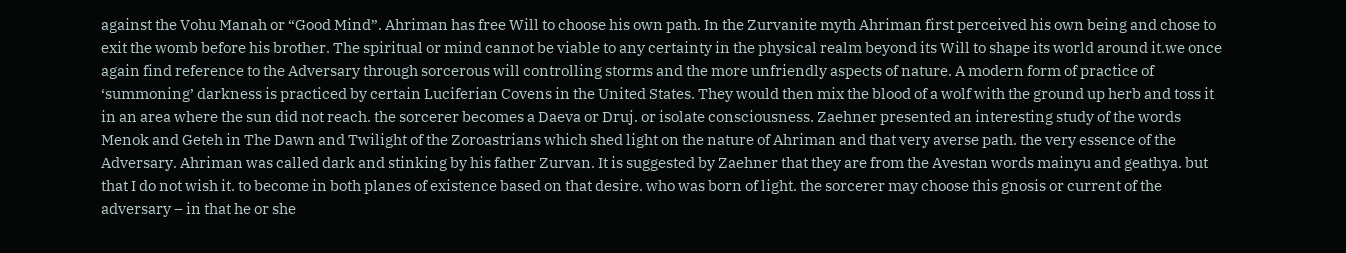against the Vohu Manah or “Good Mind”. Ahriman has free Will to choose his own path. In the Zurvanite myth Ahriman first perceived his own being and chose to exit the womb before his brother. The spiritual or mind cannot be viable to any certainty in the physical realm beyond its Will to shape its world around it.we once again find reference to the Adversary through sorcerous will controlling storms and the more unfriendly aspects of nature. A modern form of practice of ‘summoning’ darkness is practiced by certain Luciferian Covens in the United States. They would then mix the blood of a wolf with the ground up herb and toss it in an area where the sun did not reach. the sorcerer becomes a Daeva or Druj. or isolate consciousness. Zaehner presented an interesting study of the words Menok and Geteh in The Dawn and Twilight of the Zoroastrians which shed light on the nature of Ahriman and that very averse path. the very essence of the Adversary. Ahriman was called dark and stinking by his father Zurvan. It is suggested by Zaehner that they are from the Avestan words mainyu and geathya. but that I do not wish it. to become in both planes of existence based on that desire. who was born of light. the sorcerer may choose this gnosis or current of the adversary – in that he or she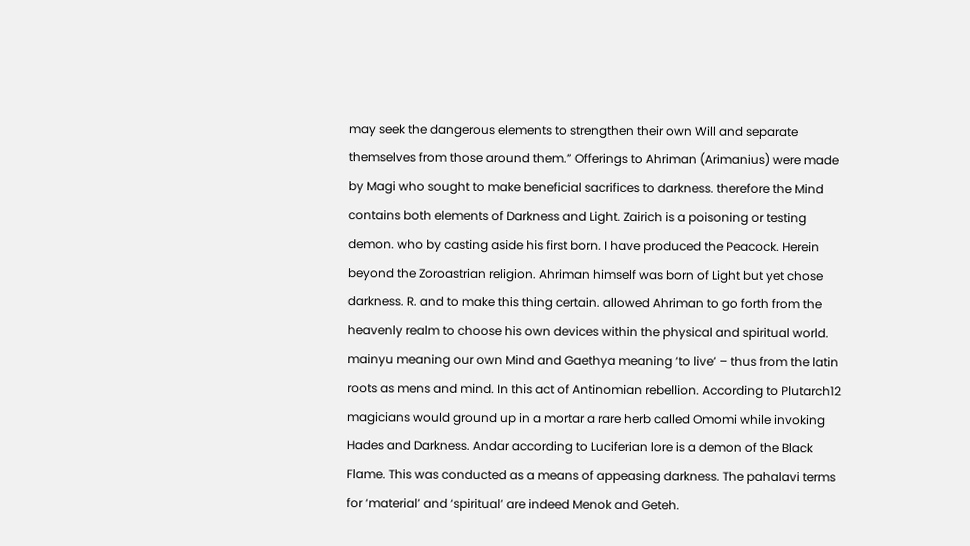may seek the dangerous elements to strengthen their own Will and separate themselves from those around them.” Offerings to Ahriman (Arimanius) were made by Magi who sought to make beneficial sacrifices to darkness. therefore the Mind contains both elements of Darkness and Light. Zairich is a poisoning or testing demon. who by casting aside his first born. I have produced the Peacock. Herein beyond the Zoroastrian religion. Ahriman himself was born of Light but yet chose darkness. R. and to make this thing certain. allowed Ahriman to go forth from the heavenly realm to choose his own devices within the physical and spiritual world. mainyu meaning our own Mind and Gaethya meaning ‘to live’ – thus from the latin roots as mens and mind. In this act of Antinomian rebellion. According to Plutarch12 magicians would ground up in a mortar a rare herb called Omomi while invoking Hades and Darkness. Andar according to Luciferian lore is a demon of the Black Flame. This was conducted as a means of appeasing darkness. The pahalavi terms for ‘material’ and ‘spiritual’ are indeed Menok and Geteh.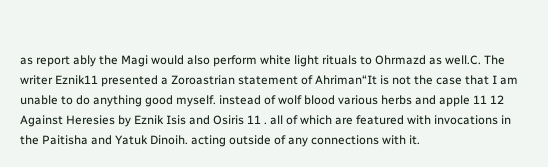as report ably the Magi would also perform white light rituals to Ohrmazd as well.C. The writer Eznik11 presented a Zoroastrian statement of Ahriman“It is not the case that I am unable to do anything good myself. instead of wolf blood various herbs and apple 11 12 Against Heresies by Eznik Isis and Osiris 11 . all of which are featured with invocations in the Paitisha and Yatuk Dinoih. acting outside of any connections with it.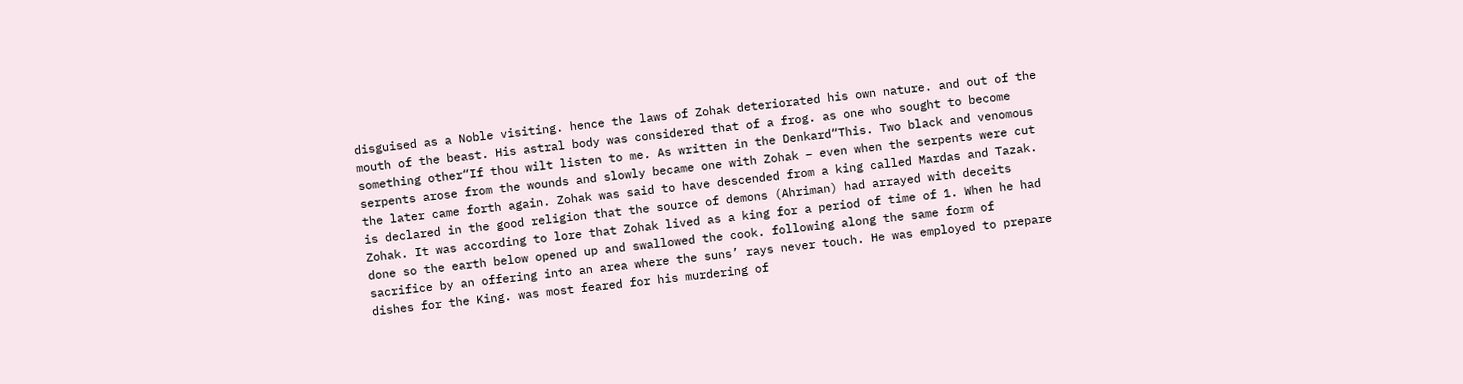disguised as a Noble visiting. hence the laws of Zohak deteriorated his own nature. and out of the mouth of the beast. His astral body was considered that of a frog. as one who sought to become something other“If thou wilt listen to me. As written in the Denkard“This. Two black and venomous serpents arose from the wounds and slowly became one with Zohak – even when the serpents were cut the later came forth again. Zohak was said to have descended from a king called Mardas and Tazak. is declared in the good religion that the source of demons (Ahriman) had arrayed with deceits Zohak. It was according to lore that Zohak lived as a king for a period of time of 1. When he had done so the earth below opened up and swallowed the cook. following along the same form of sacrifice by an offering into an area where the suns’ rays never touch. He was employed to prepare dishes for the King. was most feared for his murdering of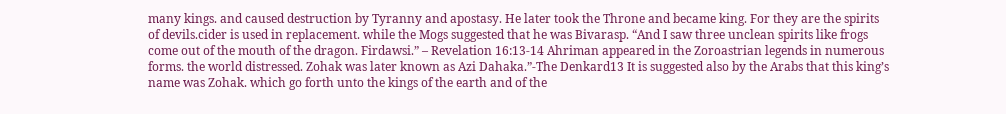many kings. and caused destruction by Tyranny and apostasy. He later took the Throne and became king. For they are the spirits of devils.cider is used in replacement. while the Mogs suggested that he was Bivarasp. “And I saw three unclean spirits like frogs come out of the mouth of the dragon. Firdawsi.” – Revelation 16:13-14 Ahriman appeared in the Zoroastrian legends in numerous forms. the world distressed. Zohak was later known as Azi Dahaka.”-The Denkard13 It is suggested also by the Arabs that this king’s name was Zohak. which go forth unto the kings of the earth and of the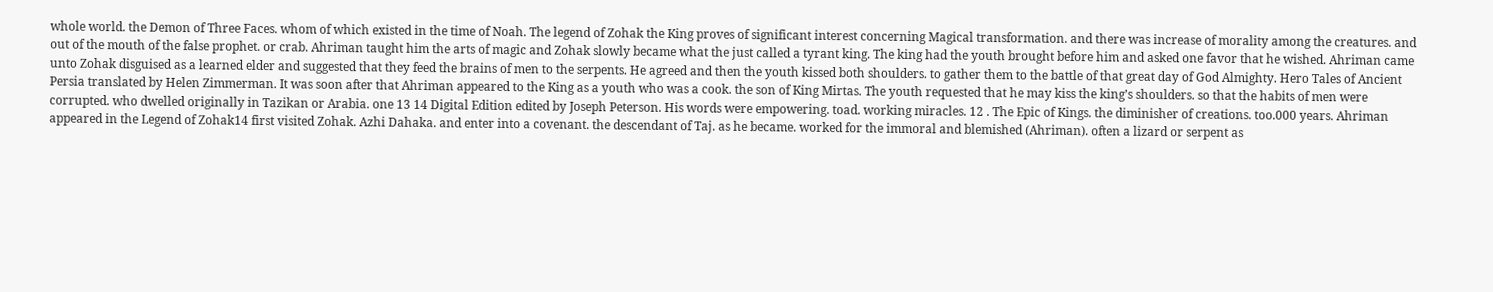whole world. the Demon of Three Faces. whom of which existed in the time of Noah. The legend of Zohak the King proves of significant interest concerning Magical transformation. and there was increase of morality among the creatures. and out of the mouth of the false prophet. or crab. Ahriman taught him the arts of magic and Zohak slowly became what the just called a tyrant king. The king had the youth brought before him and asked one favor that he wished. Ahriman came unto Zohak disguised as a learned elder and suggested that they feed the brains of men to the serpents. He agreed and then the youth kissed both shoulders. to gather them to the battle of that great day of God Almighty. Hero Tales of Ancient Persia translated by Helen Zimmerman. It was soon after that Ahriman appeared to the King as a youth who was a cook. the son of King Mirtas. The youth requested that he may kiss the king’s shoulders. so that the habits of men were corrupted. who dwelled originally in Tazikan or Arabia. one 13 14 Digital Edition edited by Joseph Peterson. His words were empowering. toad. working miracles. 12 . The Epic of Kings. the diminisher of creations. too.000 years. Ahriman appeared in the Legend of Zohak14 first visited Zohak. Azhi Dahaka. and enter into a covenant. the descendant of Taj. as he became. worked for the immoral and blemished (Ahriman). often a lizard or serpent as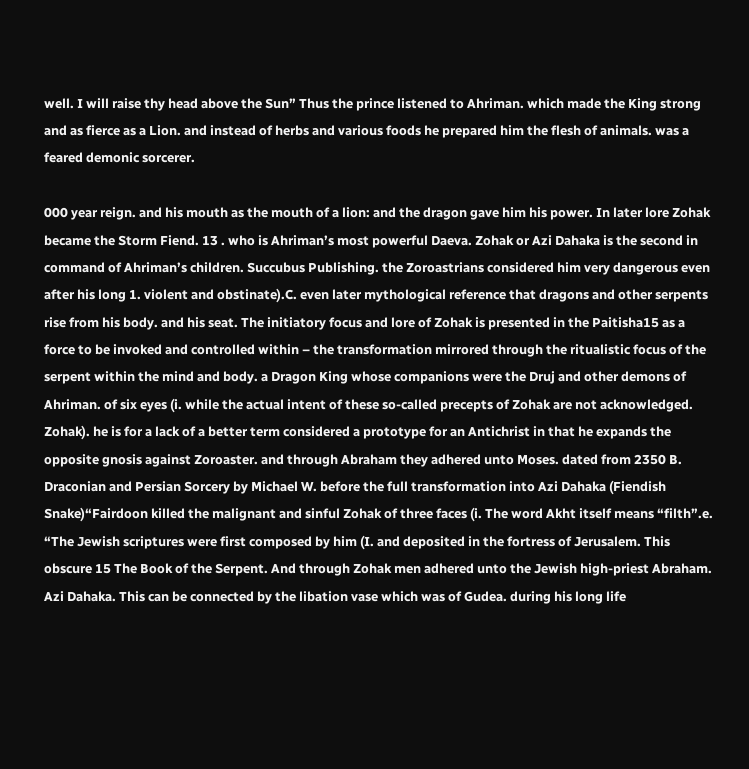well. I will raise thy head above the Sun” Thus the prince listened to Ahriman. which made the King strong and as fierce as a Lion. and instead of herbs and various foods he prepared him the flesh of animals. was a feared demonic sorcerer.

000 year reign. and his mouth as the mouth of a lion: and the dragon gave him his power. In later lore Zohak became the Storm Fiend. 13 . who is Ahriman’s most powerful Daeva. Zohak or Azi Dahaka is the second in command of Ahriman’s children. Succubus Publishing. the Zoroastrians considered him very dangerous even after his long 1. violent and obstinate).C. even later mythological reference that dragons and other serpents rise from his body. and his seat. The initiatory focus and lore of Zohak is presented in the Paitisha15 as a force to be invoked and controlled within – the transformation mirrored through the ritualistic focus of the serpent within the mind and body. a Dragon King whose companions were the Druj and other demons of Ahriman. of six eyes (i. while the actual intent of these so-called precepts of Zohak are not acknowledged. Zohak). he is for a lack of a better term considered a prototype for an Antichrist in that he expands the opposite gnosis against Zoroaster. and through Abraham they adhered unto Moses. dated from 2350 B. Draconian and Persian Sorcery by Michael W. before the full transformation into Azi Dahaka (Fiendish Snake)“Fairdoon killed the malignant and sinful Zohak of three faces (i. The word Akht itself means “filth”.e. “The Jewish scriptures were first composed by him (I. and deposited in the fortress of Jerusalem. This obscure 15 The Book of the Serpent. And through Zohak men adhered unto the Jewish high-priest Abraham. Azi Dahaka. This can be connected by the libation vase which was of Gudea. during his long life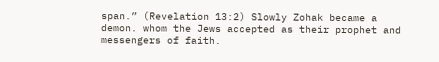span.” (Revelation 13:2) Slowly Zohak became a demon. whom the Jews accepted as their prophet and messengers of faith.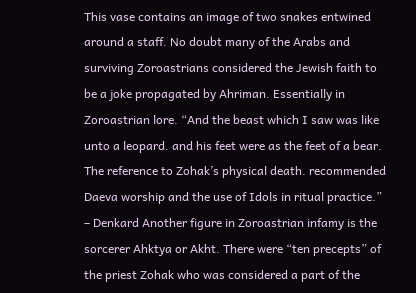This vase contains an image of two snakes entwined around a staff. No doubt many of the Arabs and surviving Zoroastrians considered the Jewish faith to be a joke propagated by Ahriman. Essentially in Zoroastrian lore. “And the beast which I saw was like unto a leopard. and his feet were as the feet of a bear. The reference to Zohak’s physical death. recommended Daeva worship and the use of Idols in ritual practice.” – Denkard Another figure in Zoroastrian infamy is the sorcerer Ahktya or Akht. There were “ten precepts” of the priest Zohak who was considered a part of the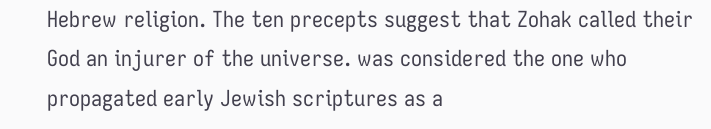Hebrew religion. The ten precepts suggest that Zohak called their God an injurer of the universe. was considered the one who propagated early Jewish scriptures as a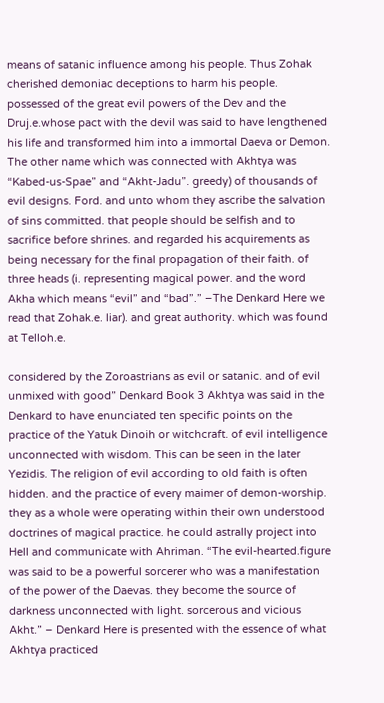means of satanic influence among his people. Thus Zohak cherished demoniac deceptions to harm his people. possessed of the great evil powers of the Dev and the Druj.e.whose pact with the devil was said to have lengthened his life and transformed him into a immortal Daeva or Demon. The other name which was connected with Akhtya was “Kabed-us-Spae” and “Akht-Jadu”. greedy) of thousands of evil designs. Ford. and unto whom they ascribe the salvation of sins committed. that people should be selfish and to sacrifice before shrines. and regarded his acquirements as being necessary for the final propagation of their faith. of three heads (i. representing magical power. and the word Akha which means “evil” and “bad”.” –The Denkard Here we read that Zohak.e. liar). and great authority. which was found at Telloh.e.

considered by the Zoroastrians as evil or satanic. and of evil unmixed with good” Denkard Book 3 Akhtya was said in the Denkard to have enunciated ten specific points on the practice of the Yatuk Dinoih or witchcraft. of evil intelligence unconnected with wisdom. This can be seen in the later Yezidis. The religion of evil according to old faith is often hidden. and the practice of every maimer of demon-worship. they as a whole were operating within their own understood doctrines of magical practice. he could astrally project into Hell and communicate with Ahriman. “The evil-hearted.figure was said to be a powerful sorcerer who was a manifestation of the power of the Daevas. they become the source of darkness unconnected with light. sorcerous and vicious Akht.” – Denkard Here is presented with the essence of what Akhtya practiced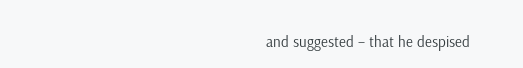and suggested – that he despised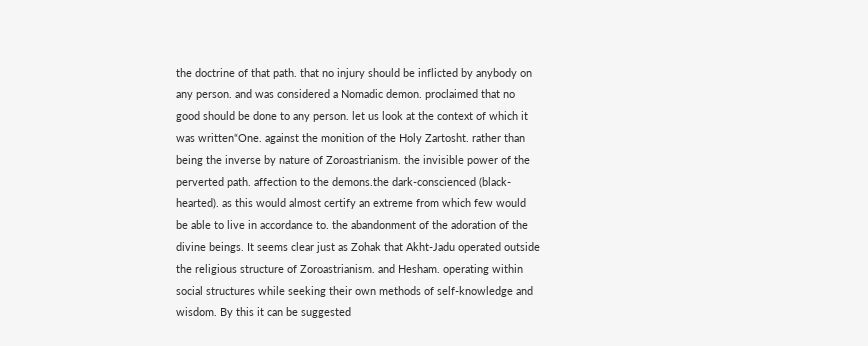the doctrine of that path. that no injury should be inflicted by anybody on any person. and was considered a Nomadic demon. proclaimed that no good should be done to any person. let us look at the context of which it was written“One. against the monition of the Holy Zartosht. rather than being the inverse by nature of Zoroastrianism. the invisible power of the perverted path. affection to the demons.the dark-conscienced (black-hearted). as this would almost certify an extreme from which few would be able to live in accordance to. the abandonment of the adoration of the divine beings. It seems clear just as Zohak that Akht-Jadu operated outside the religious structure of Zoroastrianism. and Hesham. operating within social structures while seeking their own methods of self-knowledge and wisdom. By this it can be suggested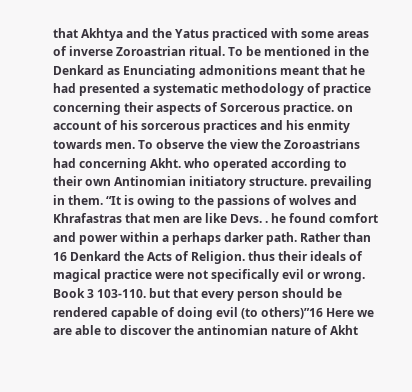that Akhtya and the Yatus practiced with some areas of inverse Zoroastrian ritual. To be mentioned in the Denkard as Enunciating admonitions meant that he had presented a systematic methodology of practice concerning their aspects of Sorcerous practice. on account of his sorcerous practices and his enmity towards men. To observe the view the Zoroastrians had concerning Akht. who operated according to their own Antinomian initiatory structure. prevailing in them. “It is owing to the passions of wolves and Khrafastras that men are like Devs. . he found comfort and power within a perhaps darker path. Rather than 16 Denkard the Acts of Religion. thus their ideals of magical practice were not specifically evil or wrong. Book 3 103-110. but that every person should be rendered capable of doing evil (to others)”16 Here we are able to discover the antinomian nature of Akht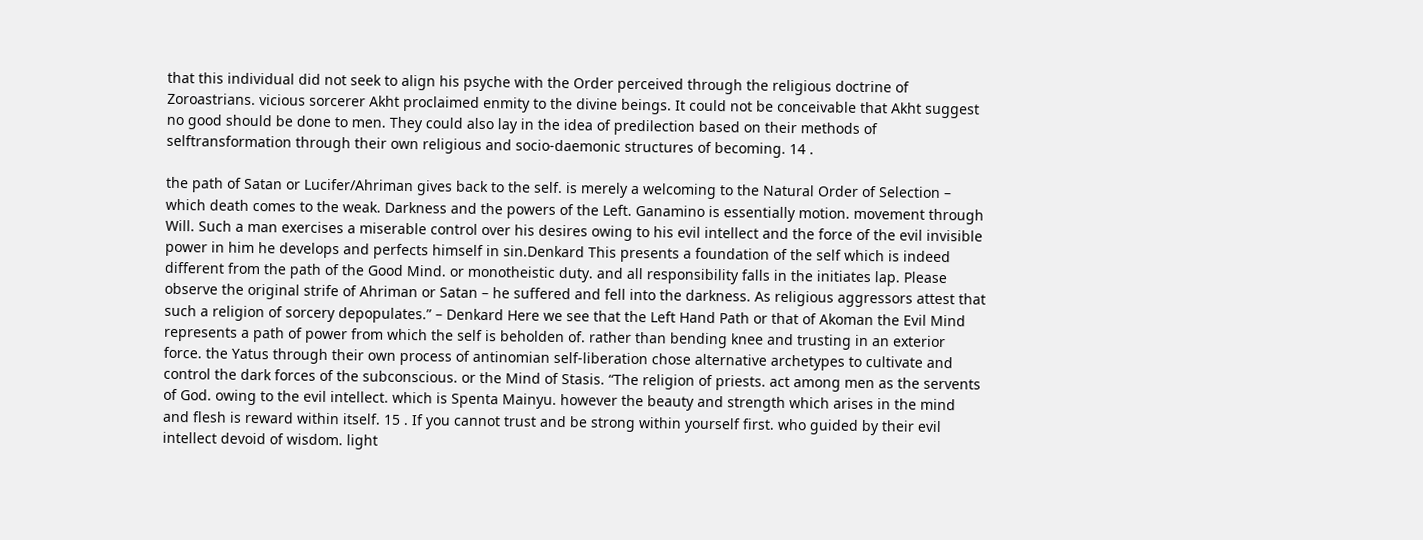that this individual did not seek to align his psyche with the Order perceived through the religious doctrine of Zoroastrians. vicious sorcerer Akht proclaimed enmity to the divine beings. It could not be conceivable that Akht suggest no good should be done to men. They could also lay in the idea of predilection based on their methods of selftransformation through their own religious and socio-daemonic structures of becoming. 14 .

the path of Satan or Lucifer/Ahriman gives back to the self. is merely a welcoming to the Natural Order of Selection – which death comes to the weak. Darkness and the powers of the Left. Ganamino is essentially motion. movement through Will. Such a man exercises a miserable control over his desires owing to his evil intellect and the force of the evil invisible power in him he develops and perfects himself in sin.Denkard This presents a foundation of the self which is indeed different from the path of the Good Mind. or monotheistic duty. and all responsibility falls in the initiates lap. Please observe the original strife of Ahriman or Satan – he suffered and fell into the darkness. As religious aggressors attest that such a religion of sorcery depopulates.” – Denkard Here we see that the Left Hand Path or that of Akoman the Evil Mind represents a path of power from which the self is beholden of. rather than bending knee and trusting in an exterior force. the Yatus through their own process of antinomian self-liberation chose alternative archetypes to cultivate and control the dark forces of the subconscious. or the Mind of Stasis. “The religion of priests. act among men as the servents of God. owing to the evil intellect. which is Spenta Mainyu. however the beauty and strength which arises in the mind and flesh is reward within itself. 15 . If you cannot trust and be strong within yourself first. who guided by their evil intellect devoid of wisdom. light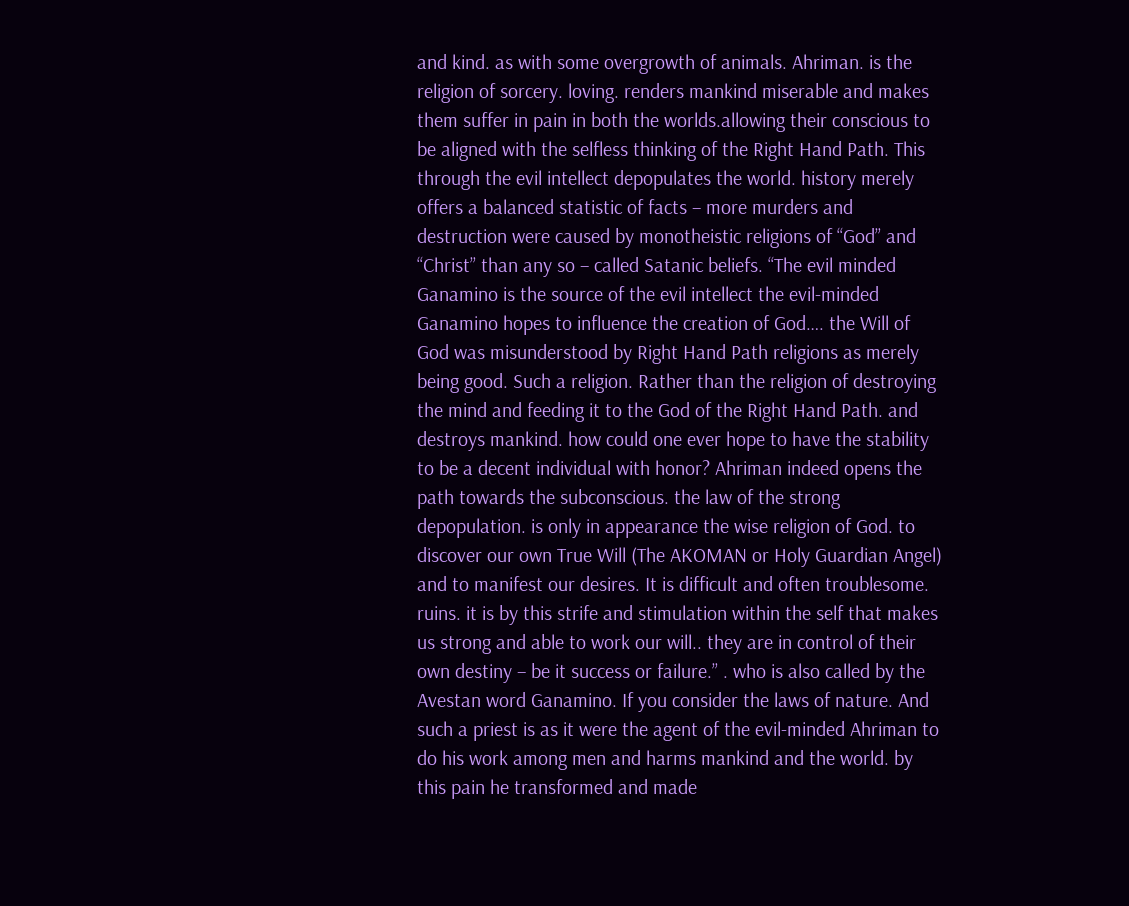and kind. as with some overgrowth of animals. Ahriman. is the religion of sorcery. loving. renders mankind miserable and makes them suffer in pain in both the worlds.allowing their conscious to be aligned with the selfless thinking of the Right Hand Path. This through the evil intellect depopulates the world. history merely offers a balanced statistic of facts – more murders and destruction were caused by monotheistic religions of “God” and “Christ” than any so – called Satanic beliefs. “The evil minded Ganamino is the source of the evil intellect the evil-minded Ganamino hopes to influence the creation of God…. the Will of God was misunderstood by Right Hand Path religions as merely being good. Such a religion. Rather than the religion of destroying the mind and feeding it to the God of the Right Hand Path. and destroys mankind. how could one ever hope to have the stability to be a decent individual with honor? Ahriman indeed opens the path towards the subconscious. the law of the strong depopulation. is only in appearance the wise religion of God. to discover our own True Will (The AKOMAN or Holy Guardian Angel) and to manifest our desires. It is difficult and often troublesome. ruins. it is by this strife and stimulation within the self that makes us strong and able to work our will.. they are in control of their own destiny – be it success or failure.” . who is also called by the Avestan word Ganamino. If you consider the laws of nature. And such a priest is as it were the agent of the evil-minded Ahriman to do his work among men and harms mankind and the world. by this pain he transformed and made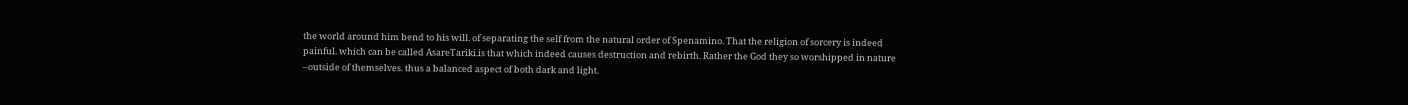the world around him bend to his will. of separating the self from the natural order of Spenamino. That the religion of sorcery is indeed painful. which can be called AsareTariki.is that which indeed causes destruction and rebirth. Rather the God they so worshipped in nature –outside of themselves. thus a balanced aspect of both dark and light.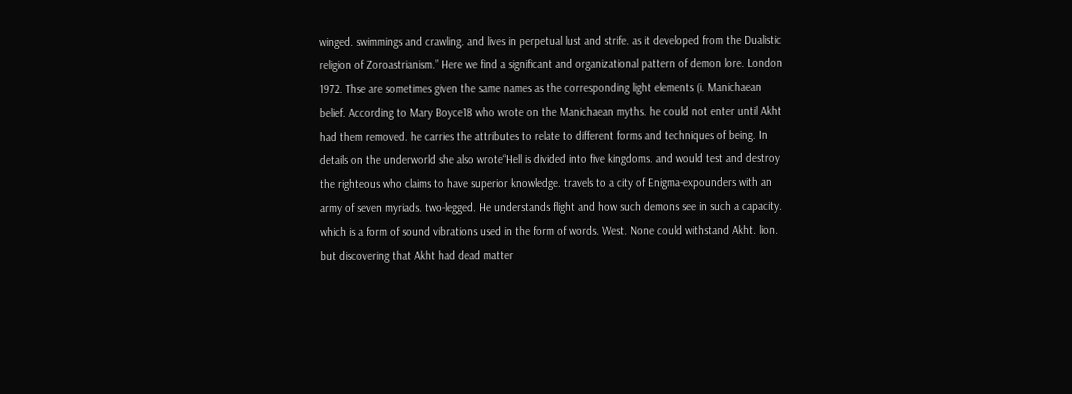winged. swimmings and crawling. and lives in perpetual lust and strife. as it developed from the Dualistic religion of Zoroastrianism.” Here we find a significant and organizational pattern of demon lore. London 1972. Thse are sometimes given the same names as the corresponding light elements (i. Manichaean belief. According to Mary Boyce18 who wrote on the Manichaean myths. he could not enter until Akht had them removed. he carries the attributes to relate to different forms and techniques of being. In details on the underworld she also wrote“Hell is divided into five kingdoms. and would test and destroy the righteous who claims to have superior knowledge. travels to a city of Enigma-expounders with an army of seven myriads. two-legged. He understands flight and how such demons see in such a capacity. which is a form of sound vibrations used in the form of words. West. None could withstand Akht. lion. but discovering that Akht had dead matter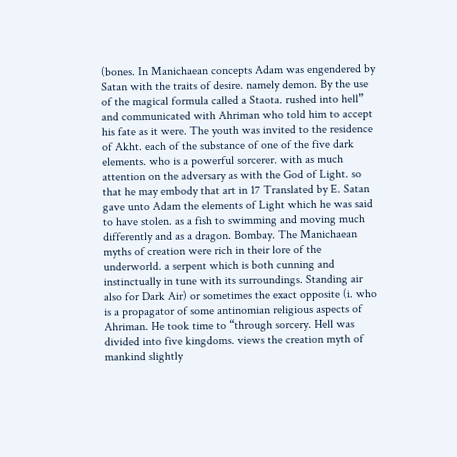(bones. In Manichaean concepts Adam was engendered by Satan with the traits of desire. namely demon. By the use of the magical formula called a Staota. rushed into hell” and communicated with Ahriman who told him to accept his fate as it were. The youth was invited to the residence of Akht. each of the substance of one of the five dark elements. who is a powerful sorcerer. with as much attention on the adversary as with the God of Light. so that he may embody that art in 17 Translated by E. Satan gave unto Adam the elements of Light which he was said to have stolen. as a fish to swimming and moving much differently and as a dragon. Bombay. The Manichaean myths of creation were rich in their lore of the underworld. a serpent which is both cunning and instinctually in tune with its surroundings. Standing air also for Dark Air) or sometimes the exact opposite (i. who is a propagator of some antinomian religious aspects of Ahriman. He took time to “through sorcery. Hell was divided into five kingdoms. views the creation myth of mankind slightly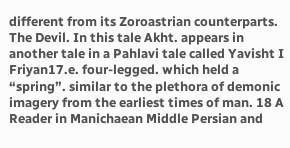different from its Zoroastrian counterparts. The Devil. In this tale Akht. appears in another tale in a Pahlavi tale called Yavisht I Friyan17.e. four-legged. which held a “spring”. similar to the plethora of demonic imagery from the earliest times of man. 18 A Reader in Manichaean Middle Persian and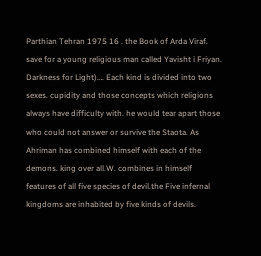Parthian Tehran 1975 16 . the Book of Arda Viraf. save for a young religious man called Yavisht i Friyan. Darkness for Light)…. Each kind is divided into two sexes. cupidity and those concepts which religions always have difficulty with. he would tear apart those who could not answer or survive the Staota. As Ahriman has combined himself with each of the demons. king over all.W. combines in himself features of all five species of devil.the Five infernal kingdoms are inhabited by five kinds of devils.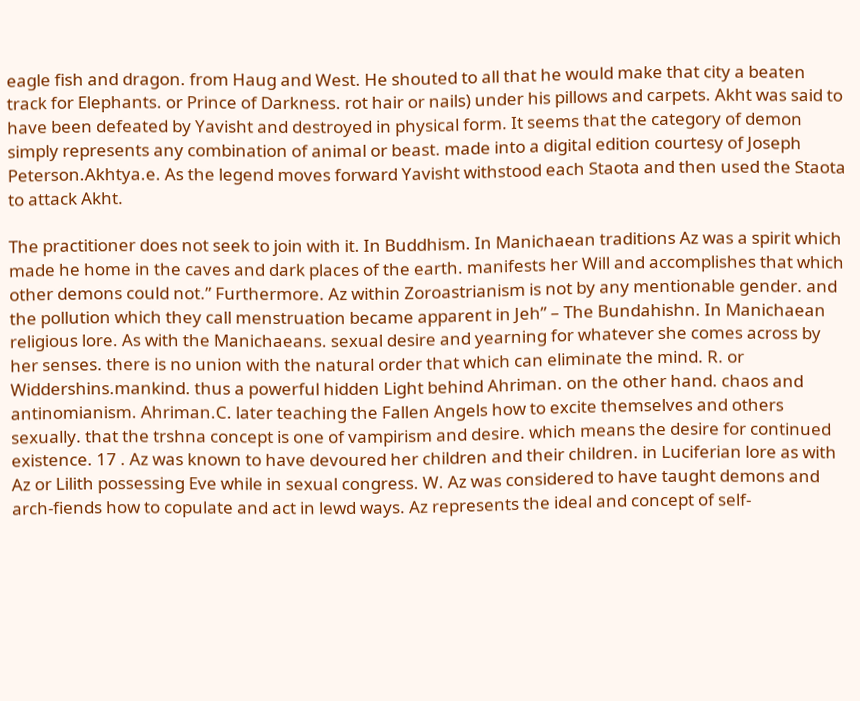eagle fish and dragon. from Haug and West. He shouted to all that he would make that city a beaten track for Elephants. or Prince of Darkness. rot hair or nails) under his pillows and carpets. Akht was said to have been defeated by Yavisht and destroyed in physical form. It seems that the category of demon simply represents any combination of animal or beast. made into a digital edition courtesy of Joseph Peterson.Akhtya.e. As the legend moves forward Yavisht withstood each Staota and then used the Staota to attack Akht.

The practitioner does not seek to join with it. In Buddhism. In Manichaean traditions Az was a spirit which made he home in the caves and dark places of the earth. manifests her Will and accomplishes that which other demons could not.” Furthermore. Az within Zoroastrianism is not by any mentionable gender. and the pollution which they call menstruation became apparent in Jeh” – The Bundahishn. In Manichaean religious lore. As with the Manichaeans. sexual desire and yearning for whatever she comes across by her senses. there is no union with the natural order that which can eliminate the mind. R. or Widdershins.mankind. thus a powerful hidden Light behind Ahriman. on the other hand. chaos and antinomianism. Ahriman.C. later teaching the Fallen Angels how to excite themselves and others sexually. that the trshna concept is one of vampirism and desire. which means the desire for continued existence. 17 . Az was known to have devoured her children and their children. in Luciferian lore as with Az or Lilith possessing Eve while in sexual congress. W. Az was considered to have taught demons and arch-fiends how to copulate and act in lewd ways. Az represents the ideal and concept of self-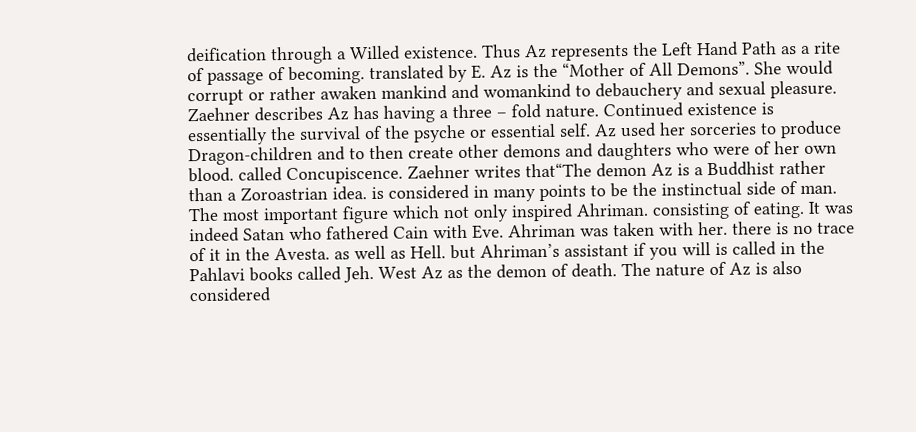deification through a Willed existence. Thus Az represents the Left Hand Path as a rite of passage of becoming. translated by E. Az is the “Mother of All Demons”. She would corrupt or rather awaken mankind and womankind to debauchery and sexual pleasure. Zaehner describes Az has having a three – fold nature. Continued existence is essentially the survival of the psyche or essential self. Az used her sorceries to produce Dragon-children and to then create other demons and daughters who were of her own blood. called Concupiscence. Zaehner writes that“The demon Az is a Buddhist rather than a Zoroastrian idea. is considered in many points to be the instinctual side of man. The most important figure which not only inspired Ahriman. consisting of eating. It was indeed Satan who fathered Cain with Eve. Ahriman was taken with her. there is no trace of it in the Avesta. as well as Hell. but Ahriman’s assistant if you will is called in the Pahlavi books called Jeh. West Az as the demon of death. The nature of Az is also considered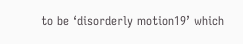to be ‘disorderly motion19’ which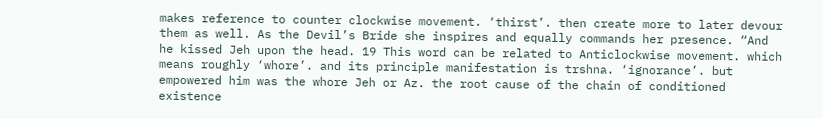makes reference to counter clockwise movement. ‘thirst’. then create more to later devour them as well. As the Devil’s Bride she inspires and equally commands her presence. “And he kissed Jeh upon the head. 19 This word can be related to Anticlockwise movement. which means roughly ‘whore’. and its principle manifestation is trshna. ‘ignorance’. but empowered him was the whore Jeh or Az. the root cause of the chain of conditioned existence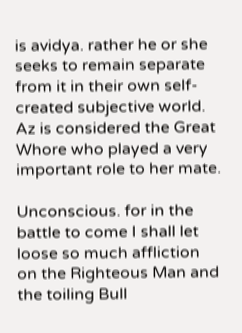is avidya. rather he or she seeks to remain separate from it in their own self-created subjective world. Az is considered the Great Whore who played a very important role to her mate.

Unconscious. for in the battle to come I shall let loose so much affliction on the Righteous Man and the toiling Bull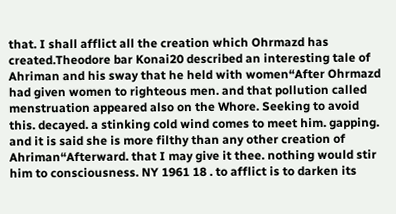that. I shall afflict all the creation which Ohrmazd has created.Theodore bar Konai20 described an interesting tale of Ahriman and his sway that he held with women“After Ohrmazd had given women to righteous men. and that pollution called menstruation appeared also on the Whore. Seeking to avoid this. decayed. a stinking cold wind comes to meet him. gapping. and it is said she is more filthy than any other creation of Ahriman“Afterward. that I may give it thee. nothing would stir him to consciousness. NY 1961 18 . to afflict is to darken its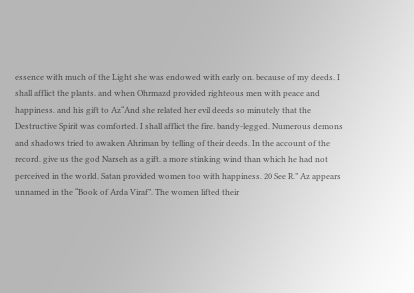essence with much of the Light she was endowed with early on. because of my deeds. I shall afflict the plants. and when Ohrmazd provided righteous men with peace and happiness. and his gift to Az“And she related her evil deeds so minutely that the Destructive Spirit was comforted. I shall afflict the fire. bandy-legged. Numerous demons and shadows tried to awaken Ahriman by telling of their deeds. In the account of the record. give us the god Narseh as a gift. a more stinking wind than which he had not perceived in the world. Satan provided women too with happiness. 20 See R.” Az appears unnamed in the “Book of Arda Viraf”. The women lifted their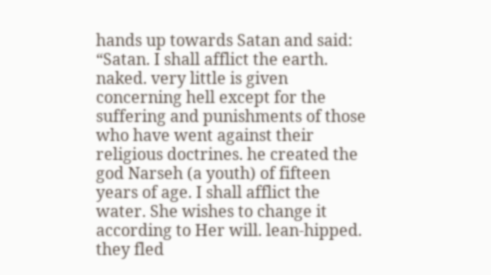hands up towards Satan and said: “Satan. I shall afflict the earth. naked. very little is given concerning hell except for the suffering and punishments of those who have went against their religious doctrines. he created the god Narseh (a youth) of fifteen years of age. I shall afflict the water. She wishes to change it according to Her will. lean-hipped. they fled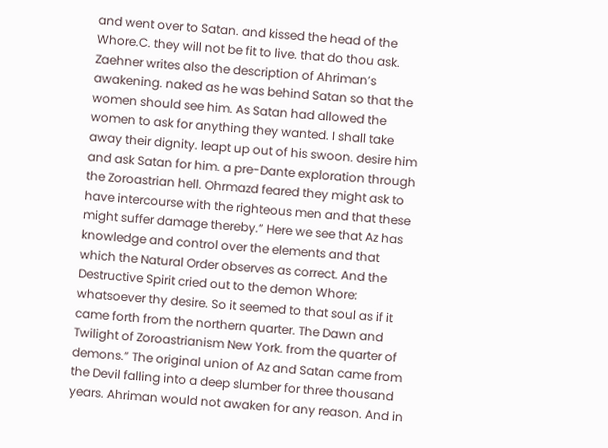and went over to Satan. and kissed the head of the Whore.C. they will not be fit to live. that do thou ask. Zaehner writes also the description of Ahriman’s awakening. naked as he was behind Satan so that the women should see him. As Satan had allowed the women to ask for anything they wanted. I shall take away their dignity. leapt up out of his swoon. desire him and ask Satan for him. a pre-Dante exploration through the Zoroastrian hell. Ohrmazd feared they might ask to have intercourse with the righteous men and that these might suffer damage thereby.” Here we see that Az has knowledge and control over the elements and that which the Natural Order observes as correct. And the Destructive Spirit cried out to the demon Whore: whatsoever thy desire. So it seemed to that soul as if it came forth from the northern quarter. The Dawn and Twilight of Zoroastrianism New York. from the quarter of demons.” The original union of Az and Satan came from the Devil falling into a deep slumber for three thousand years. Ahriman would not awaken for any reason. And in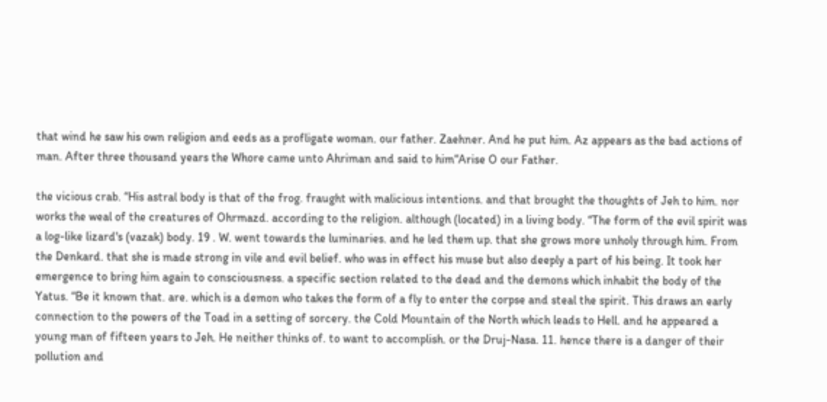that wind he saw his own religion and eeds as a profligate woman. our father. Zaehner. And he put him. Az appears as the bad actions of man. After three thousand years the Whore came unto Ahriman and said to him“Arise O our Father.

the vicious crab. “His astral body is that of the frog. fraught with malicious intentions. and that brought the thoughts of Jeh to him. nor works the weal of the creatures of Ohrmazd. according to the religion. although (located) in a living body. “The form of the evil spirit was a log-like lizard's (vazak) body. 19 . W. went towards the luminaries. and he led them up. that she grows more unholy through him. From the Denkard. that she is made strong in vile and evil belief. who was in effect his muse but also deeply a part of his being. It took her emergence to bring him again to consciousness. a specific section related to the dead and the demons which inhabit the body of the Yatus. “Be it known that. are. which is a demon who takes the form of a fly to enter the corpse and steal the spirit. This draws an early connection to the powers of the Toad in a setting of sorcery. the Cold Mountain of the North which leads to Hell. and he appeared a young man of fifteen years to Jeh. He neither thinks of. to want to accomplish. or the Druj-Nasa. 11. hence there is a danger of their pollution and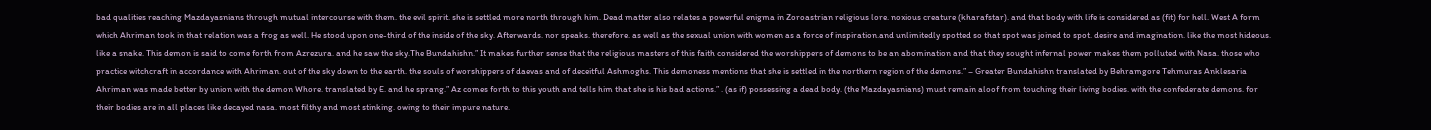bad qualities reaching Mazdayasnians through mutual intercourse with them. the evil spirit. she is settled more north through him. Dead matter also relates a powerful enigma in Zoroastrian religious lore. noxious creature (kharafstar). and that body with life is considered as (fit) for hell. West A form which Ahriman took in that relation was a frog as well. He stood upon one-third of the inside of the sky. Afterwards. nor speaks. therefore. as well as the sexual union with women as a force of inspiration.and unlimitedly spotted so that spot was joined to spot. desire and imagination. like the most hideous. like a snake. This demon is said to come forth from Azrezura. and he saw the sky.The Bundahishn.” It makes further sense that the religious masters of this faith considered the worshippers of demons to be an abomination and that they sought infernal power makes them polluted with Nasa. those who practice witchcraft in accordance with Ahriman. out of the sky down to the earth. the souls of worshippers of daevas and of deceitful Ashmoghs. This demoness mentions that she is settled in the northern region of the demons.” – Greater Bundahishn translated by Behramgore Tehmuras Anklesaria Ahriman was made better by union with the demon Whore. translated by E. and he sprang.” Az comes forth to this youth and tells him that she is his bad actions.” . (as if) possessing a dead body. (the Mazdayasnians) must remain aloof from touching their living bodies. with the confederate demons. for their bodies are in all places like decayed nasa. most filthy and most stinking. owing to their impure nature.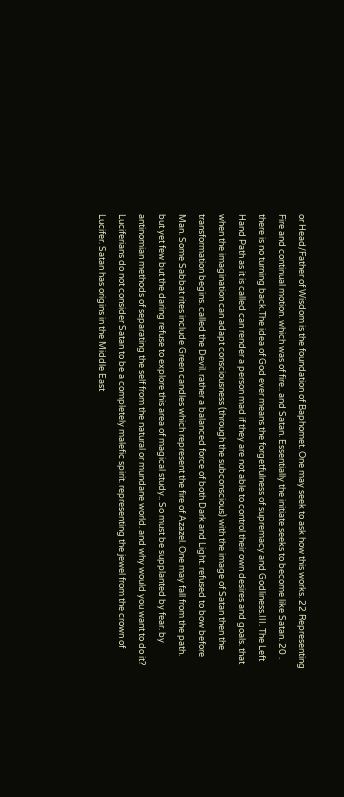or Head/Father of Wisdom is the foundation of Baphomet. One may seek to ask how this works. 22 Representing Fire and continual motion. which was of fire.. and Satan. Essentially the initiate seeks to become like Satan. 20 . there is no turning back.The idea of God ever means the forgetfulness of supremacy and Godliness.III. The Left Hand Path as it is called can render a person mad if they are not able to control their own desires and goals. that when the imagination can adapt consciousness (through the subconscious) with the image of Satan then the transformation begins. called the Devil. rather a balanced force of both Dark and Light. refused to bow before Man. Some Sabbat rites include Green candles which represent the fire of Azazel. One may fall from the path. but yet few but the daring refuse to explore this area of magical study.. So must be supplanted by fear. by antinomian methods of separating the self from the natural or mundane world. and why would you want to do it? Luciferians do not consider Satan to be a completely malefic spirit. representing the jewel from the crown of Lucifer. Satan has origins in the Middle East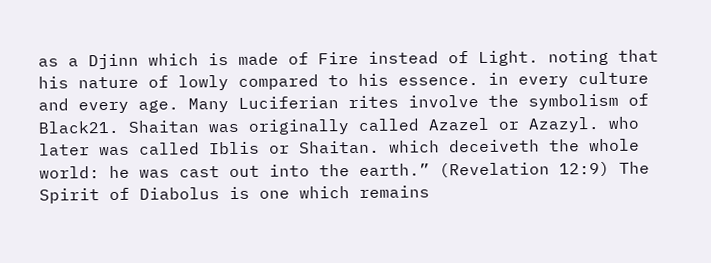as a Djinn which is made of Fire instead of Light. noting that his nature of lowly compared to his essence. in every culture and every age. Many Luciferian rites involve the symbolism of Black21. Shaitan was originally called Azazel or Azazyl. who later was called Iblis or Shaitan. which deceiveth the whole world: he was cast out into the earth.” (Revelation 12:9) The Spirit of Diabolus is one which remains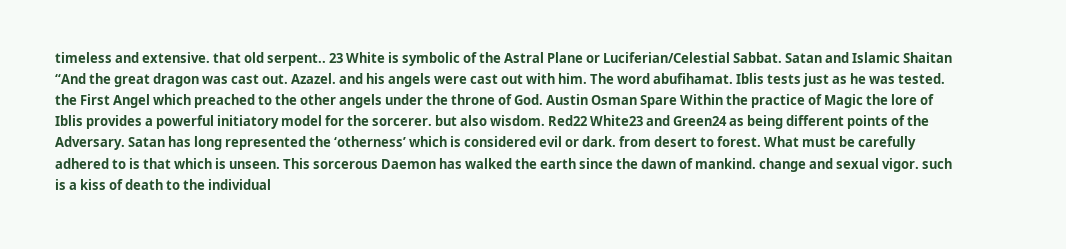timeless and extensive. that old serpent.. 23 White is symbolic of the Astral Plane or Luciferian/Celestial Sabbat. Satan and Islamic Shaitan “And the great dragon was cast out. Azazel. and his angels were cast out with him. The word abufihamat. Iblis tests just as he was tested. the First Angel which preached to the other angels under the throne of God. Austin Osman Spare Within the practice of Magic the lore of Iblis provides a powerful initiatory model for the sorcerer. but also wisdom. Red22 White23 and Green24 as being different points of the Adversary. Satan has long represented the ‘otherness’ which is considered evil or dark. from desert to forest. What must be carefully adhered to is that which is unseen. This sorcerous Daemon has walked the earth since the dawn of mankind. change and sexual vigor. such is a kiss of death to the individual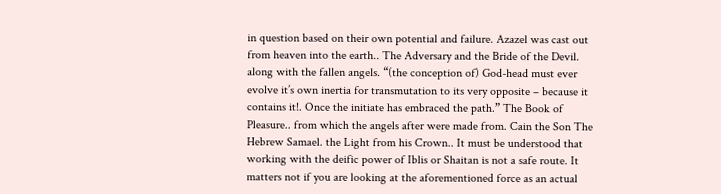in question based on their own potential and failure. Azazel was cast out from heaven into the earth.. The Adversary and the Bride of the Devil. along with the fallen angels. “(the conception of) God-head must ever evolve it’s own inertia for transmutation to its very opposite – because it contains it!. Once the initiate has embraced the path.” The Book of Pleasure.. from which the angels after were made from. Cain the Son The Hebrew Samael. the Light from his Crown.. It must be understood that working with the deific power of Iblis or Shaitan is not a safe route. It matters not if you are looking at the aforementioned force as an actual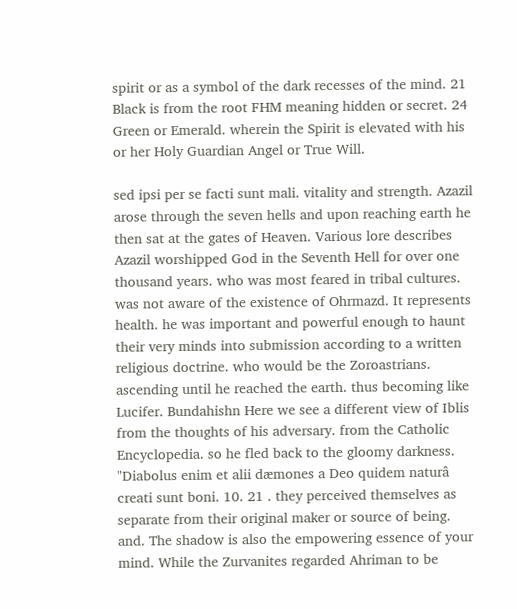spirit or as a symbol of the dark recesses of the mind. 21 Black is from the root FHM meaning hidden or secret. 24 Green or Emerald. wherein the Spirit is elevated with his or her Holy Guardian Angel or True Will.

sed ipsi per se facti sunt mali. vitality and strength. Azazil arose through the seven hells and upon reaching earth he then sat at the gates of Heaven. Various lore describes Azazil worshipped God in the Seventh Hell for over one thousand years. who was most feared in tribal cultures. was not aware of the existence of Ohrmazd. It represents health. he was important and powerful enough to haunt their very minds into submission according to a written religious doctrine. who would be the Zoroastrians. ascending until he reached the earth. thus becoming like Lucifer. Bundahishn Here we see a different view of Iblis from the thoughts of his adversary. from the Catholic Encyclopedia. so he fled back to the gloomy darkness. "Diabolus enim et alii dæmones a Deo quidem naturâ creati sunt boni. 10. 21 . they perceived themselves as separate from their original maker or source of being. and. The shadow is also the empowering essence of your mind. While the Zurvanites regarded Ahriman to be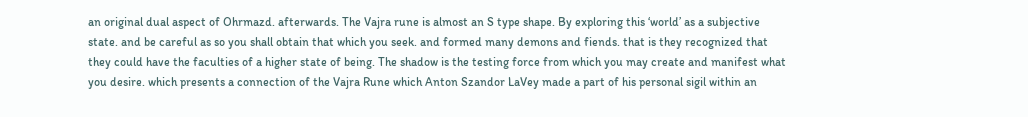an original dual aspect of Ohrmazd. afterwards. The Vajra rune is almost an S type shape. By exploring this ‘world’ as a subjective state. and be careful as so you shall obtain that which you seek. and formed many demons and fiends. that is they recognized that they could have the faculties of a higher state of being. The shadow is the testing force from which you may create and manifest what you desire. which presents a connection of the Vajra Rune which Anton Szandor LaVey made a part of his personal sigil within an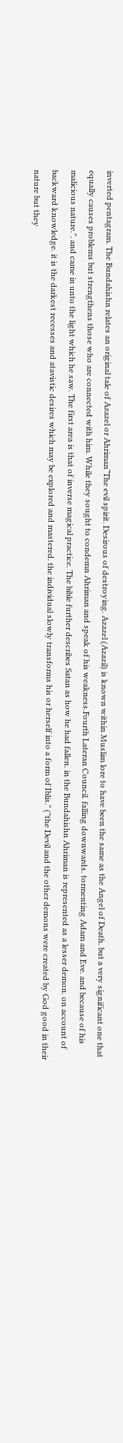inverted pentagram. The Bundahishn relates an original tale of Azazel or Ahriman“The evil spirit. Desirous of destroying. Azazel (Azazil) is known within Muslim lore to have been the same as the Angel of Death. but a very significant one that equally causes problems but strengthens those who are connected with him. While they sought to condemn Ahriman and speak of his weakness.Fourth Lateran Council. falling downwards. tormenting Adam and Eve. and because of his malicious nature.". and came in unto the light which he saw. The first area is that of inverse magical practice. The bible further describes Satan as how he had fallen. in the Bundahishn Ahriman is represented as a lesser demon. on account of backward knowledge. it is the darkest recesses and atavistic desires which may be explored and mastered. the individual slowly transforms his or herself into a form of Iblis." ("the Devil and the other demons were created by God good in their nature but they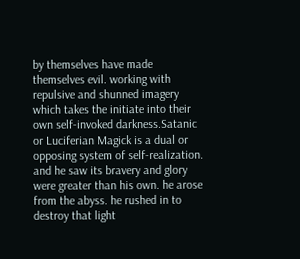by themselves have made themselves evil. working with repulsive and shunned imagery which takes the initiate into their own self-invoked darkness.Satanic or Luciferian Magick is a dual or opposing system of self-realization. and he saw its bravery and glory were greater than his own. he arose from the abyss. he rushed in to destroy that light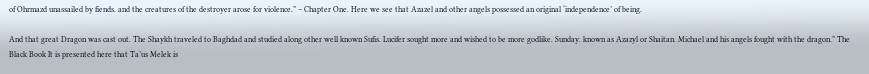of Ohrmazd unassailed by fiends. and the creatures of the destroyer arose for violence.” – Chapter One. Here we see that Azazel and other angels possessed an original ‘independence’ of being.

And that great Dragon was cast out. The Shaykh traveled to Baghdad and studied along other well known Sufis. Lucifer sought more and wished to be more godlike. Sunday. known as Azazyl or Shaitan. Michael and his angels fought with the dragon.” The Black Book It is presented here that Ta’us Melek is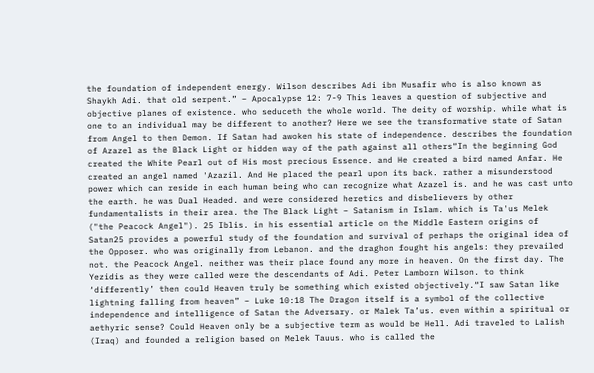the foundation of independent energy. Wilson describes Adi ibn Musafir who is also known as Shaykh Adi. that old serpent.” – Apocalypse 12: 7-9 This leaves a question of subjective and objective planes of existence. who seduceth the whole world. The deity of worship. while what is one to an individual may be different to another? Here we see the transformative state of Satan from Angel to then Demon. If Satan had awoken his state of independence. describes the foundation of Azazel as the Black Light or hidden way of the path against all others“In the beginning God created the White Pearl out of His most precious Essence. and He created a bird named Anfar. He created an angel named 'Azazil. And He placed the pearl upon its back. rather a misunderstood power which can reside in each human being who can recognize what Azazel is. and he was cast unto the earth. he was Dual Headed. and were considered heretics and disbelievers by other fundamentalists in their area. the The Black Light – Satanism in Islam. which is Ta'us Melek ("the Peacock Angel"). 25 Iblis. in his essential article on the Middle Eastern origins of Satan25 provides a powerful study of the foundation and survival of perhaps the original idea of the Opposer. who was originally from Lebanon. and the draghon fought his angels: they prevailed not. the Peacock Angel. neither was their place found any more in heaven. On the first day. The Yezidis as they were called were the descendants of Adi. Peter Lamborn Wilson. to think ‘differently’ then could Heaven truly be something which existed objectively.“I saw Satan like lightning falling from heaven” – Luke 10:18 The Dragon itself is a symbol of the collective independence and intelligence of Satan the Adversary. or Malek Ta’us. even within a spiritual or aethyric sense? Could Heaven only be a subjective term as would be Hell. Adi traveled to Lalish (Iraq) and founded a religion based on Melek Tauus. who is called the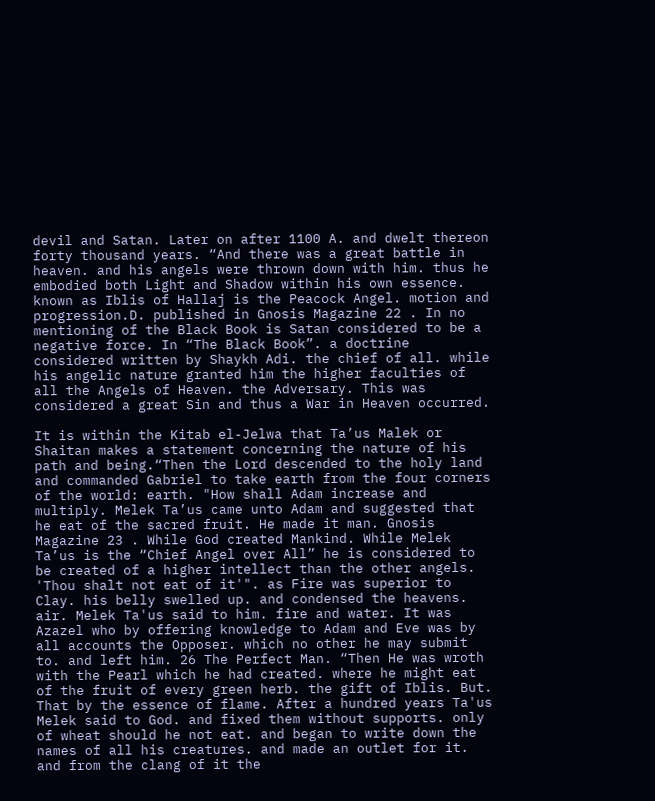devil and Satan. Later on after 1100 A. and dwelt thereon forty thousand years. “And there was a great battle in heaven. and his angels were thrown down with him. thus he embodied both Light and Shadow within his own essence. known as Iblis of Hallaj is the Peacock Angel. motion and progression.D. published in Gnosis Magazine 22 . In no mentioning of the Black Book is Satan considered to be a negative force. In “The Black Book”. a doctrine considered written by Shaykh Adi. the chief of all. while his angelic nature granted him the higher faculties of all the Angels of Heaven. the Adversary. This was considered a great Sin and thus a War in Heaven occurred.

It is within the Kitab el-Jelwa that Ta’us Malek or Shaitan makes a statement concerning the nature of his path and being.“Then the Lord descended to the holy land and commanded Gabriel to take earth from the four corners of the world: earth. "How shall Adam increase and multiply. Melek Ta’us came unto Adam and suggested that he eat of the sacred fruit. He made it man. Gnosis Magazine 23 . While God created Mankind. While Melek Ta’us is the “Chief Angel over All” he is considered to be created of a higher intellect than the other angels. 'Thou shalt not eat of it'". as Fire was superior to Clay. his belly swelled up. and condensed the heavens. air. Melek Ta'us said to him. fire and water. It was Azazel who by offering knowledge to Adam and Eve was by all accounts the Opposer. which no other he may submit to. and left him. 26 The Perfect Man. “Then He was wroth with the Pearl which he had created. where he might eat of the fruit of every green herb. the gift of Iblis. But. That by the essence of flame. After a hundred years Ta'us Melek said to God. and fixed them without supports. only of wheat should he not eat. and began to write down the names of all his creatures. and made an outlet for it. and from the clang of it the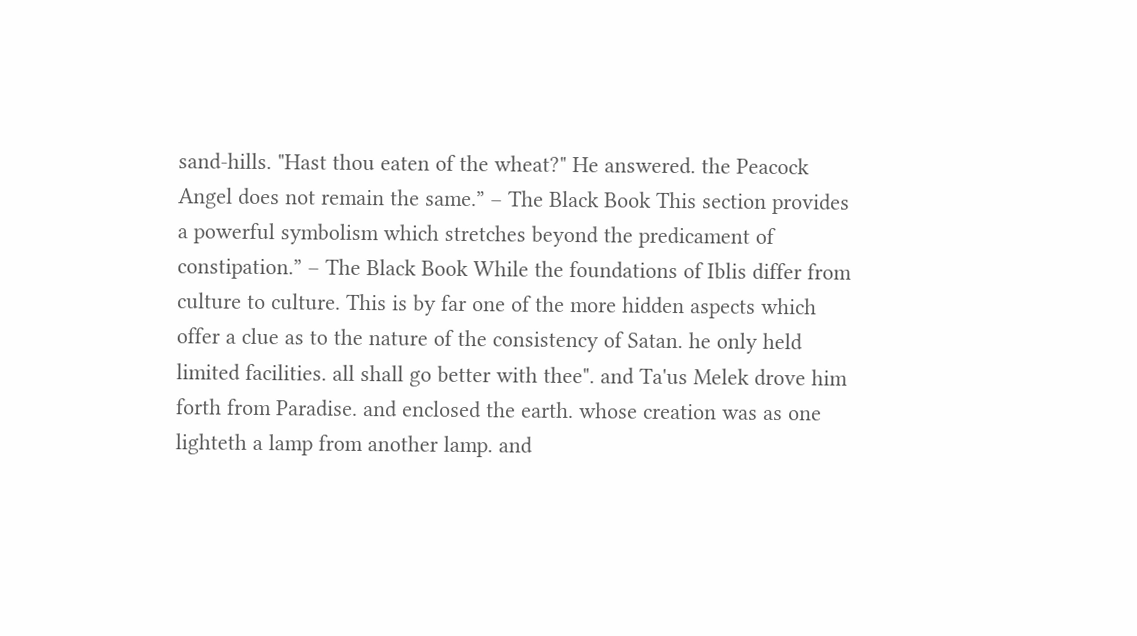sand-hills. "Hast thou eaten of the wheat?" He answered. the Peacock Angel does not remain the same.” – The Black Book This section provides a powerful symbolism which stretches beyond the predicament of constipation.” – The Black Book While the foundations of Iblis differ from culture to culture. This is by far one of the more hidden aspects which offer a clue as to the nature of the consistency of Satan. he only held limited facilities. all shall go better with thee". and Ta'us Melek drove him forth from Paradise. and enclosed the earth. whose creation was as one lighteth a lamp from another lamp. and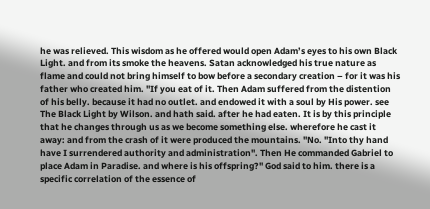he was relieved. This wisdom as he offered would open Adam’s eyes to his own Black Light. and from its smoke the heavens. Satan acknowledged his true nature as flame and could not bring himself to bow before a secondary creation – for it was his father who created him. "If you eat of it. Then Adam suffered from the distention of his belly. because it had no outlet. and endowed it with a soul by His power. see The Black Light by Wilson. and hath said. after he had eaten. It is by this principle that he changes through us as we become something else. wherefore he cast it away: and from the crash of it were produced the mountains. "No. "Into thy hand have I surrendered authority and administration". Then He commanded Gabriel to place Adam in Paradise. and where is his offspring?" God said to him. there is a specific correlation of the essence of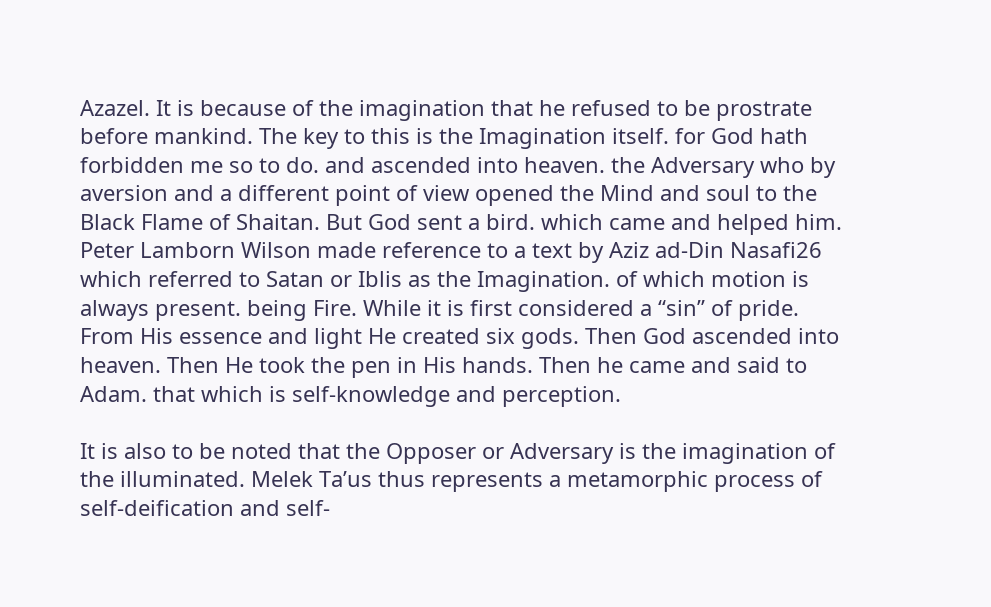Azazel. It is because of the imagination that he refused to be prostrate before mankind. The key to this is the Imagination itself. for God hath forbidden me so to do. and ascended into heaven. the Adversary who by aversion and a different point of view opened the Mind and soul to the Black Flame of Shaitan. But God sent a bird. which came and helped him. Peter Lamborn Wilson made reference to a text by Aziz ad-Din Nasafi26 which referred to Satan or Iblis as the Imagination. of which motion is always present. being Fire. While it is first considered a “sin” of pride. From His essence and light He created six gods. Then God ascended into heaven. Then He took the pen in His hands. Then he came and said to Adam. that which is self-knowledge and perception.

It is also to be noted that the Opposer or Adversary is the imagination of the illuminated. Melek Ta’us thus represents a metamorphic process of self-deification and self-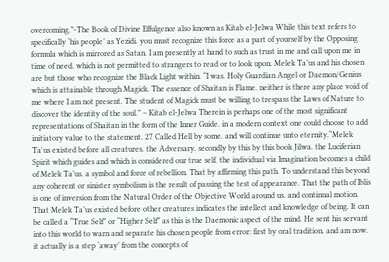overcoming.”-The Book of Divine Effulgence also known as Kitab el-Jelwa While this text refers to specifically ‘his people’ as Yezidi. you must recognize this force as a part of yourself by the Opposing formula which is mirrored as Satan. I am presently at hand to such as trust in me and call upon me in time of need. which is not permitted to strangers to read or to look upon. Melek Ta’us and his chosen are but those who recognize the Black Light within. “I was. Holy Guardian Angel or Daemon/Genius which is attainable through Magick. The essence of Shaitan is Flame. neither is there any place void of me where I am not present. The student of Magick must be willing to trespass the Laws of Nature to discover the identity of the soul.” – Kitab el-Jelwa Therein is perhaps one of the most significant representations of Shaitan in the form of the Inner Guide. in a modern context one could choose to add initiatory value to the statement. 27 Called Hell by some. and will continue unto eternity.“Melek Ta'us existed before all creatures. the Adversary. secondly by this by this book Jilwa. the Luciferian Spirit which guides and which is considered our true self. the individual via Imagination becomes a child of Melek Ta’us. a symbol and force of rebellion. That by affirming this path. To understand this beyond any coherent or sinister symbolism is the result of passing the test of appearance. That the path of Iblis is one of inversion from the Natural Order of the Objective World around us. and continual motion. That Melek Ta’us existed before other creatures indicates the intellect and knowledge of being. It can be called a “True Self” or “Higher Self” as this is the Daemonic aspect of the mind. He sent his servant into this world to warn and separate his chosen people from error: first by oral tradition. and am now. it actually is a step ‘away’ from the concepts of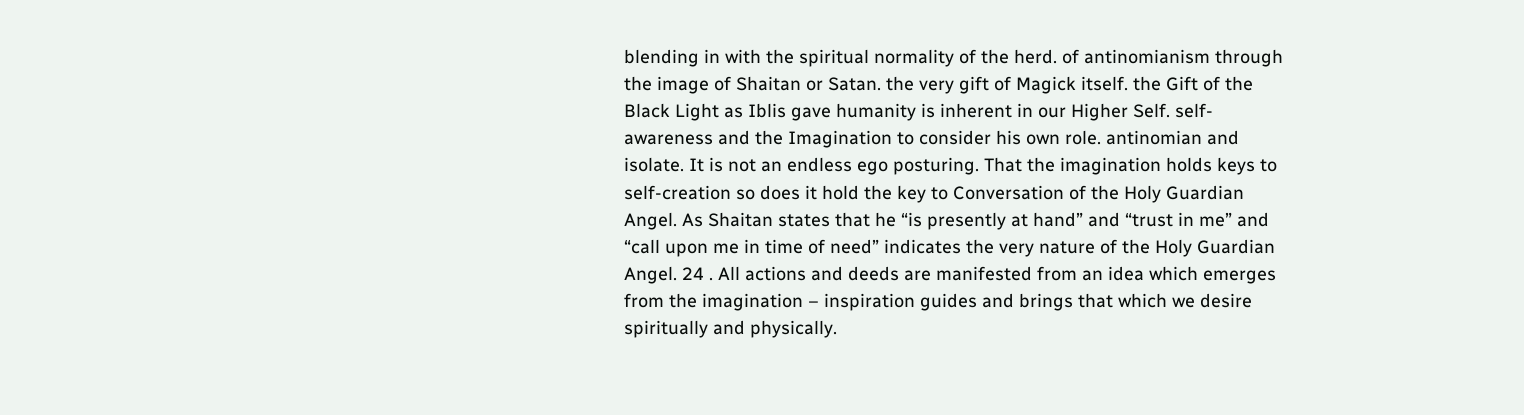blending in with the spiritual normality of the herd. of antinomianism through the image of Shaitan or Satan. the very gift of Magick itself. the Gift of the Black Light as Iblis gave humanity is inherent in our Higher Self. self-awareness and the Imagination to consider his own role. antinomian and isolate. It is not an endless ego posturing. That the imagination holds keys to self-creation so does it hold the key to Conversation of the Holy Guardian Angel. As Shaitan states that he “is presently at hand” and “trust in me” and “call upon me in time of need” indicates the very nature of the Holy Guardian Angel. 24 . All actions and deeds are manifested from an idea which emerges from the imagination – inspiration guides and brings that which we desire spiritually and physically.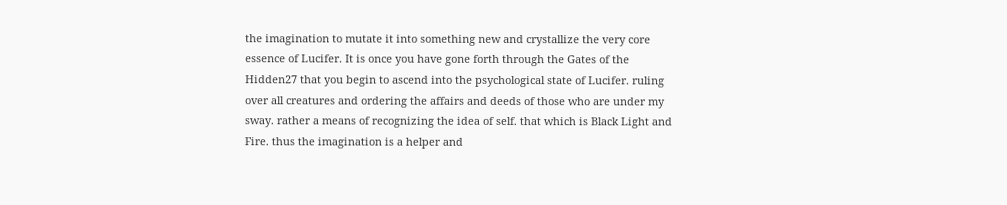the imagination to mutate it into something new and crystallize the very core essence of Lucifer. It is once you have gone forth through the Gates of the Hidden27 that you begin to ascend into the psychological state of Lucifer. ruling over all creatures and ordering the affairs and deeds of those who are under my sway. rather a means of recognizing the idea of self. that which is Black Light and Fire. thus the imagination is a helper and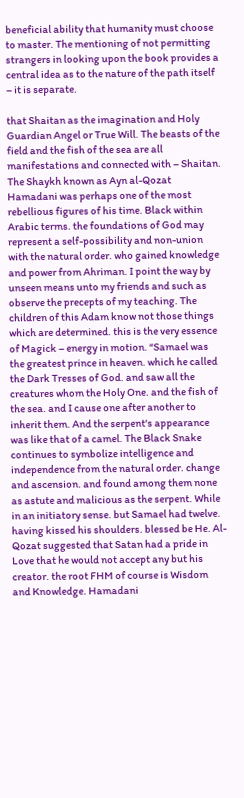beneficial ability that humanity must choose to master. The mentioning of not permitting strangers in looking upon the book provides a central idea as to the nature of the path itself – it is separate.

that Shaitan as the imagination and Holy Guardian Angel or True Will. The beasts of the field and the fish of the sea are all manifestations and connected with – Shaitan. The Shaykh known as Ayn al-Qozat Hamadani was perhaps one of the most rebellious figures of his time. Black within Arabic terms. the foundations of God may represent a self-possibility and non-union with the natural order. who gained knowledge and power from Ahriman. I point the way by unseen means unto my friends and such as observe the precepts of my teaching. The children of this Adam know not those things which are determined. this is the very essence of Magick – energy in motion. “Samael was the greatest prince in heaven. which he called the Dark Tresses of God. and saw all the creatures whom the Holy One. and the fish of the sea. and I cause one after another to inherit them. And the serpent's appearance was like that of a camel. The Black Snake continues to symbolize intelligence and independence from the natural order. change and ascension. and found among them none as astute and malicious as the serpent. While in an initiatory sense. but Samael had twelve. having kissed his shoulders. blessed be He. Al-Qozat suggested that Satan had a pride in Love that he would not accept any but his creator. the root FHM of course is Wisdom and Knowledge. Hamadani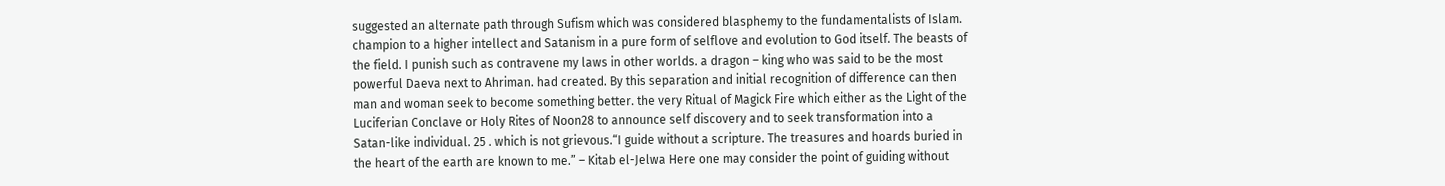suggested an alternate path through Sufism which was considered blasphemy to the fundamentalists of Islam. champion to a higher intellect and Satanism in a pure form of selflove and evolution to God itself. The beasts of the field. I punish such as contravene my laws in other worlds. a dragon – king who was said to be the most powerful Daeva next to Ahriman. had created. By this separation and initial recognition of difference can then man and woman seek to become something better. the very Ritual of Magick Fire which either as the Light of the Luciferian Conclave or Holy Rites of Noon28 to announce self discovery and to seek transformation into a Satan-like individual. 25 . which is not grievous.“I guide without a scripture. The treasures and hoards buried in the heart of the earth are known to me.” – Kitab el-Jelwa Here one may consider the point of guiding without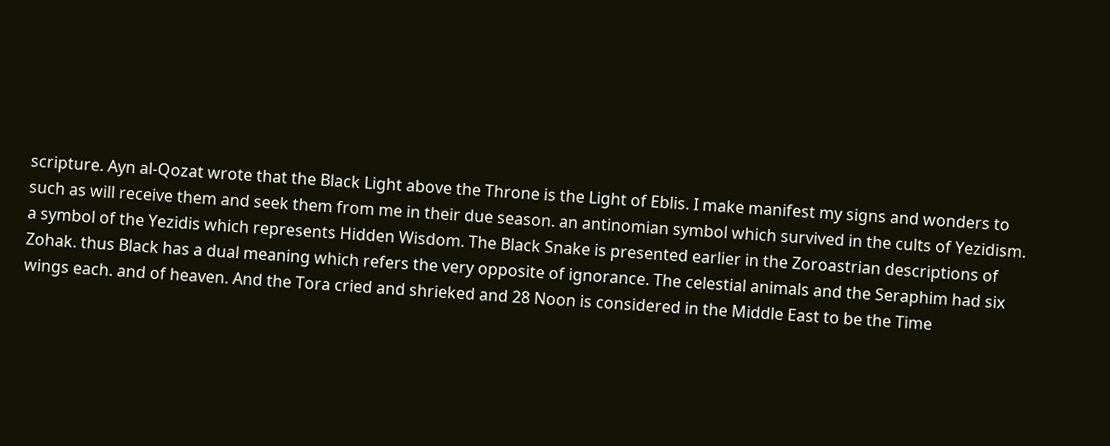scripture. Ayn al-Qozat wrote that the Black Light above the Throne is the Light of Eblis. I make manifest my signs and wonders to such as will receive them and seek them from me in their due season. an antinomian symbol which survived in the cults of Yezidism. a symbol of the Yezidis which represents Hidden Wisdom. The Black Snake is presented earlier in the Zoroastrian descriptions of Zohak. thus Black has a dual meaning which refers the very opposite of ignorance. The celestial animals and the Seraphim had six wings each. and of heaven. And the Tora cried and shrieked and 28 Noon is considered in the Middle East to be the Time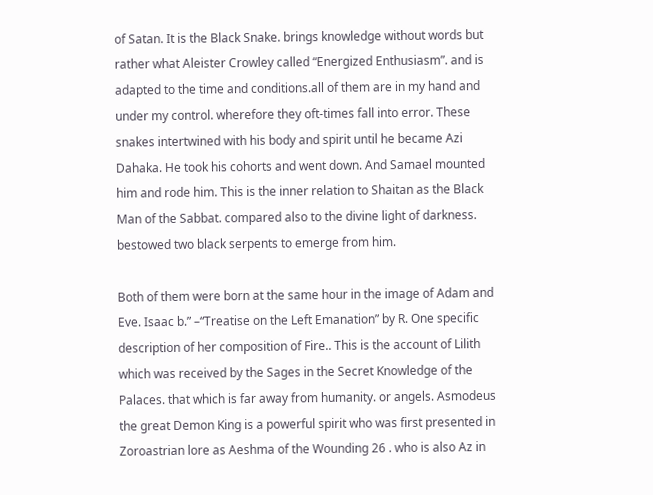of Satan. It is the Black Snake. brings knowledge without words but rather what Aleister Crowley called “Energized Enthusiasm”. and is adapted to the time and conditions.all of them are in my hand and under my control. wherefore they oft-times fall into error. These snakes intertwined with his body and spirit until he became Azi Dahaka. He took his cohorts and went down. And Samael mounted him and rode him. This is the inner relation to Shaitan as the Black Man of the Sabbat. compared also to the divine light of darkness. bestowed two black serpents to emerge from him.

Both of them were born at the same hour in the image of Adam and Eve. Isaac b.” –“Treatise on the Left Emanation” by R. One specific description of her composition of Fire.. This is the account of Lilith which was received by the Sages in the Secret Knowledge of the Palaces. that which is far away from humanity. or angels. Asmodeus the great Demon King is a powerful spirit who was first presented in Zoroastrian lore as Aeshma of the Wounding 26 . who is also Az in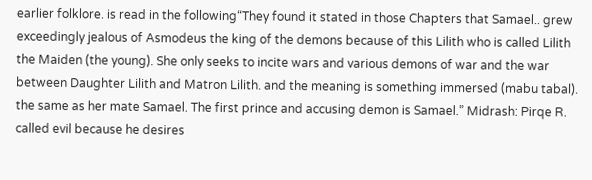earlier folklore. is read in the following“They found it stated in those Chapters that Samael.. grew exceedingly jealous of Asmodeus the king of the demons because of this Lilith who is called Lilith the Maiden (the young). She only seeks to incite wars and various demons of war and the war between Daughter Lilith and Matron Lilith. and the meaning is something immersed (mabu tabal). the same as her mate Samael. The first prince and accusing demon is Samael.” Midrash: Pirqe R. called evil because he desires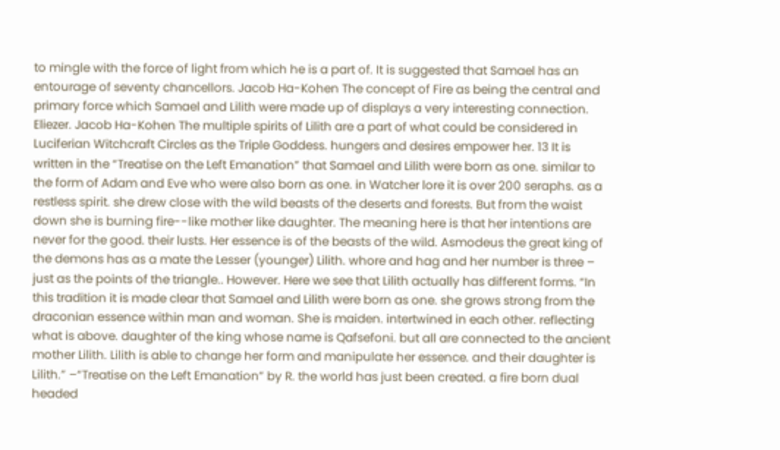to mingle with the force of light from which he is a part of. It is suggested that Samael has an entourage of seventy chancellors. Jacob Ha-Kohen The concept of Fire as being the central and primary force which Samael and Lilith were made up of displays a very interesting connection. Eliezer. Jacob Ha-Kohen The multiple spirits of Lilith are a part of what could be considered in Luciferian Witchcraft Circles as the Triple Goddess. hungers and desires empower her. 13 It is written in the “Treatise on the Left Emanation” that Samael and Lilith were born as one. similar to the form of Adam and Eve who were also born as one. in Watcher lore it is over 200 seraphs. as a restless spirit. she drew close with the wild beasts of the deserts and forests. But from the waist down she is burning fire--like mother like daughter. The meaning here is that her intentions are never for the good. their lusts. Her essence is of the beasts of the wild. Asmodeus the great king of the demons has as a mate the Lesser (younger) Lilith. whore and hag and her number is three – just as the points of the triangle.. However. Here we see that Lilith actually has different forms. “In this tradition it is made clear that Samael and Lilith were born as one. she grows strong from the draconian essence within man and woman. She is maiden. intertwined in each other. reflecting what is above. daughter of the king whose name is Qafsefoni. but all are connected to the ancient mother Lilith. Lilith is able to change her form and manipulate her essence. and their daughter is Lilith.” –“Treatise on the Left Emanation” by R. the world has just been created. a fire born dual headed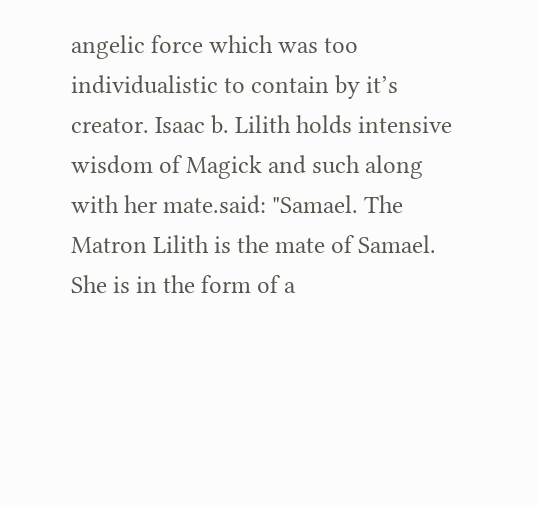angelic force which was too individualistic to contain by it’s creator. Isaac b. Lilith holds intensive wisdom of Magick and such along with her mate.said: "Samael. The Matron Lilith is the mate of Samael. She is in the form of a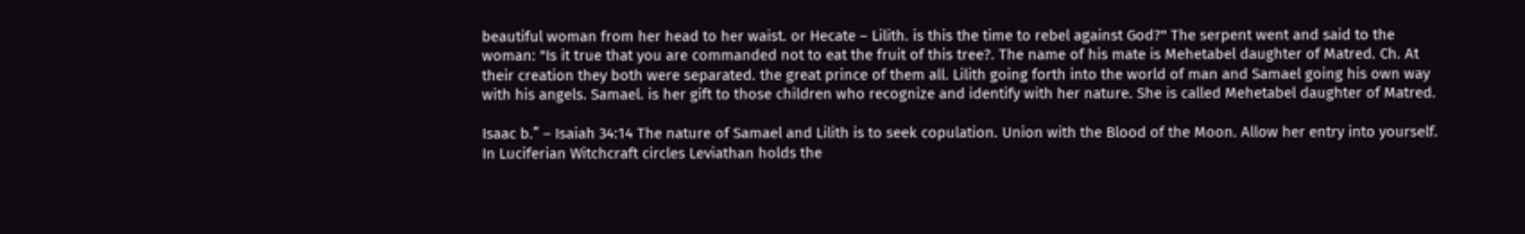beautiful woman from her head to her waist. or Hecate – Lilith. is this the time to rebel against God?" The serpent went and said to the woman: "Is it true that you are commanded not to eat the fruit of this tree?. The name of his mate is Mehetabel daughter of Matred. Ch. At their creation they both were separated. the great prince of them all. Lilith going forth into the world of man and Samael going his own way with his angels. Samael. is her gift to those children who recognize and identify with her nature. She is called Mehetabel daughter of Matred.

Isaac b.” – Isaiah 34:14 The nature of Samael and Lilith is to seek copulation. Union with the Blood of the Moon. Allow her entry into yourself. In Luciferian Witchcraft circles Leviathan holds the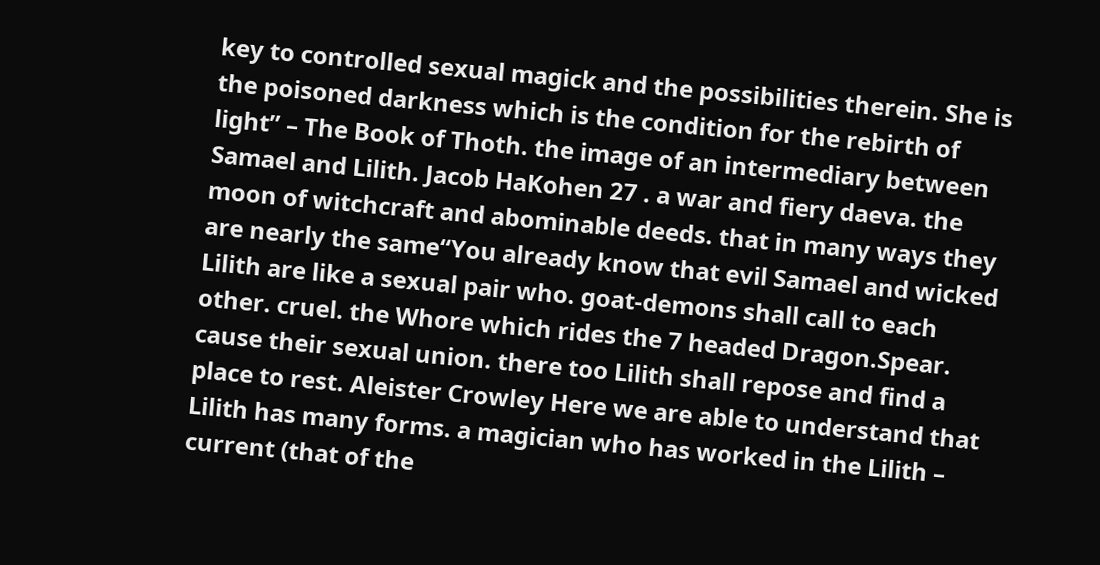key to controlled sexual magick and the possibilities therein. She is the poisoned darkness which is the condition for the rebirth of light” – The Book of Thoth. the image of an intermediary between Samael and Lilith. Jacob HaKohen 27 . a war and fiery daeva. the moon of witchcraft and abominable deeds. that in many ways they are nearly the same“You already know that evil Samael and wicked Lilith are like a sexual pair who. goat-demons shall call to each other. cruel. the Whore which rides the 7 headed Dragon.Spear. cause their sexual union. there too Lilith shall repose and find a place to rest. Aleister Crowley Here we are able to understand that Lilith has many forms. a magician who has worked in the Lilith – current (that of the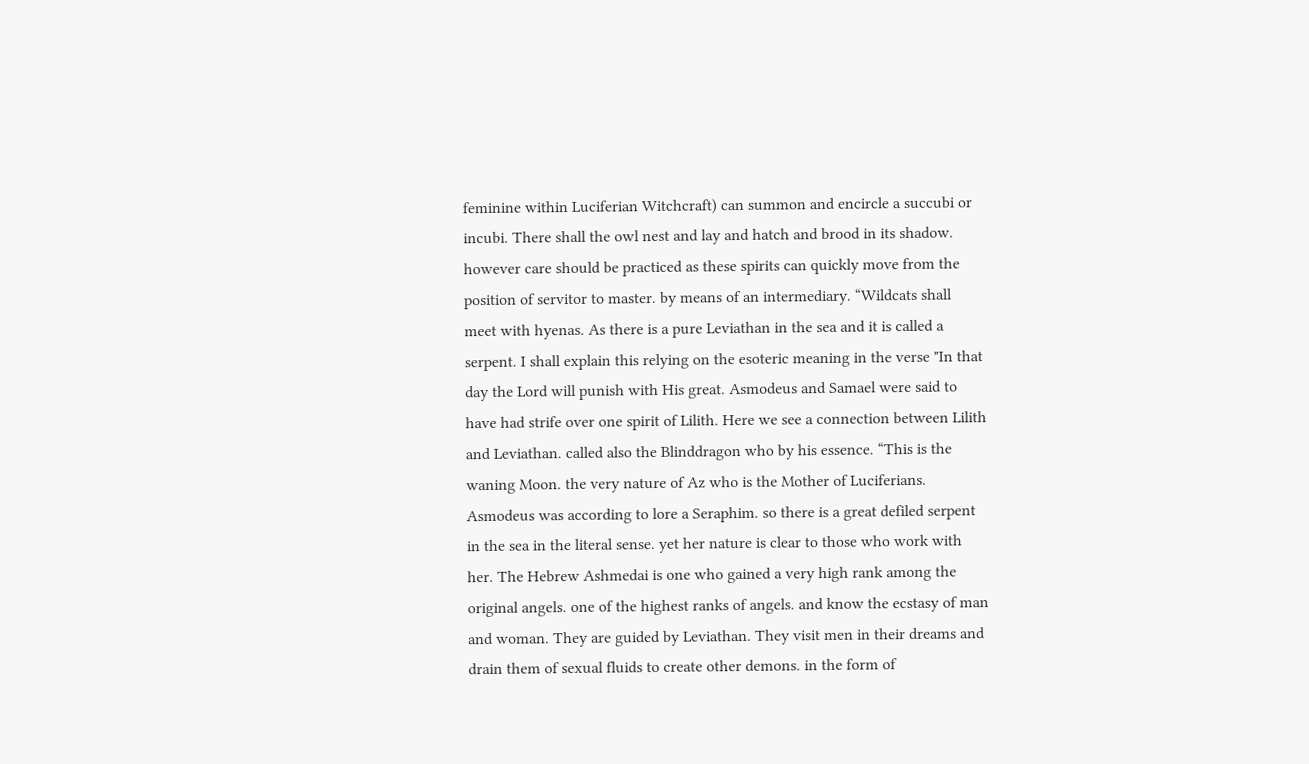feminine within Luciferian Witchcraft) can summon and encircle a succubi or incubi. There shall the owl nest and lay and hatch and brood in its shadow. however care should be practiced as these spirits can quickly move from the position of servitor to master. by means of an intermediary. “Wildcats shall meet with hyenas. As there is a pure Leviathan in the sea and it is called a serpent. I shall explain this relying on the esoteric meaning in the verse "In that day the Lord will punish with His great. Asmodeus and Samael were said to have had strife over one spirit of Lilith. Here we see a connection between Lilith and Leviathan. called also the Blinddragon who by his essence. “This is the waning Moon. the very nature of Az who is the Mother of Luciferians. Asmodeus was according to lore a Seraphim. so there is a great defiled serpent in the sea in the literal sense. yet her nature is clear to those who work with her. The Hebrew Ashmedai is one who gained a very high rank among the original angels. one of the highest ranks of angels. and know the ecstasy of man and woman. They are guided by Leviathan. They visit men in their dreams and drain them of sexual fluids to create other demons. in the form of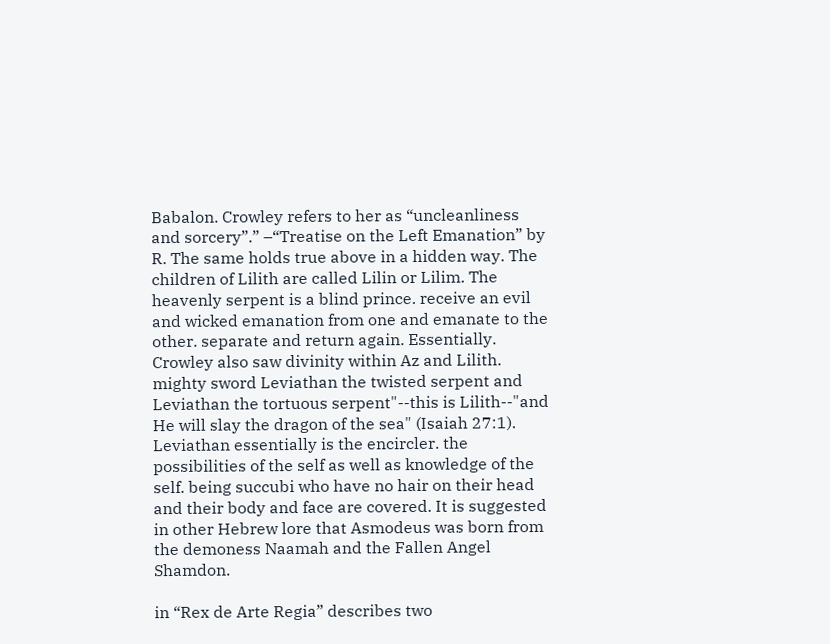Babalon. Crowley refers to her as “uncleanliness and sorcery”.” –“Treatise on the Left Emanation” by R. The same holds true above in a hidden way. The children of Lilith are called Lilin or Lilim. The heavenly serpent is a blind prince. receive an evil and wicked emanation from one and emanate to the other. separate and return again. Essentially. Crowley also saw divinity within Az and Lilith. mighty sword Leviathan the twisted serpent and Leviathan the tortuous serpent"--this is Lilith--"and He will slay the dragon of the sea" (Isaiah 27:1). Leviathan essentially is the encircler. the possibilities of the self as well as knowledge of the self. being succubi who have no hair on their head and their body and face are covered. It is suggested in other Hebrew lore that Asmodeus was born from the demoness Naamah and the Fallen Angel Shamdon.

in “Rex de Arte Regia” describes two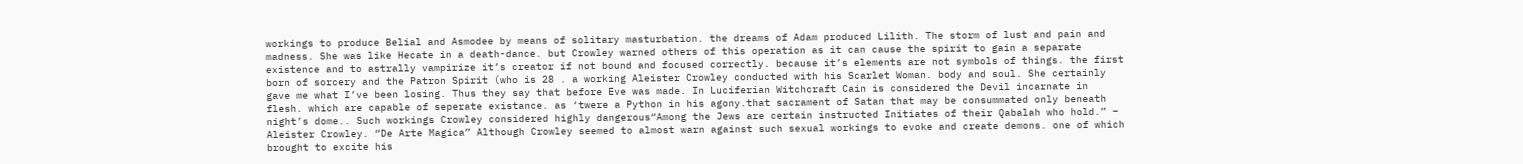workings to produce Belial and Asmodee by means of solitary masturbation. the dreams of Adam produced Lilith. The storm of lust and pain and madness. She was like Hecate in a death-dance. but Crowley warned others of this operation as it can cause the spirit to gain a separate existence and to astrally vampirize it’s creator if not bound and focused correctly. because it’s elements are not symbols of things. the first born of sorcery and the Patron Spirit (who is 28 . a working Aleister Crowley conducted with his Scarlet Woman. body and soul. She certainly gave me what I’ve been losing. Thus they say that before Eve was made. In Luciferian Witchcraft Cain is considered the Devil incarnate in flesh. which are capable of seperate existance. as ‘twere a Python in his agony.that sacrament of Satan that may be consummated only beneath night’s dome.. Such workings Crowley considered highly dangerous“Among the Jews are certain instructed Initiates of their Qabalah who hold.” – Aleister Crowley. “De Arte Magica” Although Crowley seemed to almost warn against such sexual workings to evoke and create demons. one of which brought to excite his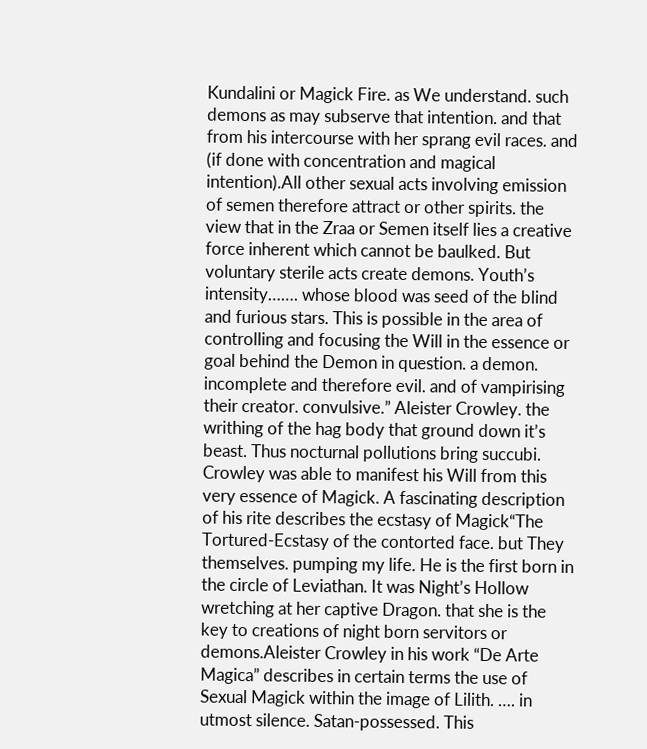Kundalini or Magick Fire. as We understand. such demons as may subserve that intention. and that from his intercourse with her sprang evil races. and (if done with concentration and magical intention).All other sexual acts involving emission of semen therefore attract or other spirits. the view that in the Zraa or Semen itself lies a creative force inherent which cannot be baulked. But voluntary sterile acts create demons. Youth’s intensity……. whose blood was seed of the blind and furious stars. This is possible in the area of controlling and focusing the Will in the essence or goal behind the Demon in question. a demon. incomplete and therefore evil. and of vampirising their creator. convulsive.” Aleister Crowley. the writhing of the hag body that ground down it’s beast. Thus nocturnal pollutions bring succubi. Crowley was able to manifest his Will from this very essence of Magick. A fascinating description of his rite describes the ecstasy of Magick“The Tortured-Ecstasy of the contorted face. but They themselves. pumping my life. He is the first born in the circle of Leviathan. It was Night’s Hollow wretching at her captive Dragon. that she is the key to creations of night born servitors or demons.Aleister Crowley in his work “De Arte Magica” describes in certain terms the use of Sexual Magick within the image of Lilith. …. in utmost silence. Satan-possessed. This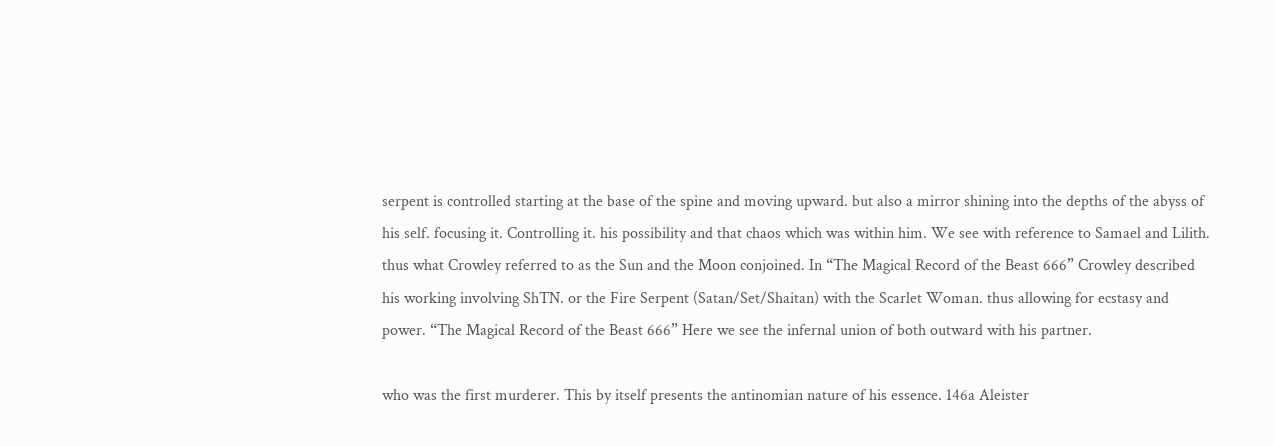serpent is controlled starting at the base of the spine and moving upward. but also a mirror shining into the depths of the abyss of his self. focusing it. Controlling it. his possibility and that chaos which was within him. We see with reference to Samael and Lilith. thus what Crowley referred to as the Sun and the Moon conjoined. In “The Magical Record of the Beast 666” Crowley described his working involving ShTN. or the Fire Serpent (Satan/Set/Shaitan) with the Scarlet Woman. thus allowing for ecstasy and power. “The Magical Record of the Beast 666” Here we see the infernal union of both outward with his partner.

who was the first murderer. This by itself presents the antinomian nature of his essence. 146a Aleister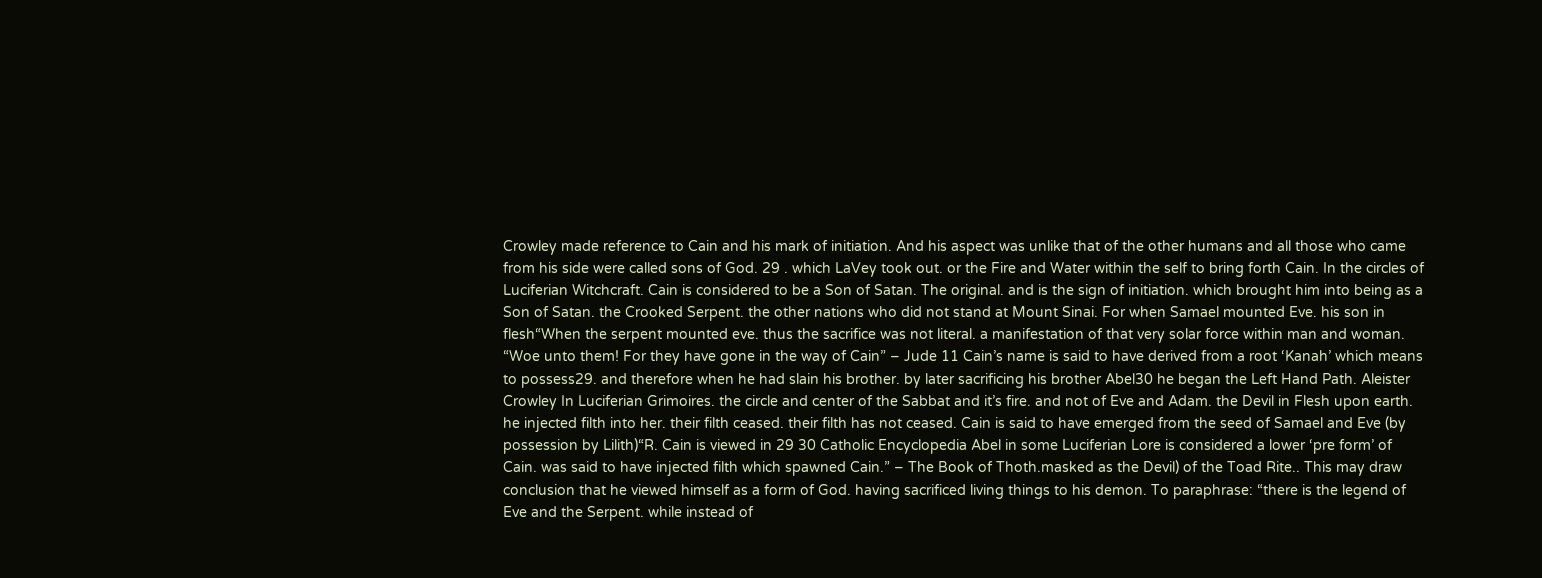Crowley made reference to Cain and his mark of initiation. And his aspect was unlike that of the other humans and all those who came from his side were called sons of God. 29 . which LaVey took out. or the Fire and Water within the self to bring forth Cain. In the circles of Luciferian Witchcraft. Cain is considered to be a Son of Satan. The original. and is the sign of initiation. which brought him into being as a Son of Satan. the Crooked Serpent. the other nations who did not stand at Mount Sinai. For when Samael mounted Eve. his son in flesh“When the serpent mounted eve. thus the sacrifice was not literal. a manifestation of that very solar force within man and woman. “Woe unto them! For they have gone in the way of Cain” – Jude 11 Cain’s name is said to have derived from a root ‘Kanah’ which means to possess29. and therefore when he had slain his brother. by later sacrificing his brother Abel30 he began the Left Hand Path. Aleister Crowley In Luciferian Grimoires. the circle and center of the Sabbat and it’s fire. and not of Eve and Adam. the Devil in Flesh upon earth. he injected filth into her. their filth ceased. their filth has not ceased. Cain is said to have emerged from the seed of Samael and Eve (by possession by Lilith)“R. Cain is viewed in 29 30 Catholic Encyclopedia Abel in some Luciferian Lore is considered a lower ‘pre form’ of Cain. was said to have injected filth which spawned Cain.” – The Book of Thoth.masked as the Devil) of the Toad Rite.. This may draw conclusion that he viewed himself as a form of God. having sacrificed living things to his demon. To paraphrase: “there is the legend of Eve and the Serpent. while instead of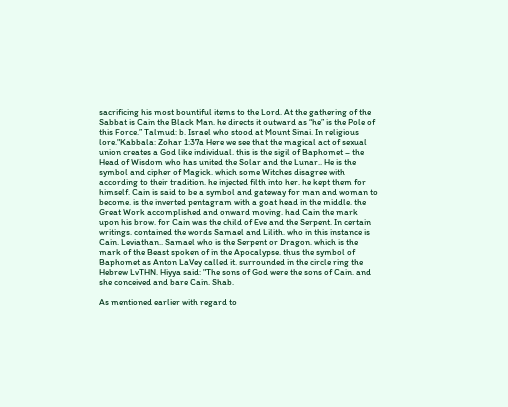sacrificing his most bountiful items to the Lord. At the gathering of the Sabbat is Cain the Black Man. he directs it outward as “he” is the Pole of this Force.” Talmud: b. Israel who stood at Mount Sinai. In religious lore."Kabbala: Zohar 1:37a Here we see that the magical act of sexual union creates a God like individual. this is the sigil of Baphomet – the Head of Wisdom who has united the Solar and the Lunar.. He is the symbol and cipher of Magick. which some Witches disagree with according to their tradition. he injected filth into her. he kept them for himself. Cain is said to be a symbol and gateway for man and woman to become. is the inverted pentagram with a goat head in the middle. the Great Work accomplished and onward moving. had Cain the mark upon his brow. for Cain was the child of Eve and the Serpent. In certain writings. contained the words Samael and Lilith. who in this instance is Cain. Leviathan.. Samael who is the Serpent or Dragon. which is the mark of the Beast spoken of in the Apocalypse. thus the symbol of Baphomet as Anton LaVey called it. surrounded in the circle ring the Hebrew LvTHN. Hiyya said: "The sons of God were the sons of Cain. and she conceived and bare Cain. Shab.

As mentioned earlier with regard to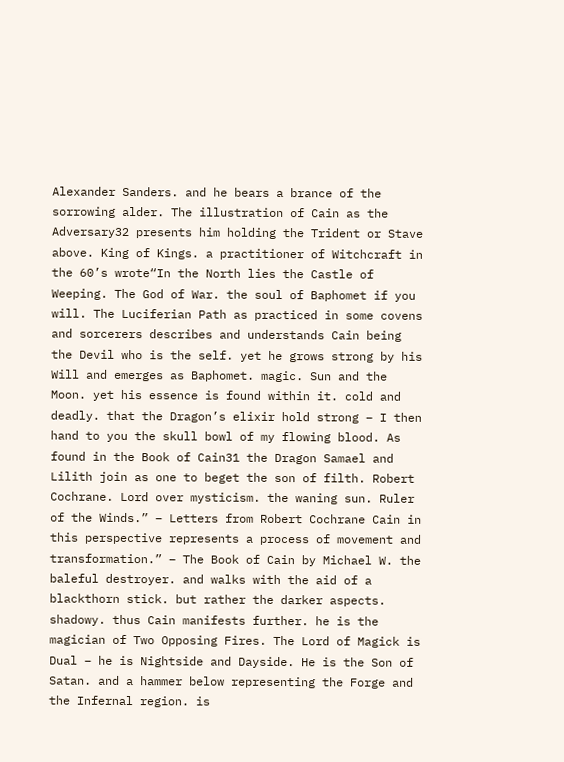Alexander Sanders. and he bears a brance of the sorrowing alder. The illustration of Cain as the Adversary32 presents him holding the Trident or Stave above. King of Kings. a practitioner of Witchcraft in the 60’s wrote“In the North lies the Castle of Weeping. The God of War. the soul of Baphomet if you will. The Luciferian Path as practiced in some covens and sorcerers describes and understands Cain being the Devil who is the self. yet he grows strong by his Will and emerges as Baphomet. magic. Sun and the Moon. yet his essence is found within it. cold and deadly. that the Dragon’s elixir hold strong – I then hand to you the skull bowl of my flowing blood. As found in the Book of Cain31 the Dragon Samael and Lilith join as one to beget the son of filth. Robert Cochrane. Lord over mysticism. the waning sun. Ruler of the Winds.” – Letters from Robert Cochrane Cain in this perspective represents a process of movement and transformation.” – The Book of Cain by Michael W. the baleful destroyer. and walks with the aid of a blackthorn stick. but rather the darker aspects. shadowy. thus Cain manifests further. he is the magician of Two Opposing Fires. The Lord of Magick is Dual – he is Nightside and Dayside. He is the Son of Satan. and a hammer below representing the Forge and the Infernal region. is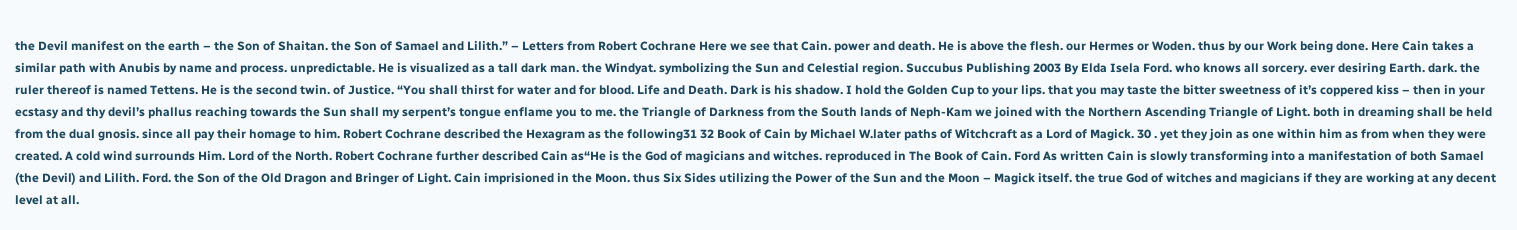the Devil manifest on the earth – the Son of Shaitan. the Son of Samael and Lilith.” – Letters from Robert Cochrane Here we see that Cain. power and death. He is above the flesh. our Hermes or Woden. thus by our Work being done. Here Cain takes a similar path with Anubis by name and process. unpredictable. He is visualized as a tall dark man. the Windyat. symbolizing the Sun and Celestial region. Succubus Publishing 2003 By Elda Isela Ford. who knows all sorcery. ever desiring Earth. dark. the ruler thereof is named Tettens. He is the second twin. of Justice. “You shall thirst for water and for blood. Life and Death. Dark is his shadow. I hold the Golden Cup to your lips. that you may taste the bitter sweetness of it’s coppered kiss – then in your ecstasy and thy devil’s phallus reaching towards the Sun shall my serpent’s tongue enflame you to me. the Triangle of Darkness from the South lands of Neph-Kam we joined with the Northern Ascending Triangle of Light. both in dreaming shall be held from the dual gnosis. since all pay their homage to him. Robert Cochrane described the Hexagram as the following31 32 Book of Cain by Michael W.later paths of Witchcraft as a Lord of Magick. 30 . yet they join as one within him as from when they were created. A cold wind surrounds Him. Lord of the North. Robert Cochrane further described Cain as“He is the God of magicians and witches. reproduced in The Book of Cain. Ford As written Cain is slowly transforming into a manifestation of both Samael (the Devil) and Lilith. Ford. the Son of the Old Dragon and Bringer of Light. Cain imprisioned in the Moon. thus Six Sides utilizing the Power of the Sun and the Moon – Magick itself. the true God of witches and magicians if they are working at any decent level at all.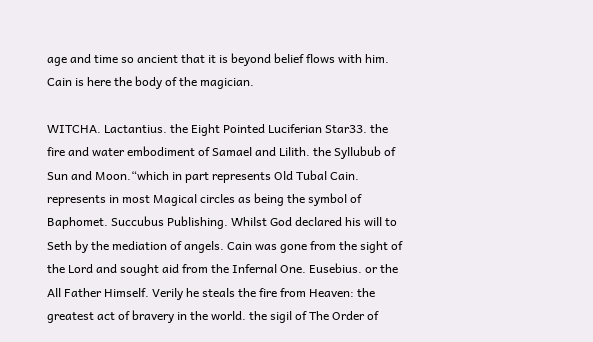age and time so ancient that it is beyond belief flows with him. Cain is here the body of the magician.

WITCHA. Lactantius. the Eight Pointed Luciferian Star33. the fire and water embodiment of Samael and Lilith. the Syllubub of Sun and Moon.“which in part represents Old Tubal Cain. represents in most Magical circles as being the symbol of Baphomet. Succubus Publishing. Whilst God declared his will to Seth by the mediation of angels. Cain was gone from the sight of the Lord and sought aid from the Infernal One. Eusebius. or the All Father Himself. Verily he steals the fire from Heaven: the greatest act of bravery in the world. the sigil of The Order of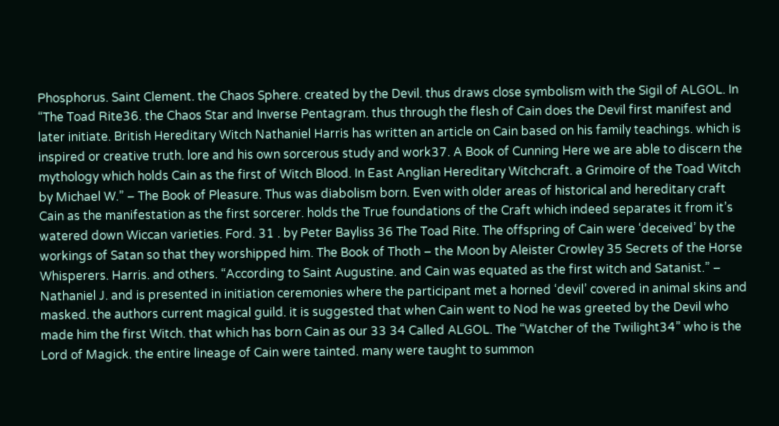Phosphorus. Saint Clement. the Chaos Sphere. created by the Devil. thus draws close symbolism with the Sigil of ALGOL. In “The Toad Rite36. the Chaos Star and Inverse Pentagram. thus through the flesh of Cain does the Devil first manifest and later initiate. British Hereditary Witch Nathaniel Harris has written an article on Cain based on his family teachings. which is inspired or creative truth. lore and his own sorcerous study and work37. A Book of Cunning Here we are able to discern the mythology which holds Cain as the first of Witch Blood. In East Anglian Hereditary Witchcraft. a Grimoire of the Toad Witch by Michael W.” – The Book of Pleasure. Thus was diabolism born. Even with older areas of historical and hereditary craft Cain as the manifestation as the first sorcerer. holds the True foundations of the Craft which indeed separates it from it’s watered down Wiccan varieties. Ford. 31 . by Peter Bayliss 36 The Toad Rite. The offspring of Cain were ‘deceived’ by the workings of Satan so that they worshipped him. The Book of Thoth – the Moon by Aleister Crowley 35 Secrets of the Horse Whisperers. Harris. and others. “According to Saint Augustine. and Cain was equated as the first witch and Satanist.” – Nathaniel J. and is presented in initiation ceremonies where the participant met a horned ‘devil’ covered in animal skins and masked. the authors current magical guild. it is suggested that when Cain went to Nod he was greeted by the Devil who made him the first Witch. that which has born Cain as our 33 34 Called ALGOL. The “Watcher of the Twilight34” who is the Lord of Magick. the entire lineage of Cain were tainted. many were taught to summon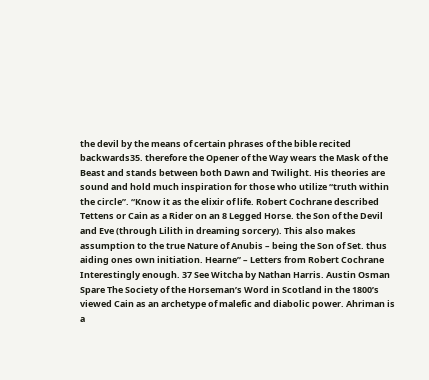the devil by the means of certain phrases of the bible recited backwards35. therefore the Opener of the Way wears the Mask of the Beast and stands between both Dawn and Twilight. His theories are sound and hold much inspiration for those who utilize “truth within the circle”. “Know it as the elixir of life. Robert Cochrane described Tettens or Cain as a Rider on an 8 Legged Horse. the Son of the Devil and Eve (through Lilith in dreaming sorcery). This also makes assumption to the true Nature of Anubis – being the Son of Set. thus aiding ones own initiation. Hearne” – Letters from Robert Cochrane Interestingly enough. 37 See Witcha by Nathan Harris. Austin Osman Spare The Society of the Horseman’s Word in Scotland in the 1800’s viewed Cain as an archetype of malefic and diabolic power. Ahriman is a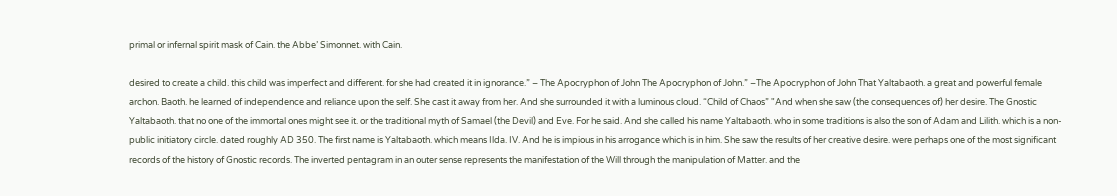primal or infernal spirit mask of Cain. the Abbe’ Simonnet. with Cain.

desired to create a child. this child was imperfect and different. for she had created it in ignorance.” – The Apocryphon of John The Apocryphon of John.” –The Apocryphon of John That Yaltabaoth. a great and powerful female archon. Baoth. he learned of independence and reliance upon the self. She cast it away from her. And she surrounded it with a luminous cloud. “Child of Chaos” "And when she saw (the consequences of) her desire. The Gnostic Yaltabaoth. that no one of the immortal ones might see it. or the traditional myth of Samael (the Devil) and Eve. For he said. And she called his name Yaltabaoth. who in some traditions is also the son of Adam and Lilith. which is a non-public initiatory circle. dated roughly AD 350. The first name is Yaltabaoth. which means Ilda. IV. And he is impious in his arrogance which is in him. She saw the results of her creative desire. were perhaps one of the most significant records of the history of Gnostic records. The inverted pentagram in an outer sense represents the manifestation of the Will through the manipulation of Matter. and the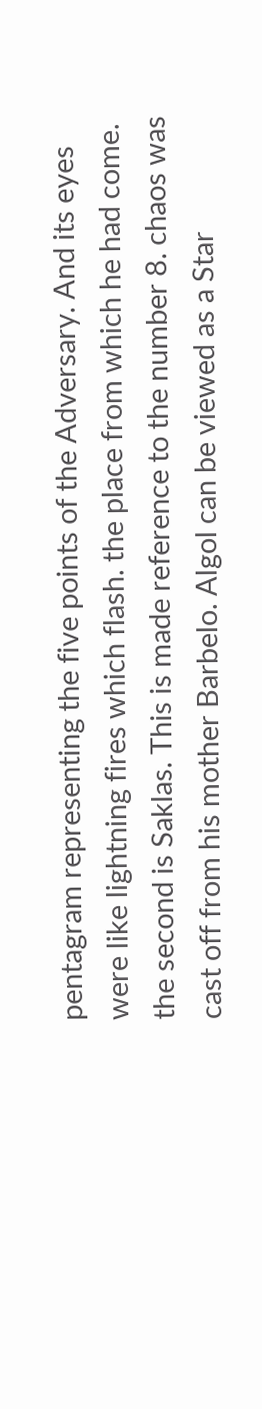pentagram representing the five points of the Adversary. And its eyes were like lightning fires which flash. the place from which he had come. the second is Saklas. This is made reference to the number 8. chaos was cast off from his mother Barbelo. Algol can be viewed as a Star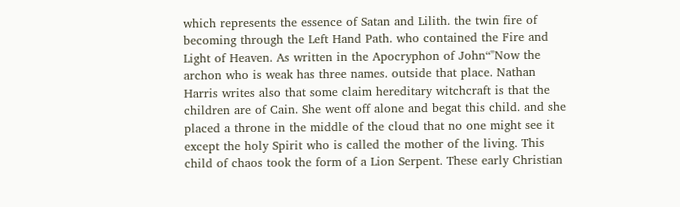which represents the essence of Satan and Lilith. the twin fire of becoming through the Left Hand Path. who contained the Fire and Light of Heaven. As written in the Apocryphon of John“"Now the archon who is weak has three names. outside that place. Nathan Harris writes also that some claim hereditary witchcraft is that the children are of Cain. She went off alone and begat this child. and she placed a throne in the middle of the cloud that no one might see it except the holy Spirit who is called the mother of the living. This child of chaos took the form of a Lion Serpent. These early Christian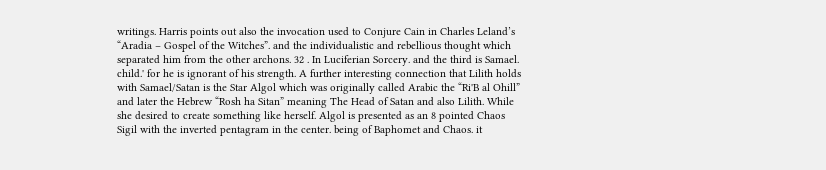writings. Harris points out also the invocation used to Conjure Cain in Charles Leland’s “Aradia – Gospel of the Witches”. and the individualistic and rebellious thought which separated him from the other archons. 32 . In Luciferian Sorcery. and the third is Samael. child.' for he is ignorant of his strength. A further interesting connection that Lilith holds with Samael/Satan is the Star Algol which was originally called Arabic the “Ri'B al Ohill” and later the Hebrew “Rosh ha Sitan” meaning The Head of Satan and also Lilith. While she desired to create something like herself. Algol is presented as an 8 pointed Chaos Sigil with the inverted pentagram in the center. being of Baphomet and Chaos. it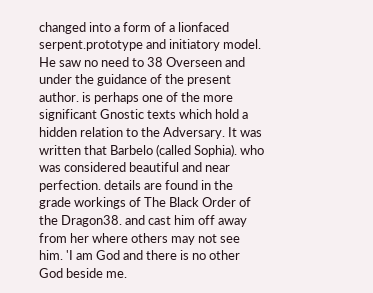changed into a form of a lionfaced serpent.prototype and initiatory model. He saw no need to 38 Overseen and under the guidance of the present author. is perhaps one of the more significant Gnostic texts which hold a hidden relation to the Adversary. It was written that Barbelo (called Sophia). who was considered beautiful and near perfection. details are found in the grade workings of The Black Order of the Dragon38. and cast him off away from her where others may not see him. 'I am God and there is no other God beside me.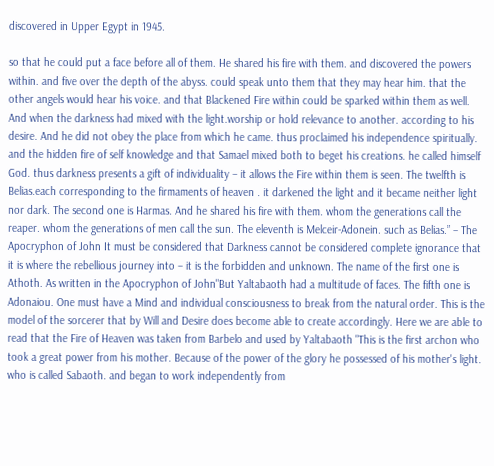discovered in Upper Egypt in 1945.

so that he could put a face before all of them. He shared his fire with them. and discovered the powers within. and five over the depth of the abyss. could speak unto them that they may hear him. that the other angels would hear his voice. and that Blackened Fire within could be sparked within them as well. And when the darkness had mixed with the light.worship or hold relevance to another. according to his desire. And he did not obey the place from which he came. thus proclaimed his independence spiritually. and the hidden fire of self knowledge and that Samael mixed both to beget his creations. he called himself God. thus darkness presents a gift of individuality – it allows the Fire within them is seen. The twelfth is Belias.each corresponding to the firmaments of heaven . it darkened the light and it became neither light nor dark. The second one is Harmas. And he shared his fire with them. whom the generations call the reaper. whom the generations of men call the sun. The eleventh is Melceir-Adonein. such as Belias.” – The Apocryphon of John It must be considered that Darkness cannot be considered complete ignorance that it is where the rebellious journey into – it is the forbidden and unknown. The name of the first one is Athoth. As written in the Apocryphon of John"But Yaltabaoth had a multitude of faces. The fifth one is Adonaiou. One must have a Mind and individual consciousness to break from the natural order. This is the model of the sorcerer that by Will and Desire does become able to create accordingly. Here we are able to read that the Fire of Heaven was taken from Barbelo and used by Yaltabaoth "This is the first archon who took a great power from his mother. Because of the power of the glory he possessed of his mother's light. who is called Sabaoth. and began to work independently from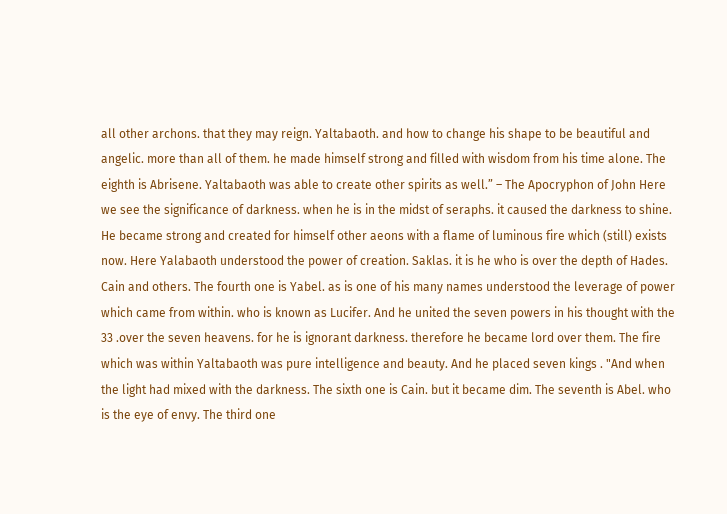all other archons. that they may reign. Yaltabaoth. and how to change his shape to be beautiful and angelic. more than all of them. he made himself strong and filled with wisdom from his time alone. The eighth is Abrisene. Yaltabaoth was able to create other spirits as well.” – The Apocryphon of John Here we see the significance of darkness. when he is in the midst of seraphs. it caused the darkness to shine. He became strong and created for himself other aeons with a flame of luminous fire which (still) exists now. Here Yalabaoth understood the power of creation. Saklas. it is he who is over the depth of Hades. Cain and others. The fourth one is Yabel. as is one of his many names understood the leverage of power which came from within. who is known as Lucifer. And he united the seven powers in his thought with the 33 .over the seven heavens. for he is ignorant darkness. therefore he became lord over them. The fire which was within Yaltabaoth was pure intelligence and beauty. And he placed seven kings . "And when the light had mixed with the darkness. The sixth one is Cain. but it became dim. The seventh is Abel. who is the eye of envy. The third one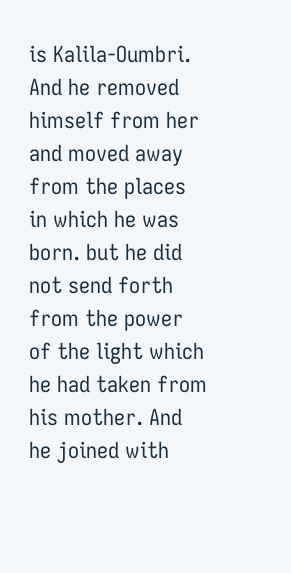is Kalila-Oumbri. And he removed himself from her and moved away from the places in which he was born. but he did not send forth from the power of the light which he had taken from his mother. And he joined with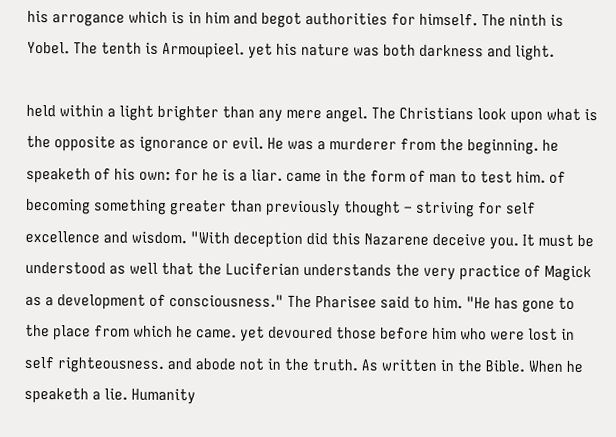his arrogance which is in him and begot authorities for himself. The ninth is Yobel. The tenth is Armoupieel. yet his nature was both darkness and light.

held within a light brighter than any mere angel. The Christians look upon what is the opposite as ignorance or evil. He was a murderer from the beginning. he speaketh of his own: for he is a liar. came in the form of man to test him. of becoming something greater than previously thought – striving for self excellence and wisdom. "With deception did this Nazarene deceive you. It must be understood as well that the Luciferian understands the very practice of Magick as a development of consciousness." The Pharisee said to him. "He has gone to the place from which he came. yet devoured those before him who were lost in self righteousness. and abode not in the truth. As written in the Bible. When he speaketh a lie. Humanity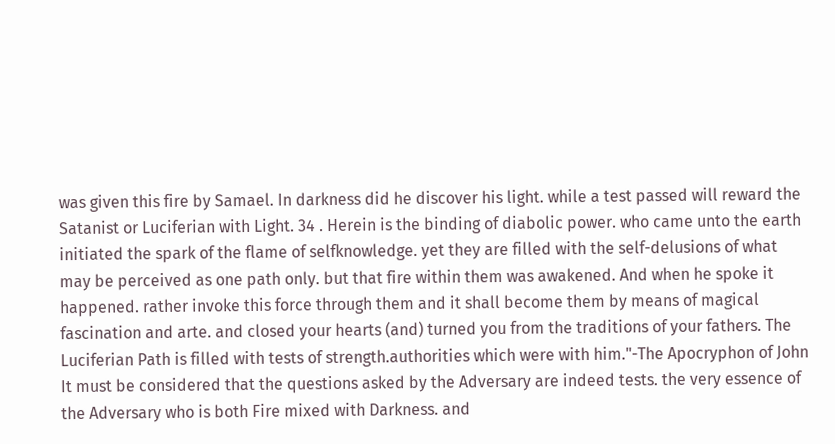was given this fire by Samael. In darkness did he discover his light. while a test passed will reward the Satanist or Luciferian with Light. 34 . Herein is the binding of diabolic power. who came unto the earth initiated the spark of the flame of selfknowledge. yet they are filled with the self-delusions of what may be perceived as one path only. but that fire within them was awakened. And when he spoke it happened. rather invoke this force through them and it shall become them by means of magical fascination and arte. and closed your hearts (and) turned you from the traditions of your fathers. The Luciferian Path is filled with tests of strength.authorities which were with him."-The Apocryphon of John It must be considered that the questions asked by the Adversary are indeed tests. the very essence of the Adversary who is both Fire mixed with Darkness. and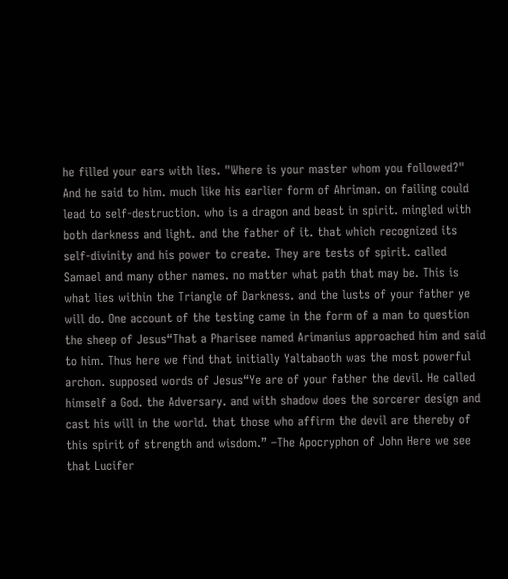he filled your ears with lies. "Where is your master whom you followed?" And he said to him. much like his earlier form of Ahriman. on failing could lead to self-destruction. who is a dragon and beast in spirit. mingled with both darkness and light. and the father of it. that which recognized its self-divinity and his power to create. They are tests of spirit. called Samael and many other names. no matter what path that may be. This is what lies within the Triangle of Darkness. and the lusts of your father ye will do. One account of the testing came in the form of a man to question the sheep of Jesus“That a Pharisee named Arimanius approached him and said to him. Thus here we find that initially Yaltabaoth was the most powerful archon. supposed words of Jesus“Ye are of your father the devil. He called himself a God. the Adversary. and with shadow does the sorcerer design and cast his will in the world. that those who affirm the devil are thereby of this spirit of strength and wisdom.” –The Apocryphon of John Here we see that Lucifer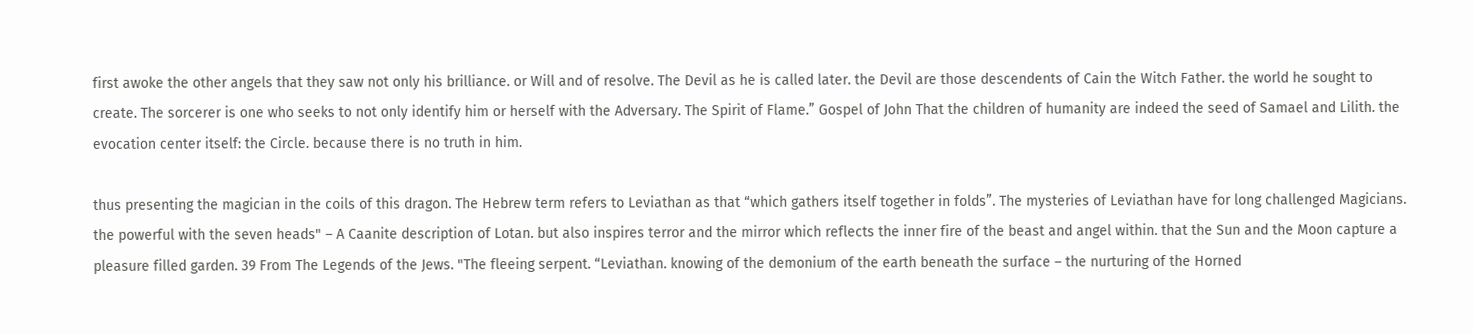first awoke the other angels that they saw not only his brilliance. or Will and of resolve. The Devil as he is called later. the Devil are those descendents of Cain the Witch Father. the world he sought to create. The sorcerer is one who seeks to not only identify him or herself with the Adversary. The Spirit of Flame.” Gospel of John That the children of humanity are indeed the seed of Samael and Lilith. the evocation center itself: the Circle. because there is no truth in him.

thus presenting the magician in the coils of this dragon. The Hebrew term refers to Leviathan as that “which gathers itself together in folds”. The mysteries of Leviathan have for long challenged Magicians. the powerful with the seven heads" – A Caanite description of Lotan. but also inspires terror and the mirror which reflects the inner fire of the beast and angel within. that the Sun and the Moon capture a pleasure filled garden. 39 From The Legends of the Jews. "The fleeing serpent. “Leviathan. knowing of the demonium of the earth beneath the surface – the nurturing of the Horned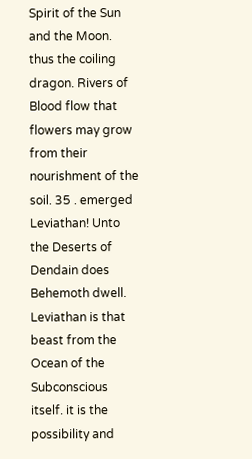Spirit of the Sun and the Moon. thus the coiling dragon. Rivers of Blood flow that flowers may grow from their nourishment of the soil. 35 . emerged Leviathan! Unto the Deserts of Dendain does Behemoth dwell. Leviathan is that beast from the Ocean of the Subconscious itself. it is the possibility and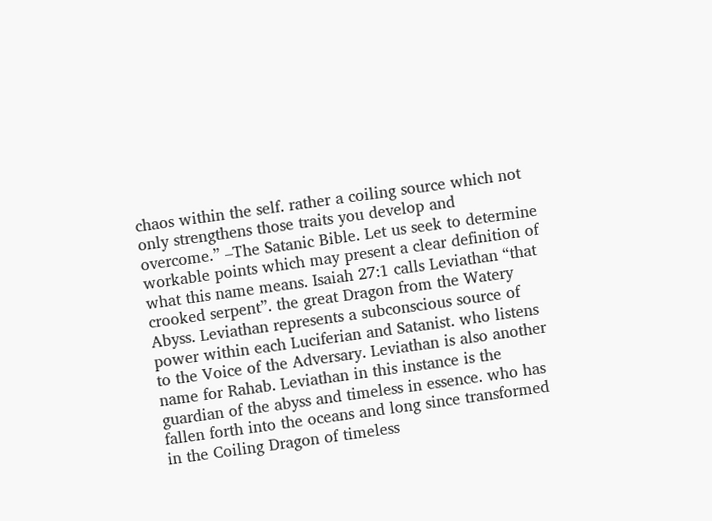chaos within the self. rather a coiling source which not only strengthens those traits you develop and overcome.” –The Satanic Bible. Let us seek to determine workable points which may present a clear definition of what this name means. Isaiah 27:1 calls Leviathan “that crooked serpent”. the great Dragon from the Watery Abyss. Leviathan represents a subconscious source of power within each Luciferian and Satanist. who listens to the Voice of the Adversary. Leviathan is also another name for Rahab. Leviathan in this instance is the guardian of the abyss and timeless in essence. who has fallen forth into the oceans and long since transformed in the Coiling Dragon of timeless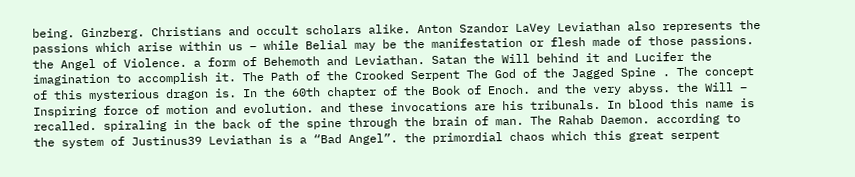being. Ginzberg. Christians and occult scholars alike. Anton Szandor LaVey Leviathan also represents the passions which arise within us – while Belial may be the manifestation or flesh made of those passions. the Angel of Violence. a form of Behemoth and Leviathan. Satan the Will behind it and Lucifer the imagination to accomplish it. The Path of the Crooked Serpent The God of the Jagged Spine . The concept of this mysterious dragon is. In the 60th chapter of the Book of Enoch. and the very abyss. the Will – Inspiring force of motion and evolution. and these invocations are his tribunals. In blood this name is recalled. spiraling in the back of the spine through the brain of man. The Rahab Daemon. according to the system of Justinus39 Leviathan is a “Bad Angel”. the primordial chaos which this great serpent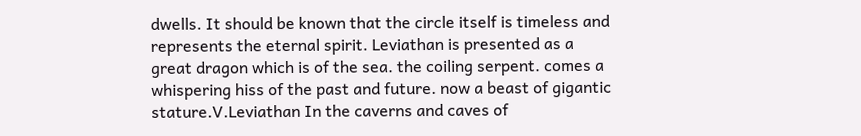dwells. It should be known that the circle itself is timeless and represents the eternal spirit. Leviathan is presented as a great dragon which is of the sea. the coiling serpent. comes a whispering hiss of the past and future. now a beast of gigantic stature.V.Leviathan In the caverns and caves of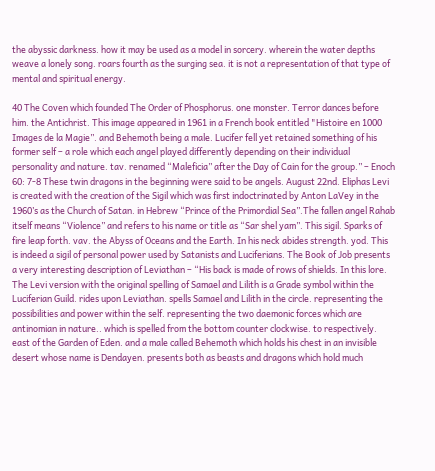the abyssic darkness. how it may be used as a model in sorcery. wherein the water depths weave a lonely song. roars fourth as the surging sea. it is not a representation of that type of mental and spiritual energy.

40 The Coven which founded The Order of Phosphorus. one monster. Terror dances before him. the Antichrist. This image appeared in 1961 in a French book entitled "Histoire en 1000 Images de la Magie”. and Behemoth being a male. Lucifer fell yet retained something of his former self – a role which each angel played differently depending on their individual personality and nature. tav. renamed “Maleficia” after the Day of Cain for the group.” – Enoch 60: 7-8 These twin dragons in the beginning were said to be angels. August 22nd. Eliphas Levi is created with the creation of the Sigil which was first indoctrinated by Anton LaVey in the 1960’s as the Church of Satan. in Hebrew “Prince of the Primordial Sea”.The fallen angel Rahab itself means “Violence” and refers to his name or title as “Sar shel yam”. This sigil. Sparks of fire leap forth. vav. the Abyss of Oceans and the Earth. In his neck abides strength. yod. This is indeed a sigil of personal power used by Satanists and Luciferians. The Book of Job presents a very interesting description of Leviathan – “His back is made of rows of shields. In this lore. The Levi version with the original spelling of Samael and Lilith is a Grade symbol within the Luciferian Guild. rides upon Leviathan. spells Samael and Lilith in the circle. representing the possibilities and power within the self. representing the two daemonic forces which are antinomian in nature.. which is spelled from the bottom counter clockwise. to respectively. east of the Garden of Eden. and a male called Behemoth which holds his chest in an invisible desert whose name is Dendayen. presents both as beasts and dragons which hold much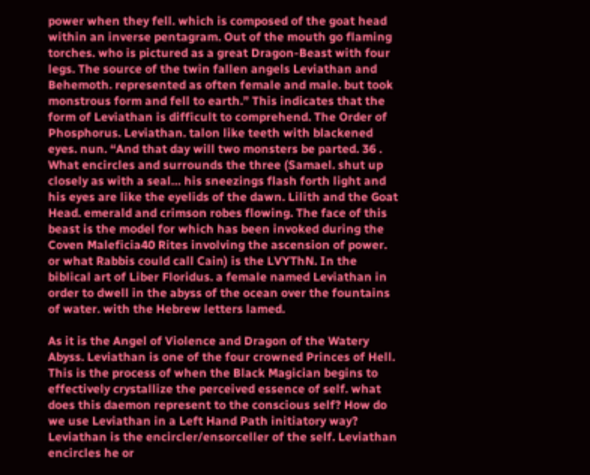power when they fell. which is composed of the goat head within an inverse pentagram. Out of the mouth go flaming torches. who is pictured as a great Dragon-Beast with four legs. The source of the twin fallen angels Leviathan and Behemoth. represented as often female and male. but took monstrous form and fell to earth.” This indicates that the form of Leviathan is difficult to comprehend. The Order of Phosphorus. Leviathan. talon like teeth with blackened eyes. nun. “And that day will two monsters be parted. 36 . What encircles and surrounds the three (Samael. shut up closely as with a seal… his sneezings flash forth light and his eyes are like the eyelids of the dawn. Lilith and the Goat Head. emerald and crimson robes flowing. The face of this beast is the model for which has been invoked during the Coven Maleficia40 Rites involving the ascension of power. or what Rabbis could call Cain) is the LVYThN. In the biblical art of Liber Floridus. a female named Leviathan in order to dwell in the abyss of the ocean over the fountains of water. with the Hebrew letters lamed.

As it is the Angel of Violence and Dragon of the Watery Abyss. Leviathan is one of the four crowned Princes of Hell. This is the process of when the Black Magician begins to effectively crystallize the perceived essence of self. what does this daemon represent to the conscious self? How do we use Leviathan in a Left Hand Path initiatory way? Leviathan is the encircler/ensorceller of the self. Leviathan encircles he or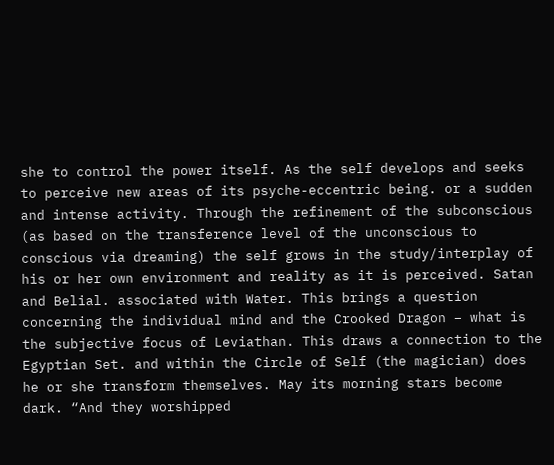she to control the power itself. As the self develops and seeks to perceive new areas of its psyche-eccentric being. or a sudden and intense activity. Through the refinement of the subconscious (as based on the transference level of the unconscious to conscious via dreaming) the self grows in the study/interplay of his or her own environment and reality as it is perceived. Satan and Belial. associated with Water. This brings a question concerning the individual mind and the Crooked Dragon – what is the subjective focus of Leviathan. This draws a connection to the Egyptian Set. and within the Circle of Self (the magician) does he or she transform themselves. May its morning stars become dark. “And they worshipped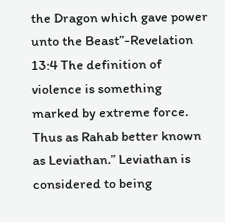the Dragon which gave power unto the Beast”-Revelation 13:4 The definition of violence is something marked by extreme force. Thus as Rahab better known as Leviathan.” Leviathan is considered to being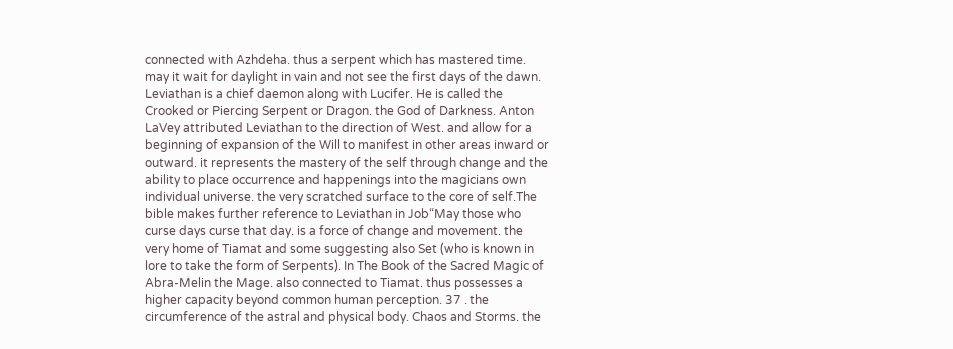connected with Azhdeha. thus a serpent which has mastered time. may it wait for daylight in vain and not see the first days of the dawn. Leviathan is a chief daemon along with Lucifer. He is called the Crooked or Piercing Serpent or Dragon. the God of Darkness. Anton LaVey attributed Leviathan to the direction of West. and allow for a beginning of expansion of the Will to manifest in other areas inward or outward. it represents the mastery of the self through change and the ability to place occurrence and happenings into the magicians own individual universe. the very scratched surface to the core of self.The bible makes further reference to Leviathan in Job“May those who curse days curse that day. is a force of change and movement. the very home of Tiamat and some suggesting also Set (who is known in lore to take the form of Serpents). In The Book of the Sacred Magic of Abra-Melin the Mage. also connected to Tiamat. thus possesses a higher capacity beyond common human perception. 37 . the circumference of the astral and physical body. Chaos and Storms. the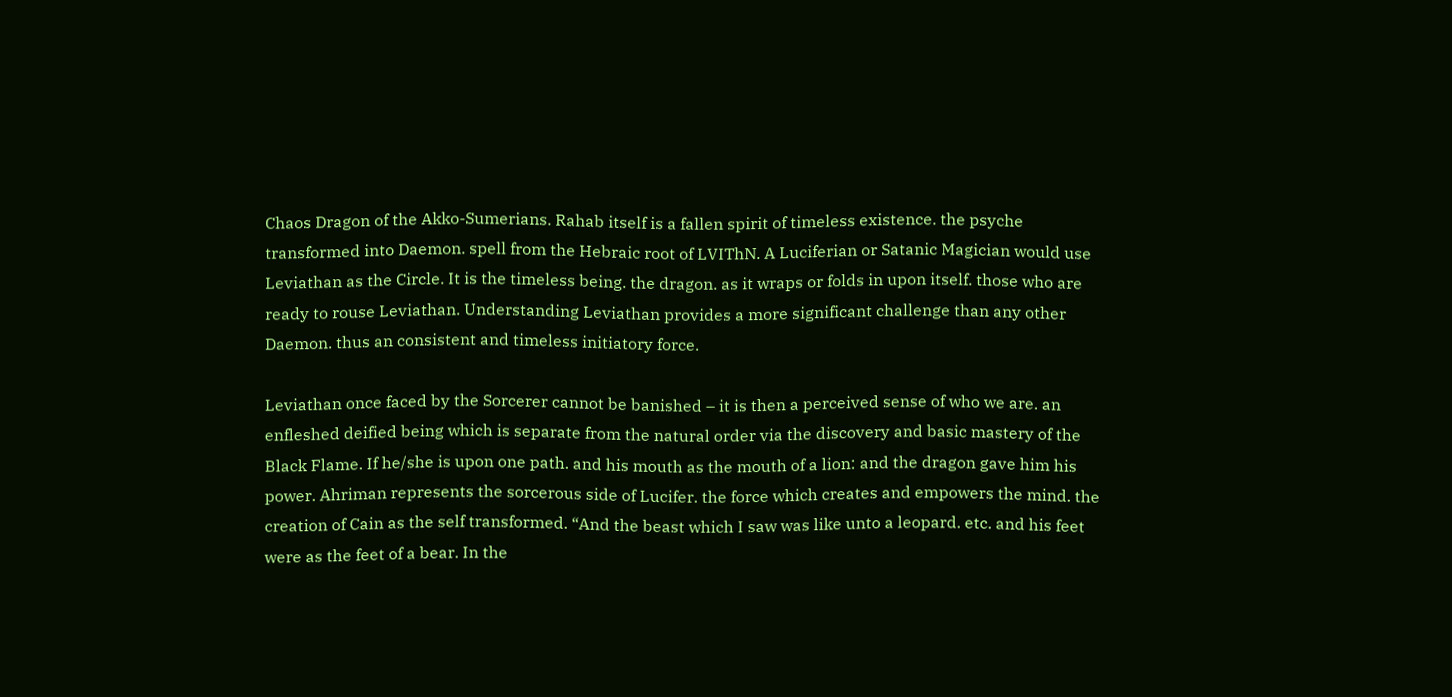Chaos Dragon of the Akko-Sumerians. Rahab itself is a fallen spirit of timeless existence. the psyche transformed into Daemon. spell from the Hebraic root of LVIThN. A Luciferian or Satanic Magician would use Leviathan as the Circle. It is the timeless being. the dragon. as it wraps or folds in upon itself. those who are ready to rouse Leviathan. Understanding Leviathan provides a more significant challenge than any other Daemon. thus an consistent and timeless initiatory force.

Leviathan once faced by the Sorcerer cannot be banished – it is then a perceived sense of who we are. an enfleshed deified being which is separate from the natural order via the discovery and basic mastery of the Black Flame. If he/she is upon one path. and his mouth as the mouth of a lion: and the dragon gave him his power. Ahriman represents the sorcerous side of Lucifer. the force which creates and empowers the mind. the creation of Cain as the self transformed. “And the beast which I saw was like unto a leopard. etc. and his feet were as the feet of a bear. In the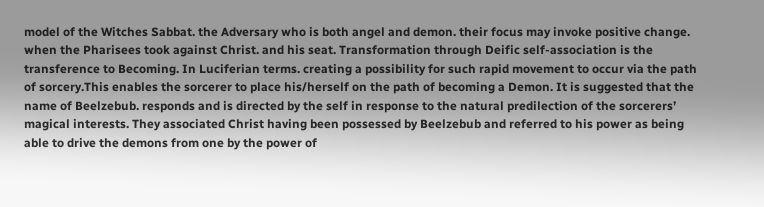model of the Witches Sabbat. the Adversary who is both angel and demon. their focus may invoke positive change. when the Pharisees took against Christ. and his seat. Transformation through Deific self-association is the transference to Becoming. In Luciferian terms. creating a possibility for such rapid movement to occur via the path of sorcery.This enables the sorcerer to place his/herself on the path of becoming a Demon. It is suggested that the name of Beelzebub. responds and is directed by the self in response to the natural predilection of the sorcerers’ magical interests. They associated Christ having been possessed by Beelzebub and referred to his power as being able to drive the demons from one by the power of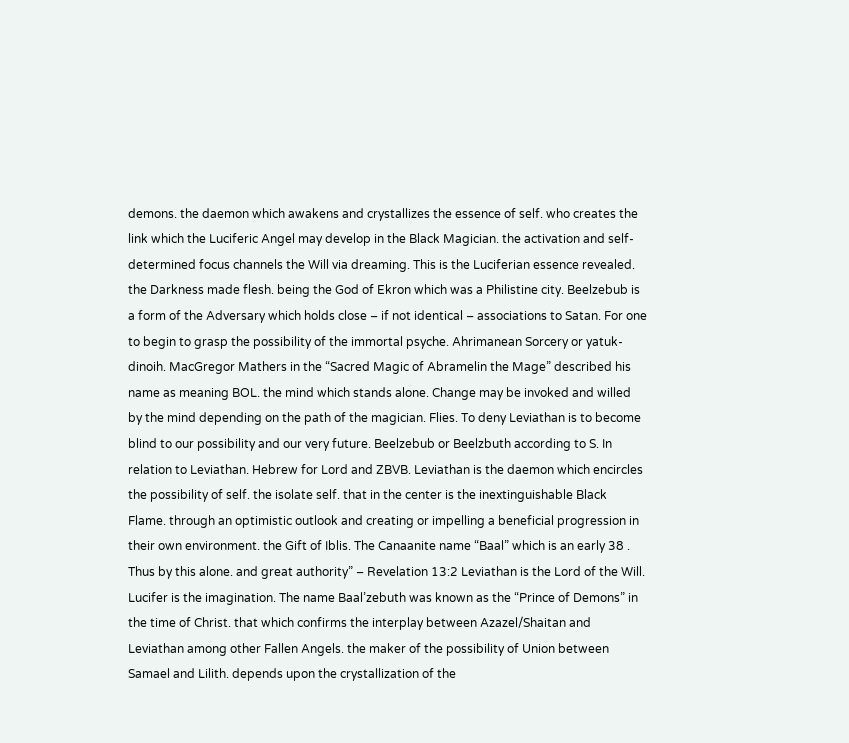demons. the daemon which awakens and crystallizes the essence of self. who creates the link which the Luciferic Angel may develop in the Black Magician. the activation and self-determined focus channels the Will via dreaming. This is the Luciferian essence revealed. the Darkness made flesh. being the God of Ekron which was a Philistine city. Beelzebub is a form of the Adversary which holds close – if not identical – associations to Satan. For one to begin to grasp the possibility of the immortal psyche. Ahrimanean Sorcery or yatuk-dinoih. MacGregor Mathers in the “Sacred Magic of Abramelin the Mage” described his name as meaning BOL. the mind which stands alone. Change may be invoked and willed by the mind depending on the path of the magician. Flies. To deny Leviathan is to become blind to our possibility and our very future. Beelzebub or Beelzbuth according to S. In relation to Leviathan. Hebrew for Lord and ZBVB. Leviathan is the daemon which encircles the possibility of self. the isolate self. that in the center is the inextinguishable Black Flame. through an optimistic outlook and creating or impelling a beneficial progression in their own environment. the Gift of Iblis. The Canaanite name “Baal” which is an early 38 . Thus by this alone. and great authority” – Revelation 13:2 Leviathan is the Lord of the Will. Lucifer is the imagination. The name Baal’zebuth was known as the “Prince of Demons” in the time of Christ. that which confirms the interplay between Azazel/Shaitan and Leviathan among other Fallen Angels. the maker of the possibility of Union between Samael and Lilith. depends upon the crystallization of the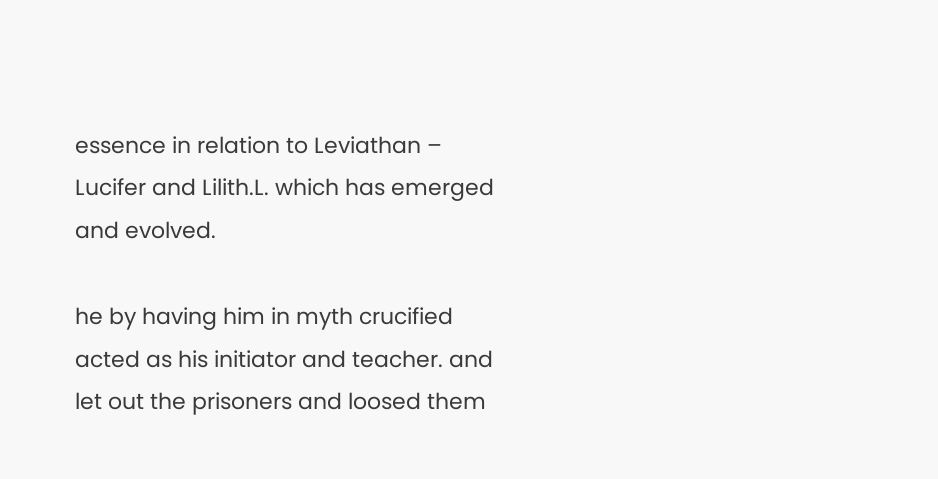essence in relation to Leviathan – Lucifer and Lilith.L. which has emerged and evolved.

he by having him in myth crucified acted as his initiator and teacher. and let out the prisoners and loosed them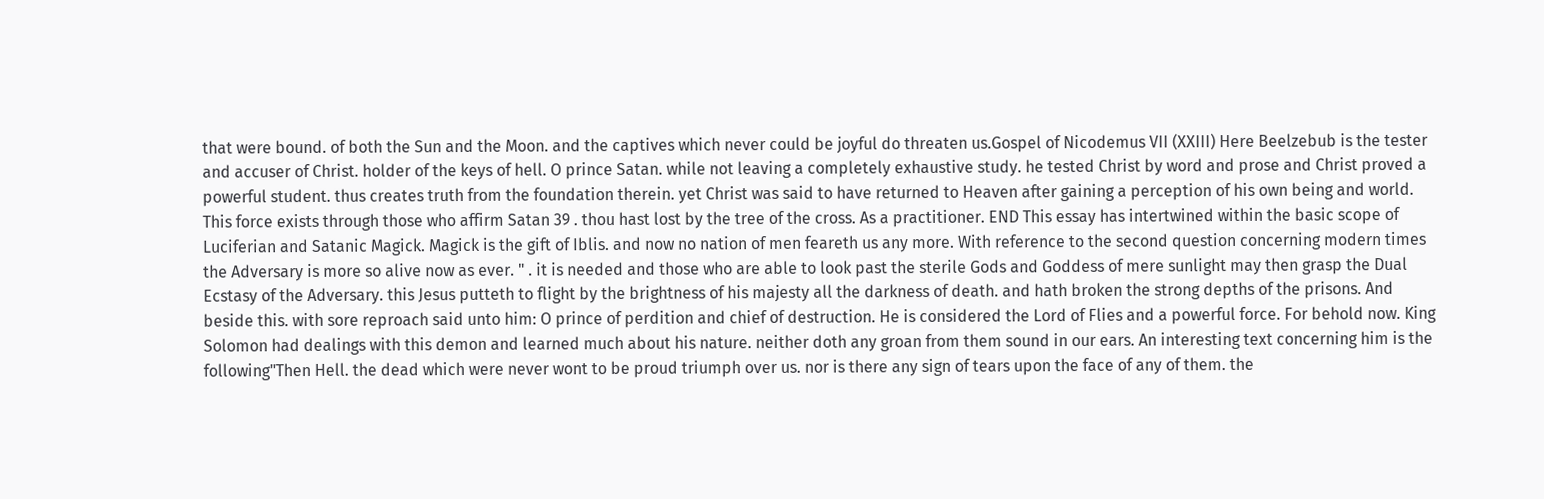that were bound. of both the Sun and the Moon. and the captives which never could be joyful do threaten us.Gospel of Nicodemus VII (XXIII) Here Beelzebub is the tester and accuser of Christ. holder of the keys of hell. O prince Satan. while not leaving a completely exhaustive study. he tested Christ by word and prose and Christ proved a powerful student. thus creates truth from the foundation therein. yet Christ was said to have returned to Heaven after gaining a perception of his own being and world. This force exists through those who affirm Satan 39 . thou hast lost by the tree of the cross. As a practitioner. END This essay has intertwined within the basic scope of Luciferian and Satanic Magick. Magick is the gift of Iblis. and now no nation of men feareth us any more. With reference to the second question concerning modern times the Adversary is more so alive now as ever. " . it is needed and those who are able to look past the sterile Gods and Goddess of mere sunlight may then grasp the Dual Ecstasy of the Adversary. this Jesus putteth to flight by the brightness of his majesty all the darkness of death. and hath broken the strong depths of the prisons. And beside this. with sore reproach said unto him: O prince of perdition and chief of destruction. He is considered the Lord of Flies and a powerful force. For behold now. King Solomon had dealings with this demon and learned much about his nature. neither doth any groan from them sound in our ears. An interesting text concerning him is the following"Then Hell. the dead which were never wont to be proud triumph over us. nor is there any sign of tears upon the face of any of them. the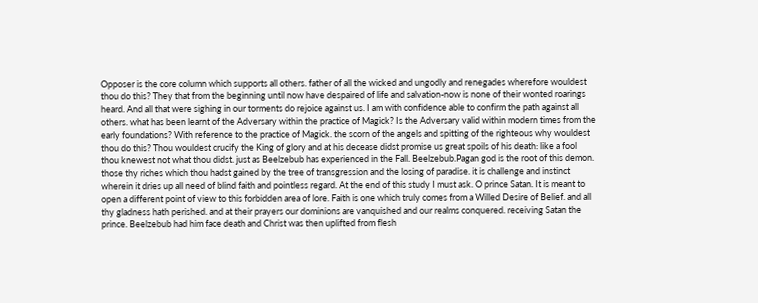Opposer is the core column which supports all others. father of all the wicked and ungodly and renegades wherefore wouldest thou do this? They that from the beginning until now have despaired of life and salvation-now is none of their wonted roarings heard. And all that were sighing in our torments do rejoice against us. I am with confidence able to confirm the path against all others. what has been learnt of the Adversary within the practice of Magick? Is the Adversary valid within modern times from the early foundations? With reference to the practice of Magick. the scorn of the angels and spitting of the righteous why wouldest thou do this? Thou wouldest crucify the King of glory and at his decease didst promise us great spoils of his death: like a fool thou knewest not what thou didst. just as Beelzebub has experienced in the Fall. Beelzebub.Pagan god is the root of this demon. those thy riches which thou hadst gained by the tree of transgression and the losing of paradise. it is challenge and instinct wherein it dries up all need of blind faith and pointless regard. At the end of this study I must ask. O prince Satan. It is meant to open a different point of view to this forbidden area of lore. Faith is one which truly comes from a Willed Desire of Belief. and all thy gladness hath perished. and at their prayers our dominions are vanquished and our realms conquered. receiving Satan the prince. Beelzebub had him face death and Christ was then uplifted from flesh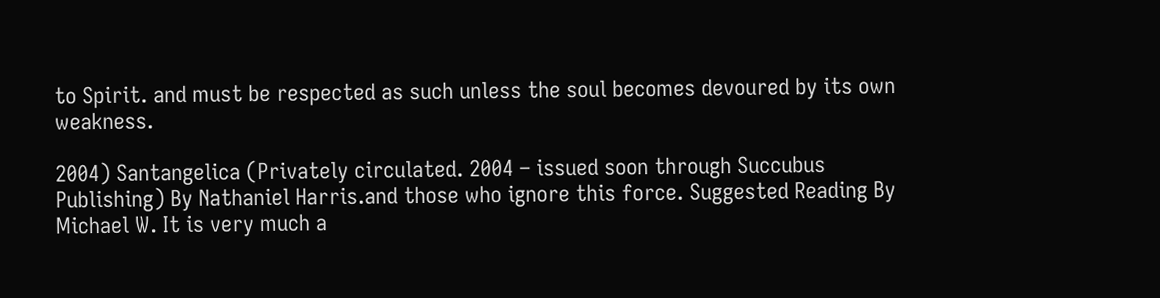to Spirit. and must be respected as such unless the soul becomes devoured by its own weakness.

2004) Santangelica (Privately circulated. 2004 – issued soon through Succubus Publishing) By Nathaniel Harris.and those who ignore this force. Suggested Reading By Michael W. It is very much a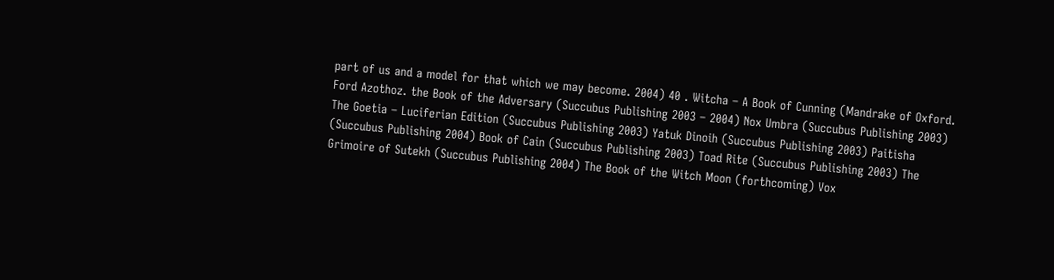part of us and a model for that which we may become. 2004) 40 . Witcha – A Book of Cunning (Mandrake of Oxford. Ford Azothoz. the Book of the Adversary (Succubus Publishing 2003 – 2004) Nox Umbra (Succubus Publishing 2003) The Goetia – Luciferian Edition (Succubus Publishing 2003) Yatuk Dinoih (Succubus Publishing 2003) Paitisha (Succubus Publishing 2004) Book of Cain (Succubus Publishing 2003) Toad Rite (Succubus Publishing 2003) The Grimoire of Sutekh (Succubus Publishing 2004) The Book of the Witch Moon (forthcoming) Vox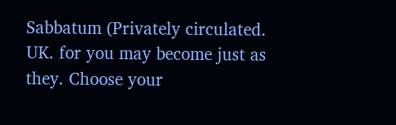Sabbatum (Privately circulated. UK. for you may become just as they. Choose your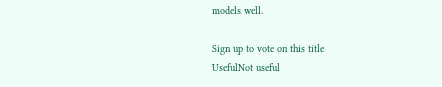models well.

Sign up to vote on this title
UsefulNot useful